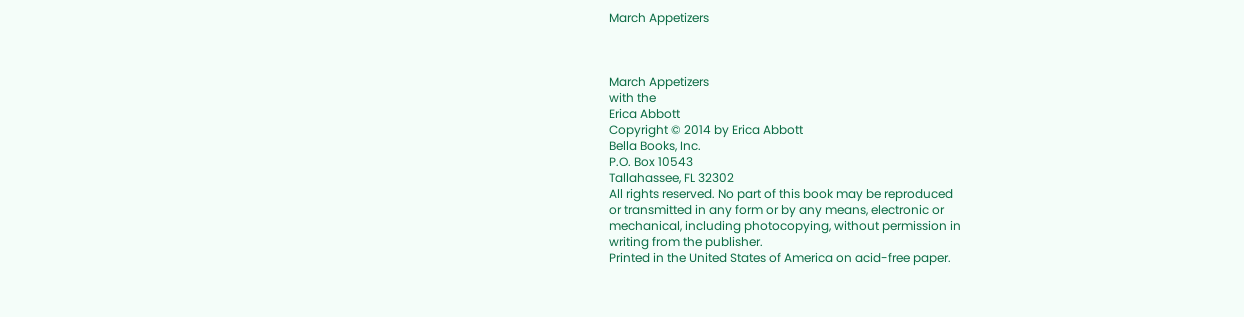March Appetizers



March Appetizers
with the
Erica Abbott
Copyright © 2014 by Erica Abbott
Bella Books, Inc.
P.O. Box 10543
Tallahassee, FL 32302
All rights reserved. No part of this book may be reproduced
or transmitted in any form or by any means, electronic or
mechanical, including photocopying, without permission in
writing from the publisher.
Printed in the United States of America on acid-free paper.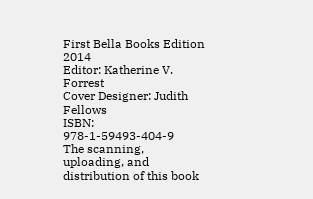First Bella Books Edition 2014
Editor: Katherine V. Forrest
Cover Designer: Judith Fellows
ISBN: 978-1-59493-404-9
The scanning, uploading, and distribution of this book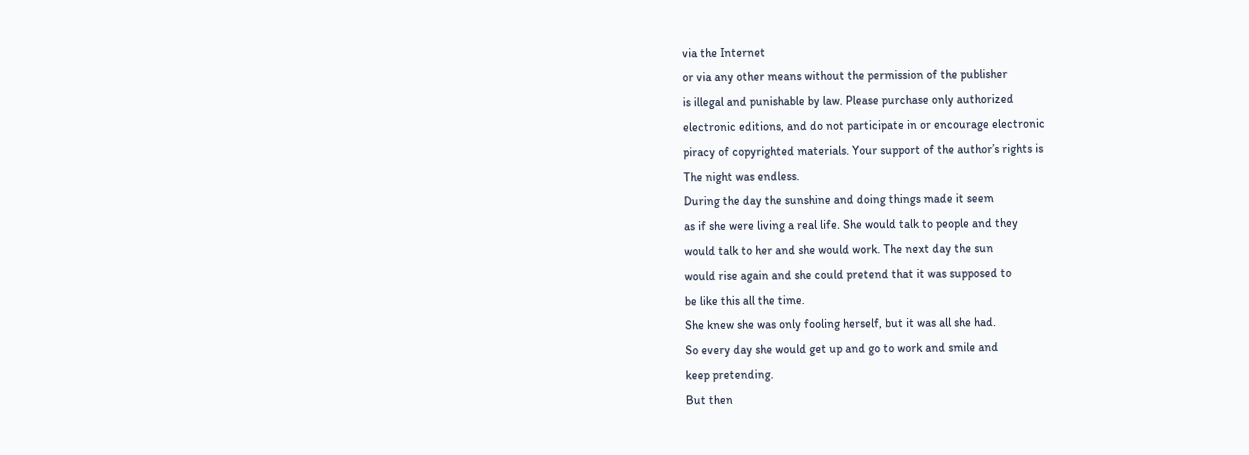via the Internet
or via any other means without the permission of the publisher
is illegal and punishable by law. Please purchase only authorized
electronic editions, and do not participate in or encourage electronic
piracy of copyrighted materials. Your support of the author’s rights is
The night was endless.
During the day the sunshine and doing things made it seem
as if she were living a real life. She would talk to people and they
would talk to her and she would work. The next day the sun
would rise again and she could pretend that it was supposed to
be like this all the time.
She knew she was only fooling herself, but it was all she had.
So every day she would get up and go to work and smile and
keep pretending.
But then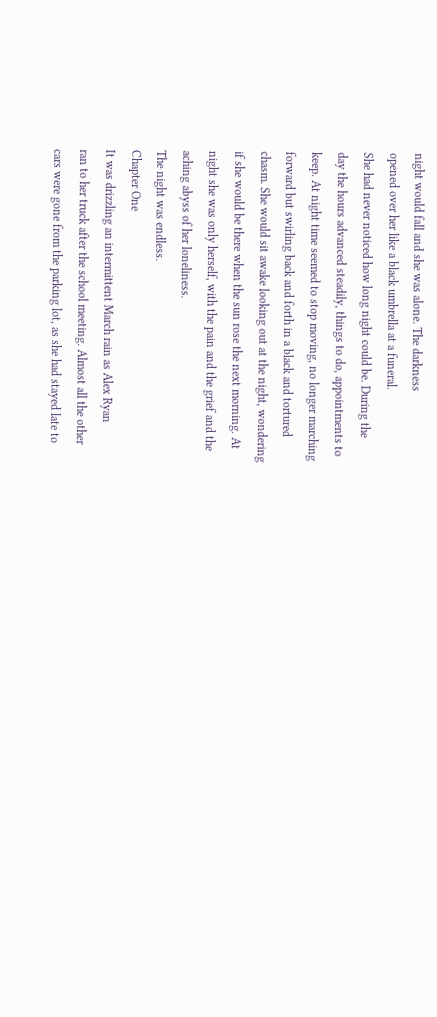night would fall and she was alone. The darkness
opened over her like a black umbrella at a funeral.
She had never noticed how long night could be. During the
day the hours advanced steadily, things to do, appointments to
keep. At night time seemed to stop moving, no longer marching
forward but swirling back and forth in a black and tortured
chasm. She would sit awake looking out at the night, wondering
if she would be there when the sun rose the next morning. At
night she was only herself, with the pain and the grief and the
aching abyss of her loneliness.
The night was endless.
Chapter One
It was drizzling an intermittent March rain as Alex Ryan
ran to her truck after the school meeting. Almost all the other
cars were gone from the parking lot, as she had stayed late to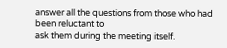answer all the questions from those who had been reluctant to
ask them during the meeting itself.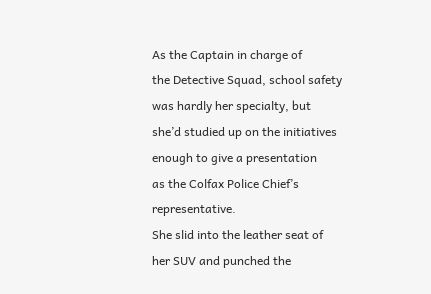As the Captain in charge of
the Detective Squad, school safety was hardly her specialty, but
she’d studied up on the initiatives enough to give a presentation
as the Colfax Police Chief’s representative.
She slid into the leather seat of her SUV and punched the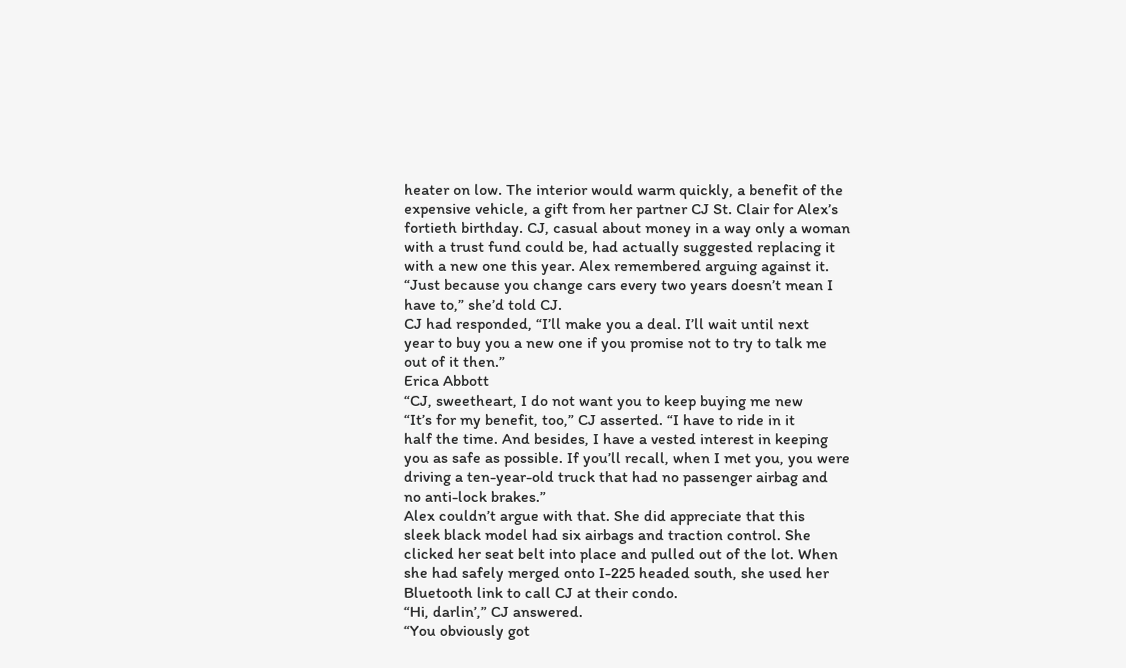heater on low. The interior would warm quickly, a benefit of the
expensive vehicle, a gift from her partner CJ St. Clair for Alex’s
fortieth birthday. CJ, casual about money in a way only a woman
with a trust fund could be, had actually suggested replacing it
with a new one this year. Alex remembered arguing against it.
“Just because you change cars every two years doesn’t mean I
have to,” she’d told CJ.
CJ had responded, “I’ll make you a deal. I’ll wait until next
year to buy you a new one if you promise not to try to talk me
out of it then.”
Erica Abbott
“CJ, sweetheart, I do not want you to keep buying me new
“It’s for my benefit, too,” CJ asserted. “I have to ride in it
half the time. And besides, I have a vested interest in keeping
you as safe as possible. If you’ll recall, when I met you, you were
driving a ten-year-old truck that had no passenger airbag and
no anti-lock brakes.”
Alex couldn’t argue with that. She did appreciate that this
sleek black model had six airbags and traction control. She
clicked her seat belt into place and pulled out of the lot. When
she had safely merged onto I-225 headed south, she used her
Bluetooth link to call CJ at their condo.
“Hi, darlin’,” CJ answered.
“You obviously got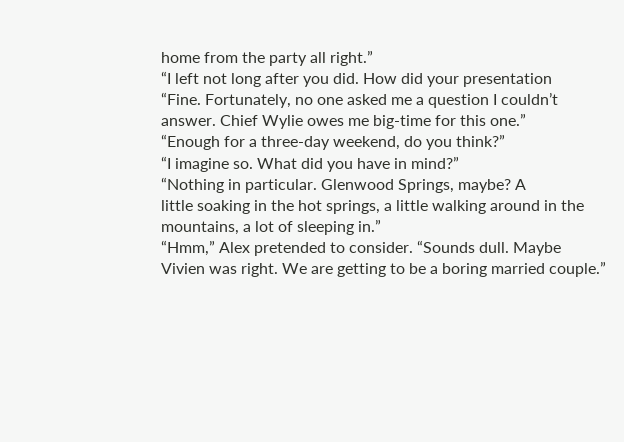home from the party all right.”
“I left not long after you did. How did your presentation
“Fine. Fortunately, no one asked me a question I couldn’t
answer. Chief Wylie owes me big-time for this one.”
“Enough for a three-day weekend, do you think?”
“I imagine so. What did you have in mind?”
“Nothing in particular. Glenwood Springs, maybe? A
little soaking in the hot springs, a little walking around in the
mountains, a lot of sleeping in.”
“Hmm,” Alex pretended to consider. “Sounds dull. Maybe
Vivien was right. We are getting to be a boring married couple.”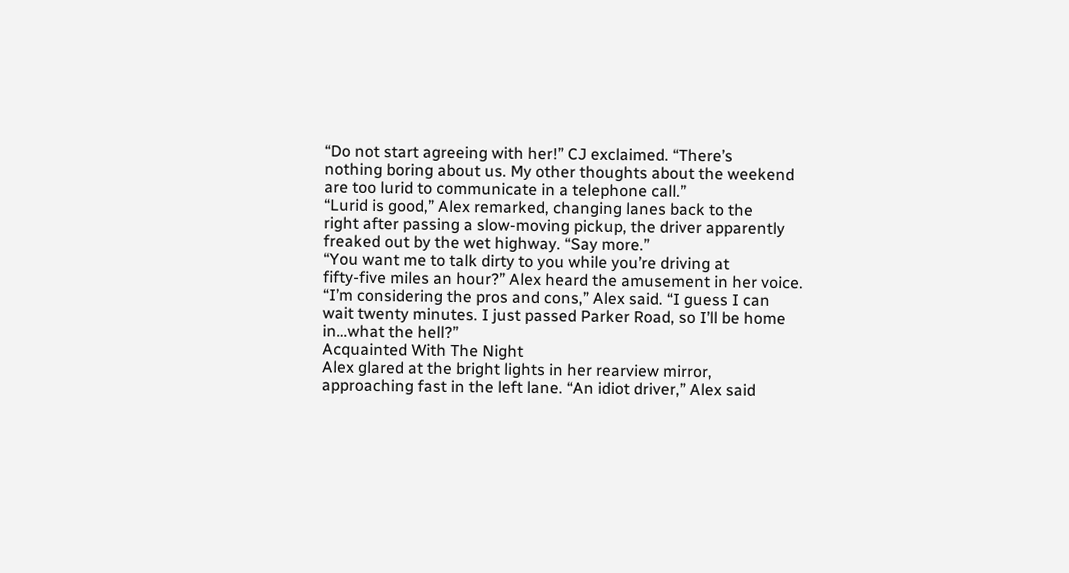“Do not start agreeing with her!” CJ exclaimed. “There’s
nothing boring about us. My other thoughts about the weekend
are too lurid to communicate in a telephone call.”
“Lurid is good,” Alex remarked, changing lanes back to the
right after passing a slow-moving pickup, the driver apparently
freaked out by the wet highway. “Say more.”
“You want me to talk dirty to you while you’re driving at
fifty-five miles an hour?” Alex heard the amusement in her voice.
“I’m considering the pros and cons,” Alex said. “I guess I can
wait twenty minutes. I just passed Parker Road, so I’ll be home
in…what the hell?”
Acquainted With The Night
Alex glared at the bright lights in her rearview mirror,
approaching fast in the left lane. “An idiot driver,” Alex said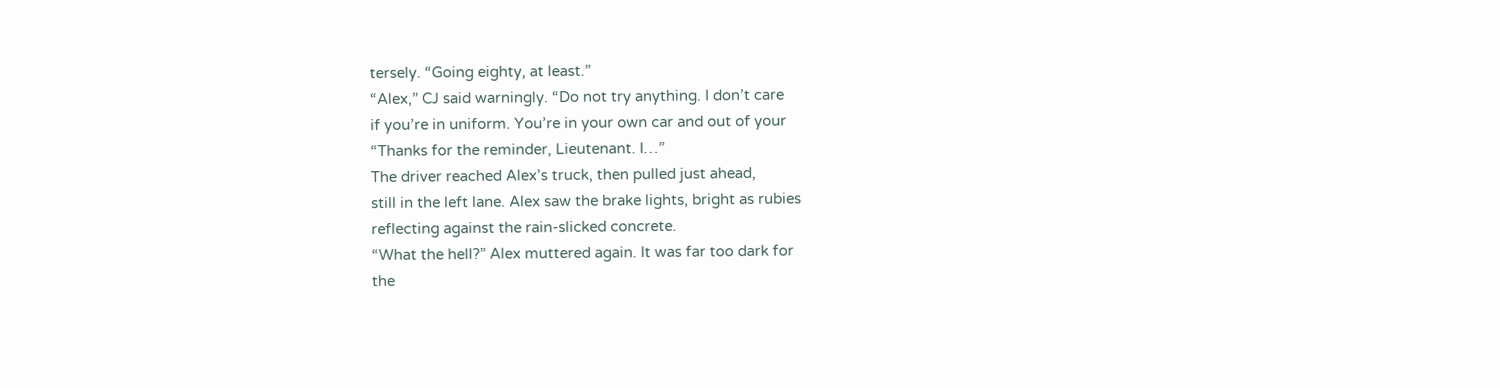tersely. “Going eighty, at least.”
“Alex,” CJ said warningly. “Do not try anything. I don’t care
if you’re in uniform. You’re in your own car and out of your
“Thanks for the reminder, Lieutenant. I…”
The driver reached Alex’s truck, then pulled just ahead,
still in the left lane. Alex saw the brake lights, bright as rubies
reflecting against the rain-slicked concrete.
“What the hell?” Alex muttered again. It was far too dark for
the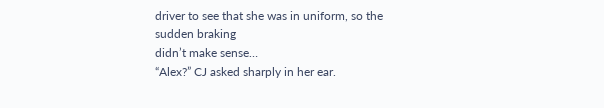driver to see that she was in uniform, so the sudden braking
didn’t make sense…
“Alex?” CJ asked sharply in her ear.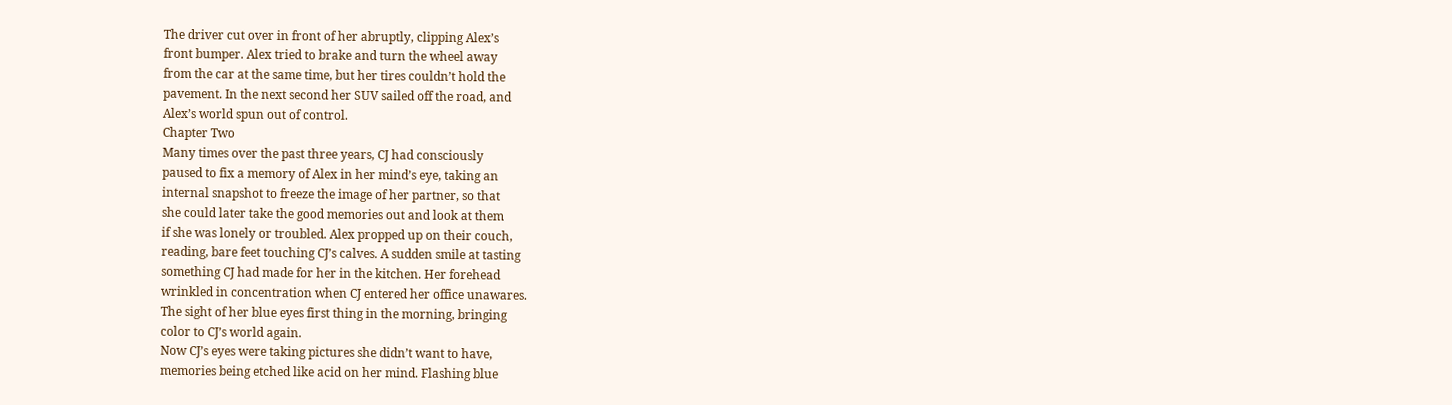The driver cut over in front of her abruptly, clipping Alex’s
front bumper. Alex tried to brake and turn the wheel away
from the car at the same time, but her tires couldn’t hold the
pavement. In the next second her SUV sailed off the road, and
Alex’s world spun out of control.
Chapter Two
Many times over the past three years, CJ had consciously
paused to fix a memory of Alex in her mind’s eye, taking an
internal snapshot to freeze the image of her partner, so that
she could later take the good memories out and look at them
if she was lonely or troubled. Alex propped up on their couch,
reading, bare feet touching CJ’s calves. A sudden smile at tasting
something CJ had made for her in the kitchen. Her forehead
wrinkled in concentration when CJ entered her office unawares.
The sight of her blue eyes first thing in the morning, bringing
color to CJ’s world again.
Now CJ’s eyes were taking pictures she didn’t want to have,
memories being etched like acid on her mind. Flashing blue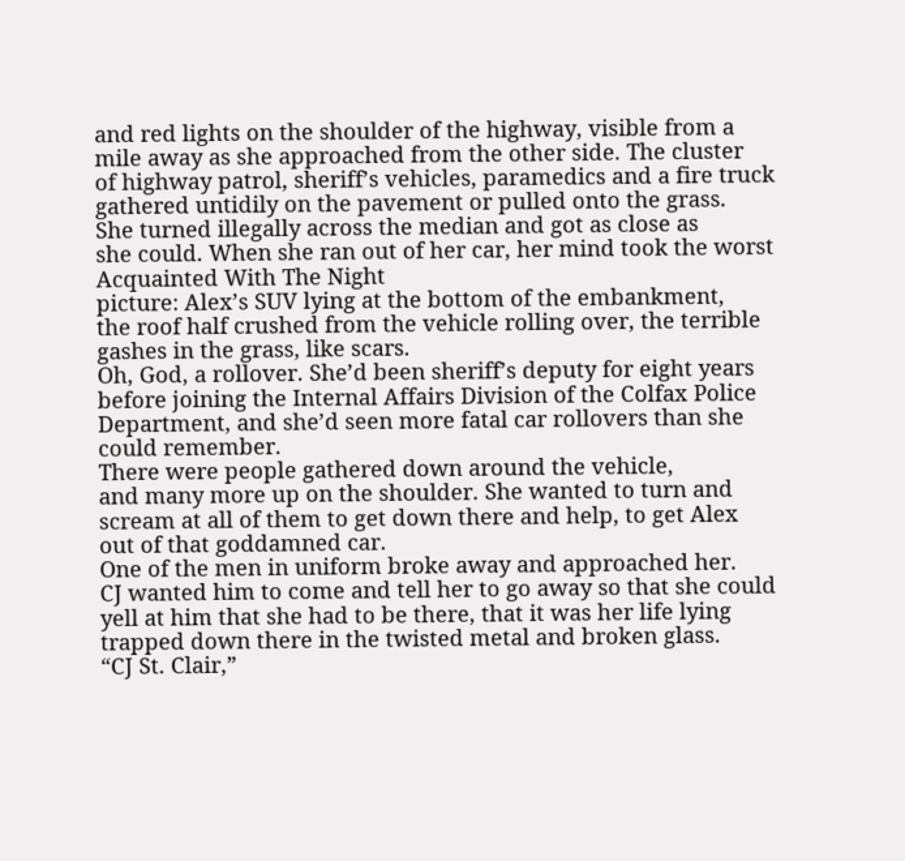and red lights on the shoulder of the highway, visible from a
mile away as she approached from the other side. The cluster
of highway patrol, sheriff’s vehicles, paramedics and a fire truck
gathered untidily on the pavement or pulled onto the grass.
She turned illegally across the median and got as close as
she could. When she ran out of her car, her mind took the worst
Acquainted With The Night
picture: Alex’s SUV lying at the bottom of the embankment,
the roof half crushed from the vehicle rolling over, the terrible
gashes in the grass, like scars.
Oh, God, a rollover. She’d been sheriff’s deputy for eight years
before joining the Internal Affairs Division of the Colfax Police
Department, and she’d seen more fatal car rollovers than she
could remember.
There were people gathered down around the vehicle,
and many more up on the shoulder. She wanted to turn and
scream at all of them to get down there and help, to get Alex
out of that goddamned car.
One of the men in uniform broke away and approached her.
CJ wanted him to come and tell her to go away so that she could
yell at him that she had to be there, that it was her life lying
trapped down there in the twisted metal and broken glass.
“CJ St. Clair,”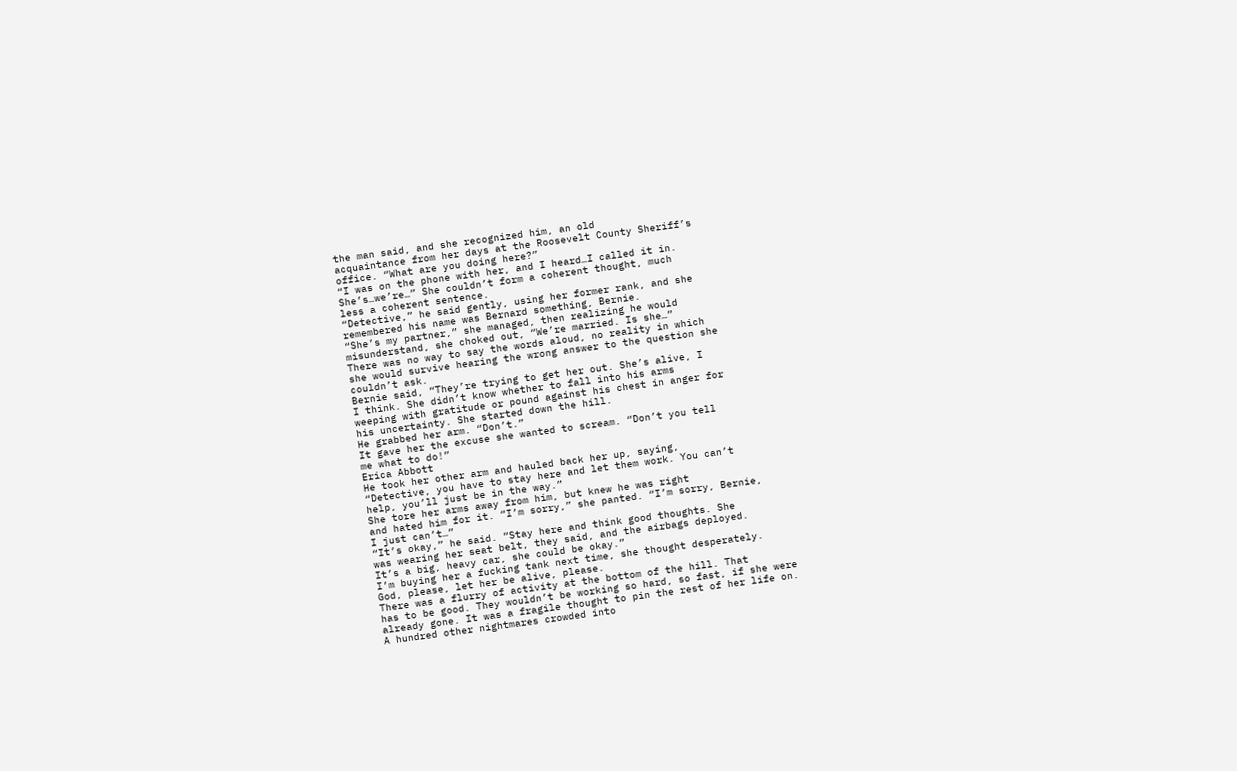the man said, and she recognized him, an old
acquaintance from her days at the Roosevelt County Sheriff’s
office. “What are you doing here?”
“I was on the phone with her, and I heard…I called it in.
She’s…we’re…” She couldn’t form a coherent thought, much
less a coherent sentence.
“Detective,” he said gently, using her former rank, and she
remembered his name was Bernard something, Bernie.
“She’s my partner,” she managed, then realizing he would
misunderstand, she choked out, “We’re married. Is she…”
There was no way to say the words aloud, no reality in which
she would survive hearing the wrong answer to the question she
couldn’t ask.
Bernie said, “They’re trying to get her out. She’s alive, I
I think. She didn’t know whether to fall into his arms
weeping with gratitude or pound against his chest in anger for
his uncertainty. She started down the hill.
He grabbed her arm. “Don’t.”
It gave her the excuse she wanted to scream. “Don’t you tell
me what to do!”
Erica Abbott
He took her other arm and hauled back her up, saying,
“Detective, you have to stay here and let them work. You can’t
help, you’ll just be in the way.”
She tore her arms away from him, but knew he was right
and hated him for it. “I’m sorry,” she panted. “I’m sorry, Bernie,
I just can’t…”
“It’s okay,” he said. “Stay here and think good thoughts. She
was wearing her seat belt, they said, and the airbags deployed.
It’s a big, heavy car, she could be okay.”
I’m buying her a fucking tank next time, she thought desperately.
God, please, let her be alive, please.
There was a flurry of activity at the bottom of the hill. That
has to be good. They wouldn’t be working so hard, so fast, if she were
already gone. It was a fragile thought to pin the rest of her life on.
A hundred other nightmares crowded into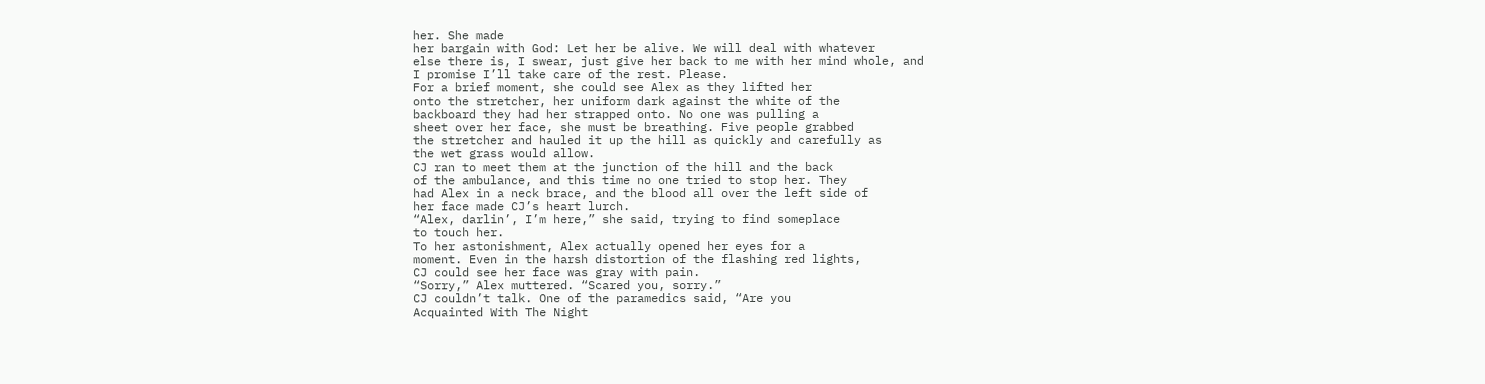her. She made
her bargain with God: Let her be alive. We will deal with whatever
else there is, I swear, just give her back to me with her mind whole, and
I promise I’ll take care of the rest. Please.
For a brief moment, she could see Alex as they lifted her
onto the stretcher, her uniform dark against the white of the
backboard they had her strapped onto. No one was pulling a
sheet over her face, she must be breathing. Five people grabbed
the stretcher and hauled it up the hill as quickly and carefully as
the wet grass would allow.
CJ ran to meet them at the junction of the hill and the back
of the ambulance, and this time no one tried to stop her. They
had Alex in a neck brace, and the blood all over the left side of
her face made CJ’s heart lurch.
“Alex, darlin’, I’m here,” she said, trying to find someplace
to touch her.
To her astonishment, Alex actually opened her eyes for a
moment. Even in the harsh distortion of the flashing red lights,
CJ could see her face was gray with pain.
“Sorry,” Alex muttered. “Scared you, sorry.”
CJ couldn’t talk. One of the paramedics said, “Are you
Acquainted With The Night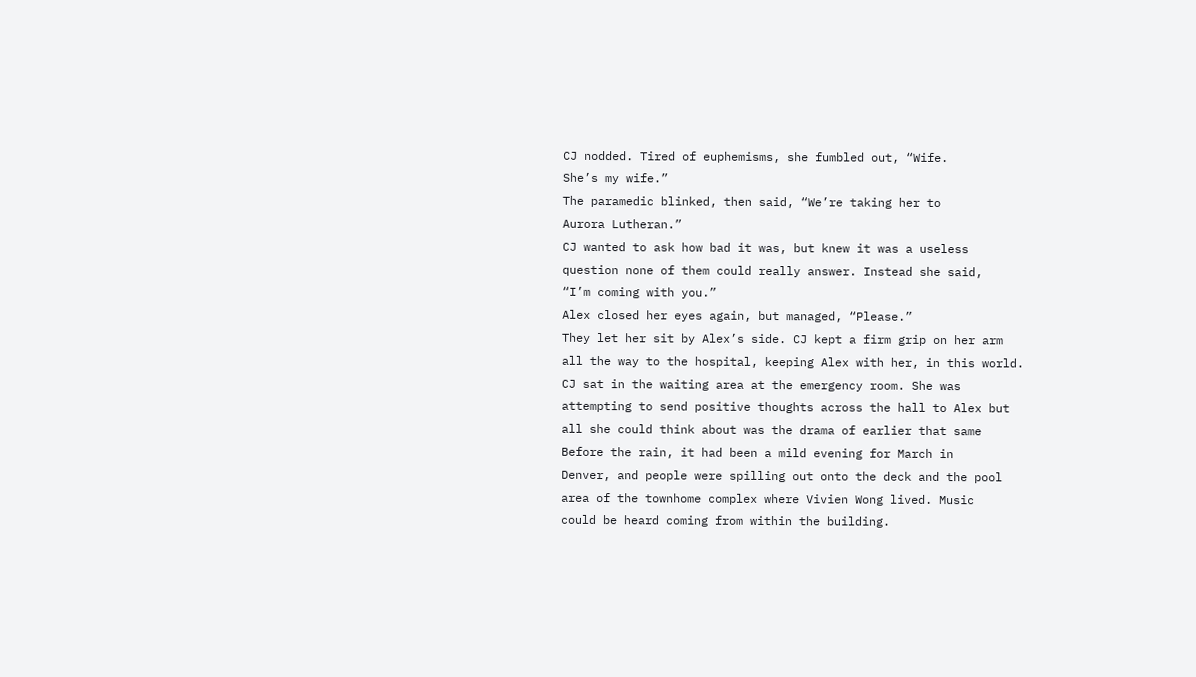CJ nodded. Tired of euphemisms, she fumbled out, “Wife.
She’s my wife.”
The paramedic blinked, then said, “We’re taking her to
Aurora Lutheran.”
CJ wanted to ask how bad it was, but knew it was a useless
question none of them could really answer. Instead she said,
“I’m coming with you.”
Alex closed her eyes again, but managed, “Please.”
They let her sit by Alex’s side. CJ kept a firm grip on her arm
all the way to the hospital, keeping Alex with her, in this world.
CJ sat in the waiting area at the emergency room. She was
attempting to send positive thoughts across the hall to Alex but
all she could think about was the drama of earlier that same
Before the rain, it had been a mild evening for March in
Denver, and people were spilling out onto the deck and the pool
area of the townhome complex where Vivien Wong lived. Music
could be heard coming from within the building.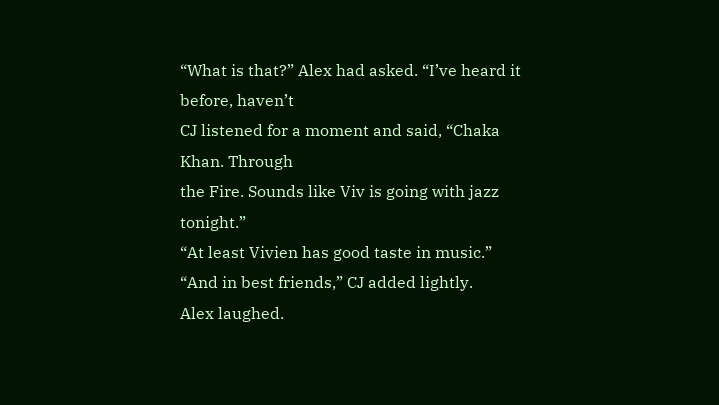“What is that?” Alex had asked. “I’ve heard it before, haven’t
CJ listened for a moment and said, “Chaka Khan. Through
the Fire. Sounds like Viv is going with jazz tonight.”
“At least Vivien has good taste in music.”
“And in best friends,” CJ added lightly.
Alex laughed.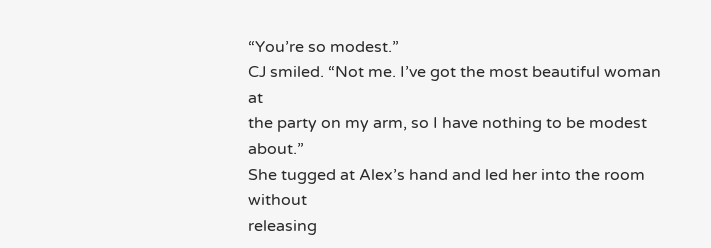“You’re so modest.”
CJ smiled. “Not me. I’ve got the most beautiful woman at
the party on my arm, so I have nothing to be modest about.”
She tugged at Alex’s hand and led her into the room without
releasing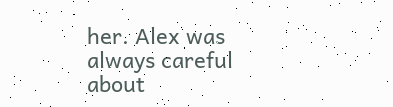her. Alex was always careful about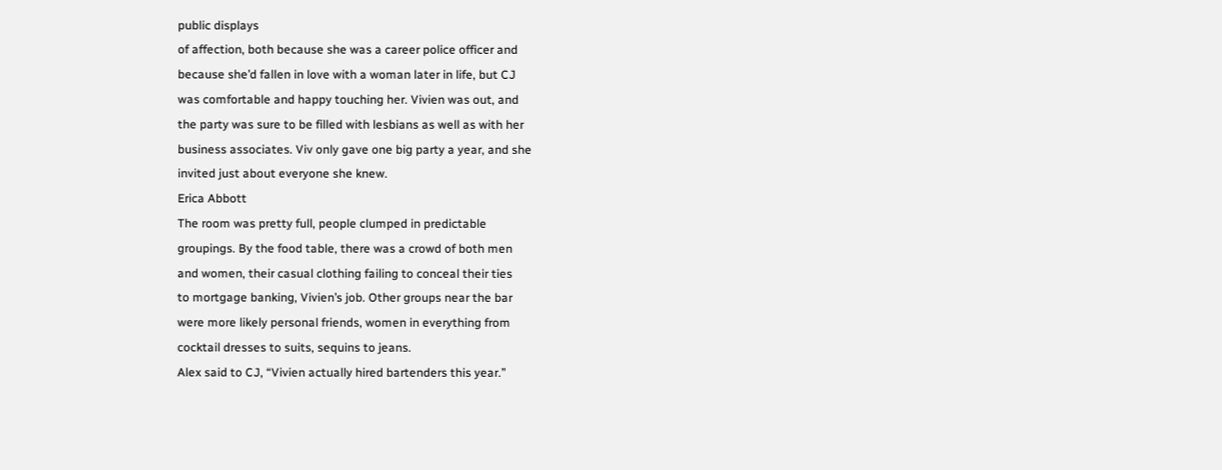public displays
of affection, both because she was a career police officer and
because she’d fallen in love with a woman later in life, but CJ
was comfortable and happy touching her. Vivien was out, and
the party was sure to be filled with lesbians as well as with her
business associates. Viv only gave one big party a year, and she
invited just about everyone she knew.
Erica Abbott
The room was pretty full, people clumped in predictable
groupings. By the food table, there was a crowd of both men
and women, their casual clothing failing to conceal their ties
to mortgage banking, Vivien’s job. Other groups near the bar
were more likely personal friends, women in everything from
cocktail dresses to suits, sequins to jeans.
Alex said to CJ, “Vivien actually hired bartenders this year.”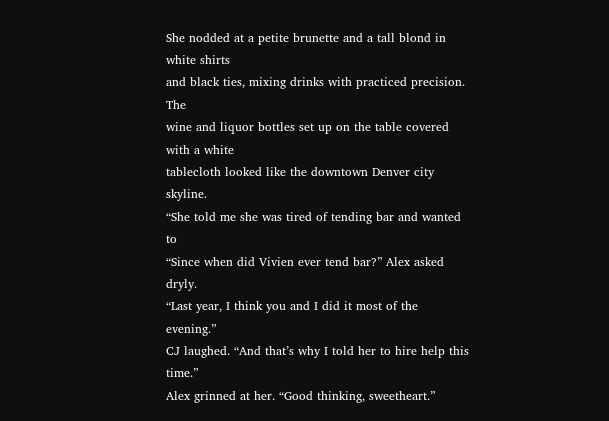She nodded at a petite brunette and a tall blond in white shirts
and black ties, mixing drinks with practiced precision. The
wine and liquor bottles set up on the table covered with a white
tablecloth looked like the downtown Denver city skyline.
“She told me she was tired of tending bar and wanted to
“Since when did Vivien ever tend bar?” Alex asked dryly.
“Last year, I think you and I did it most of the evening.”
CJ laughed. “And that’s why I told her to hire help this time.”
Alex grinned at her. “Good thinking, sweetheart.”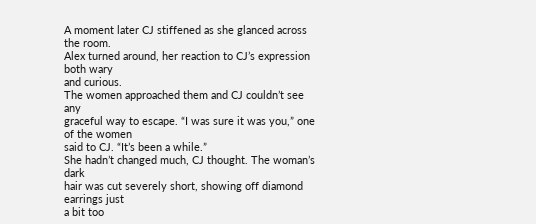A moment later CJ stiffened as she glanced across the room.
Alex turned around, her reaction to CJ’s expression both wary
and curious.
The women approached them and CJ couldn’t see any
graceful way to escape. “I was sure it was you,” one of the women
said to CJ. “It’s been a while.”
She hadn’t changed much, CJ thought. The woman’s dark
hair was cut severely short, showing off diamond earrings just
a bit too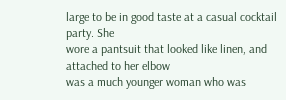large to be in good taste at a casual cocktail party. She
wore a pantsuit that looked like linen, and attached to her elbow
was a much younger woman who was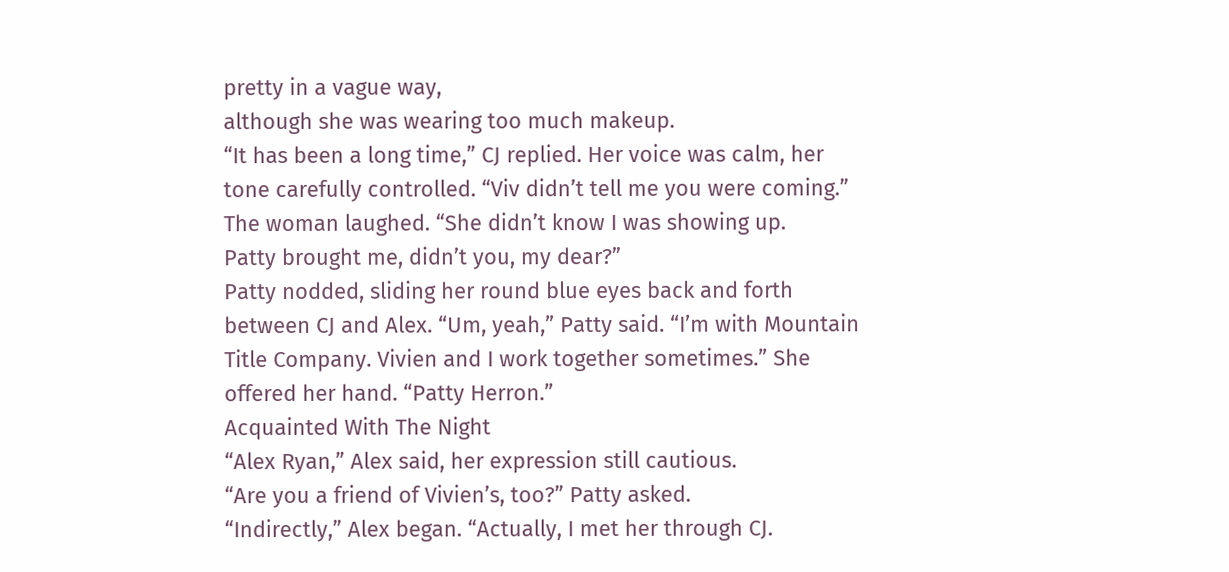pretty in a vague way,
although she was wearing too much makeup.
“It has been a long time,” CJ replied. Her voice was calm, her
tone carefully controlled. “Viv didn’t tell me you were coming.”
The woman laughed. “She didn’t know I was showing up.
Patty brought me, didn’t you, my dear?”
Patty nodded, sliding her round blue eyes back and forth
between CJ and Alex. “Um, yeah,” Patty said. “I’m with Mountain
Title Company. Vivien and I work together sometimes.” She
offered her hand. “Patty Herron.”
Acquainted With The Night
“Alex Ryan,” Alex said, her expression still cautious.
“Are you a friend of Vivien’s, too?” Patty asked.
“Indirectly,” Alex began. “Actually, I met her through CJ.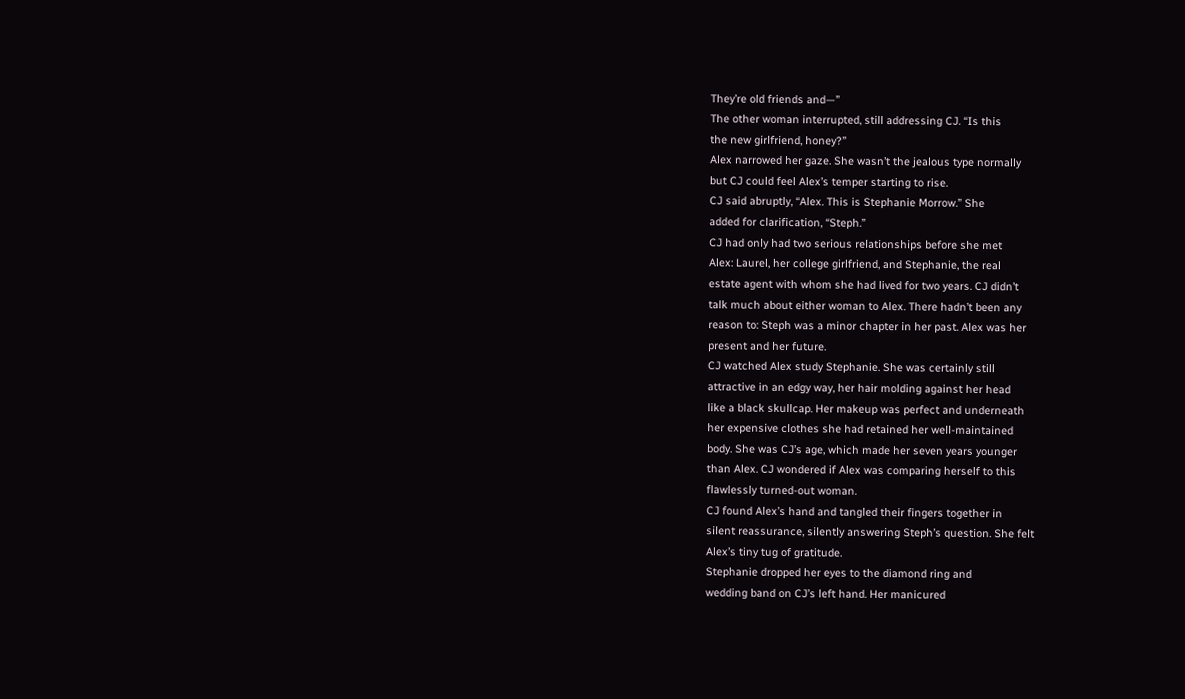They’re old friends and—”
The other woman interrupted, still addressing CJ. “Is this
the new girlfriend, honey?”
Alex narrowed her gaze. She wasn’t the jealous type normally
but CJ could feel Alex’s temper starting to rise.
CJ said abruptly, “Alex. This is Stephanie Morrow.” She
added for clarification, “Steph.”
CJ had only had two serious relationships before she met
Alex: Laurel, her college girlfriend, and Stephanie, the real
estate agent with whom she had lived for two years. CJ didn’t
talk much about either woman to Alex. There hadn’t been any
reason to: Steph was a minor chapter in her past. Alex was her
present and her future.
CJ watched Alex study Stephanie. She was certainly still
attractive in an edgy way, her hair molding against her head
like a black skullcap. Her makeup was perfect and underneath
her expensive clothes she had retained her well-maintained
body. She was CJ’s age, which made her seven years younger
than Alex. CJ wondered if Alex was comparing herself to this
flawlessly turned-out woman.
CJ found Alex’s hand and tangled their fingers together in
silent reassurance, silently answering Steph’s question. She felt
Alex’s tiny tug of gratitude.
Stephanie dropped her eyes to the diamond ring and
wedding band on CJ’s left hand. Her manicured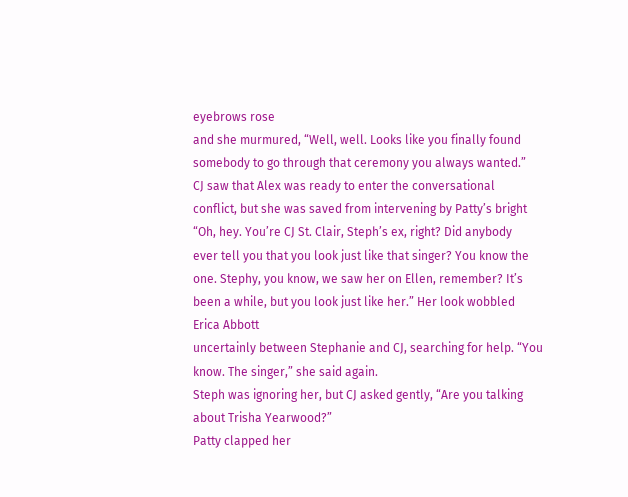eyebrows rose
and she murmured, “Well, well. Looks like you finally found
somebody to go through that ceremony you always wanted.”
CJ saw that Alex was ready to enter the conversational
conflict, but she was saved from intervening by Patty’s bright
“Oh, hey. You’re CJ St. Clair, Steph’s ex, right? Did anybody
ever tell you that you look just like that singer? You know the
one. Stephy, you know, we saw her on Ellen, remember? It’s
been a while, but you look just like her.” Her look wobbled
Erica Abbott
uncertainly between Stephanie and CJ, searching for help. “You
know. The singer,” she said again.
Steph was ignoring her, but CJ asked gently, “Are you talking
about Trisha Yearwood?”
Patty clapped her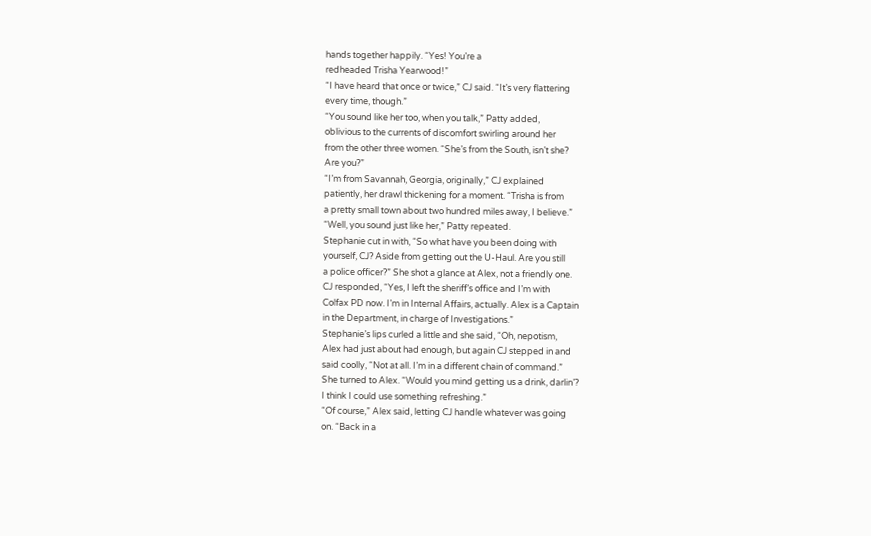hands together happily. “Yes! You’re a
redheaded Trisha Yearwood!”
“I have heard that once or twice,” CJ said. “It’s very flattering
every time, though.”
“You sound like her too, when you talk,” Patty added,
oblivious to the currents of discomfort swirling around her
from the other three women. “She’s from the South, isn’t she?
Are you?”
“I’m from Savannah, Georgia, originally,” CJ explained
patiently, her drawl thickening for a moment. “Trisha is from
a pretty small town about two hundred miles away, I believe.”
“Well, you sound just like her,” Patty repeated.
Stephanie cut in with, “So what have you been doing with
yourself, CJ? Aside from getting out the U-Haul. Are you still
a police officer?” She shot a glance at Alex, not a friendly one.
CJ responded, “Yes, I left the sheriff’s office and I’m with
Colfax PD now. I’m in Internal Affairs, actually. Alex is a Captain
in the Department, in charge of Investigations.”
Stephanie’s lips curled a little and she said, “Oh, nepotism,
Alex had just about had enough, but again CJ stepped in and
said coolly, “Not at all. I’m in a different chain of command.”
She turned to Alex. “Would you mind getting us a drink, darlin’?
I think I could use something refreshing.”
“Of course,” Alex said, letting CJ handle whatever was going
on. “Back in a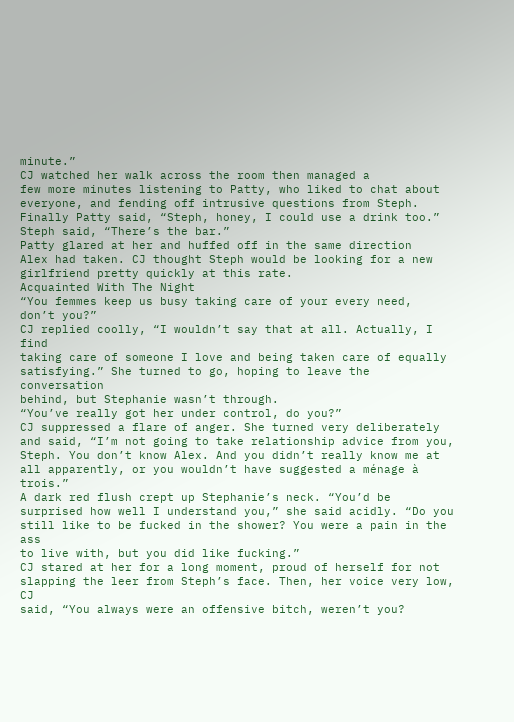minute.”
CJ watched her walk across the room then managed a
few more minutes listening to Patty, who liked to chat about
everyone, and fending off intrusive questions from Steph.
Finally Patty said, “Steph, honey, I could use a drink too.”
Steph said, “There’s the bar.”
Patty glared at her and huffed off in the same direction
Alex had taken. CJ thought Steph would be looking for a new
girlfriend pretty quickly at this rate.
Acquainted With The Night
“You femmes keep us busy taking care of your every need,
don’t you?”
CJ replied coolly, “I wouldn’t say that at all. Actually, I find
taking care of someone I love and being taken care of equally
satisfying.” She turned to go, hoping to leave the conversation
behind, but Stephanie wasn’t through.
“You’ve really got her under control, do you?”
CJ suppressed a flare of anger. She turned very deliberately
and said, “I’m not going to take relationship advice from you,
Steph. You don’t know Alex. And you didn’t really know me at
all apparently, or you wouldn’t have suggested a ménage à trois.”
A dark red flush crept up Stephanie’s neck. “You’d be
surprised how well I understand you,” she said acidly. “Do you
still like to be fucked in the shower? You were a pain in the ass
to live with, but you did like fucking.”
CJ stared at her for a long moment, proud of herself for not
slapping the leer from Steph’s face. Then, her voice very low, CJ
said, “You always were an offensive bitch, weren’t you?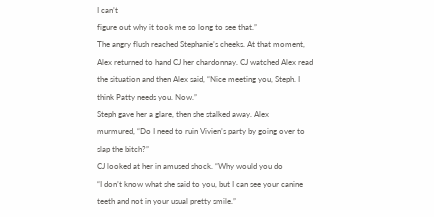I can’t
figure out why it took me so long to see that.”
The angry flush reached Stephanie’s cheeks. At that moment,
Alex returned to hand CJ her chardonnay. CJ watched Alex read
the situation and then Alex said, “Nice meeting you, Steph. I
think Patty needs you. Now.”
Steph gave her a glare, then she stalked away. Alex
murmured, “Do I need to ruin Vivien’s party by going over to
slap the bitch?”
CJ looked at her in amused shock. “Why would you do
“I don’t know what she said to you, but I can see your canine
teeth and not in your usual pretty smile.”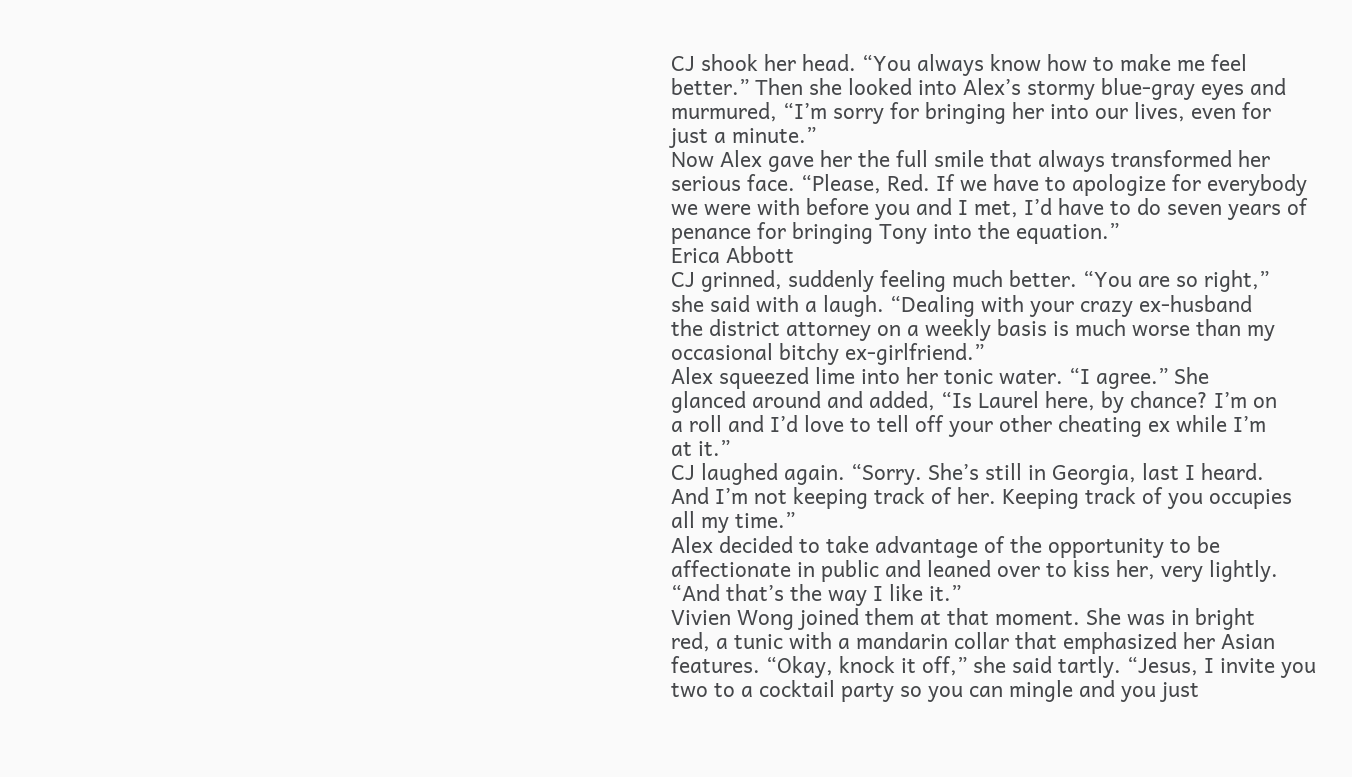CJ shook her head. “You always know how to make me feel
better.” Then she looked into Alex’s stormy blue-gray eyes and
murmured, “I’m sorry for bringing her into our lives, even for
just a minute.”
Now Alex gave her the full smile that always transformed her
serious face. “Please, Red. If we have to apologize for everybody
we were with before you and I met, I’d have to do seven years of
penance for bringing Tony into the equation.”
Erica Abbott
CJ grinned, suddenly feeling much better. “You are so right,”
she said with a laugh. “Dealing with your crazy ex-husband
the district attorney on a weekly basis is much worse than my
occasional bitchy ex-girlfriend.”
Alex squeezed lime into her tonic water. “I agree.” She
glanced around and added, “Is Laurel here, by chance? I’m on
a roll and I’d love to tell off your other cheating ex while I’m
at it.”
CJ laughed again. “Sorry. She’s still in Georgia, last I heard.
And I’m not keeping track of her. Keeping track of you occupies
all my time.”
Alex decided to take advantage of the opportunity to be
affectionate in public and leaned over to kiss her, very lightly.
“And that’s the way I like it.”
Vivien Wong joined them at that moment. She was in bright
red, a tunic with a mandarin collar that emphasized her Asian
features. “Okay, knock it off,” she said tartly. “Jesus, I invite you
two to a cocktail party so you can mingle and you just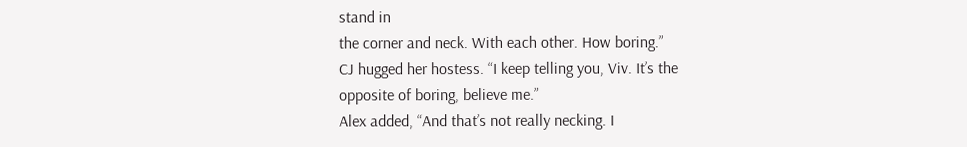stand in
the corner and neck. With each other. How boring.”
CJ hugged her hostess. “I keep telling you, Viv. It’s the
opposite of boring, believe me.”
Alex added, “And that’s not really necking. I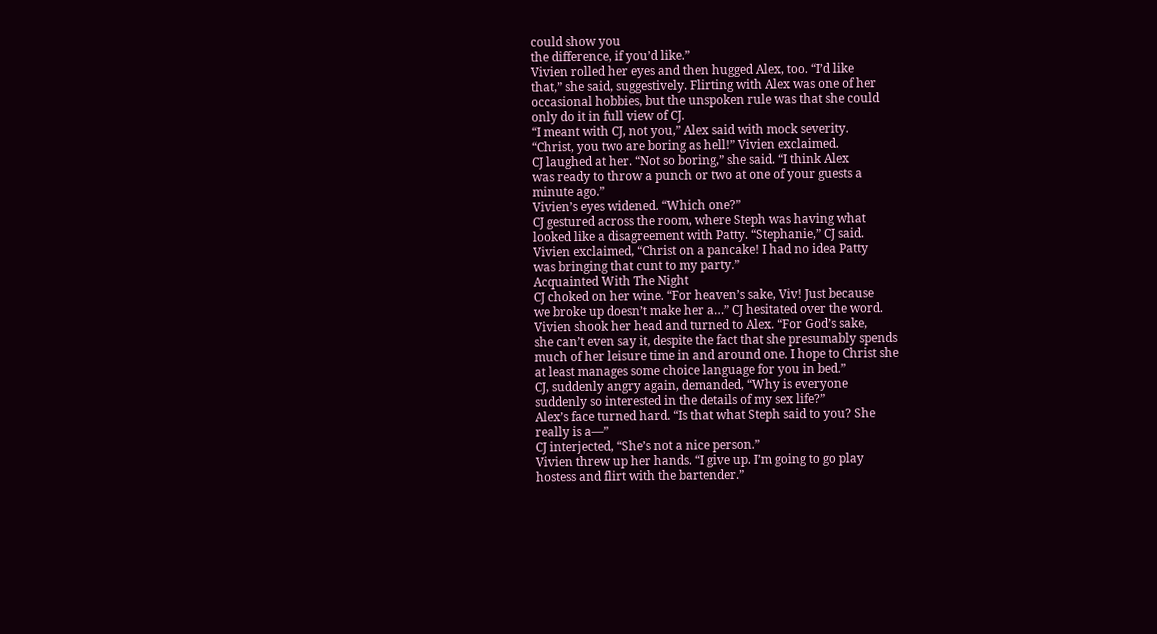could show you
the difference, if you’d like.”
Vivien rolled her eyes and then hugged Alex, too. “I’d like
that,” she said, suggestively. Flirting with Alex was one of her
occasional hobbies, but the unspoken rule was that she could
only do it in full view of CJ.
“I meant with CJ, not you,” Alex said with mock severity.
“Christ, you two are boring as hell!” Vivien exclaimed.
CJ laughed at her. “Not so boring,” she said. “I think Alex
was ready to throw a punch or two at one of your guests a
minute ago.”
Vivien’s eyes widened. “Which one?”
CJ gestured across the room, where Steph was having what
looked like a disagreement with Patty. “Stephanie,” CJ said.
Vivien exclaimed, “Christ on a pancake! I had no idea Patty
was bringing that cunt to my party.”
Acquainted With The Night
CJ choked on her wine. “For heaven’s sake, Viv! Just because
we broke up doesn’t make her a…” CJ hesitated over the word.
Vivien shook her head and turned to Alex. “For God’s sake,
she can’t even say it, despite the fact that she presumably spends
much of her leisure time in and around one. I hope to Christ she
at least manages some choice language for you in bed.”
CJ, suddenly angry again, demanded, “Why is everyone
suddenly so interested in the details of my sex life?”
Alex’s face turned hard. “Is that what Steph said to you? She
really is a—”
CJ interjected, “She’s not a nice person.”
Vivien threw up her hands. “I give up. I’m going to go play
hostess and flirt with the bartender.”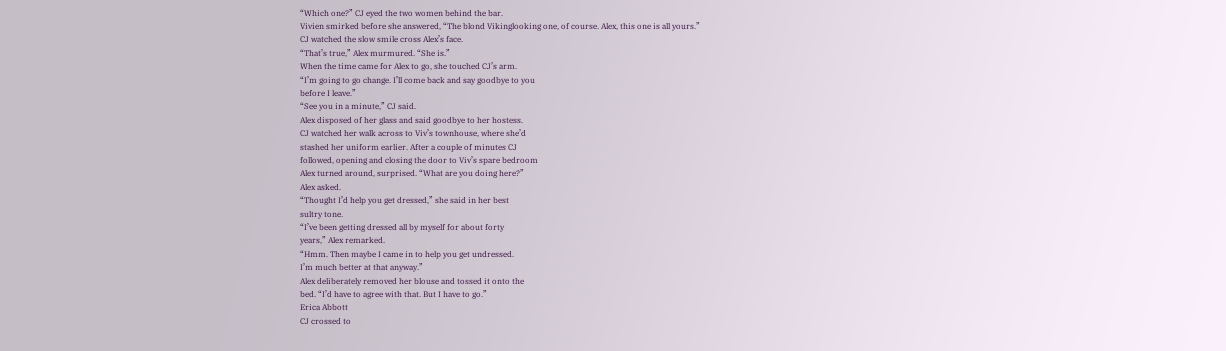“Which one?” CJ eyed the two women behind the bar.
Vivien smirked before she answered, “The blond Vikinglooking one, of course. Alex, this one is all yours.”
CJ watched the slow smile cross Alex’s face.
“That’s true,” Alex murmured. “She is.”
When the time came for Alex to go, she touched CJ’s arm.
“I’m going to go change. I’ll come back and say goodbye to you
before I leave.”
“See you in a minute,” CJ said.
Alex disposed of her glass and said goodbye to her hostess.
CJ watched her walk across to Viv’s townhouse, where she’d
stashed her uniform earlier. After a couple of minutes CJ
followed, opening and closing the door to Viv’s spare bedroom
Alex turned around, surprised. “What are you doing here?”
Alex asked.
“Thought I’d help you get dressed,” she said in her best
sultry tone.
“I’ve been getting dressed all by myself for about forty
years,” Alex remarked.
“Hmm. Then maybe I came in to help you get undressed.
I’m much better at that anyway.”
Alex deliberately removed her blouse and tossed it onto the
bed. “I’d have to agree with that. But I have to go.”
Erica Abbott
CJ crossed to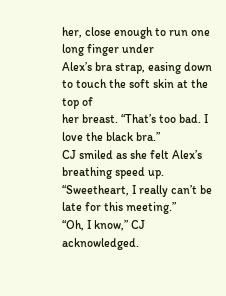her, close enough to run one long finger under
Alex’s bra strap, easing down to touch the soft skin at the top of
her breast. “That’s too bad. I love the black bra.”
CJ smiled as she felt Alex’s breathing speed up.
“Sweetheart, I really can’t be late for this meeting.”
“Oh, I know,” CJ acknowledged.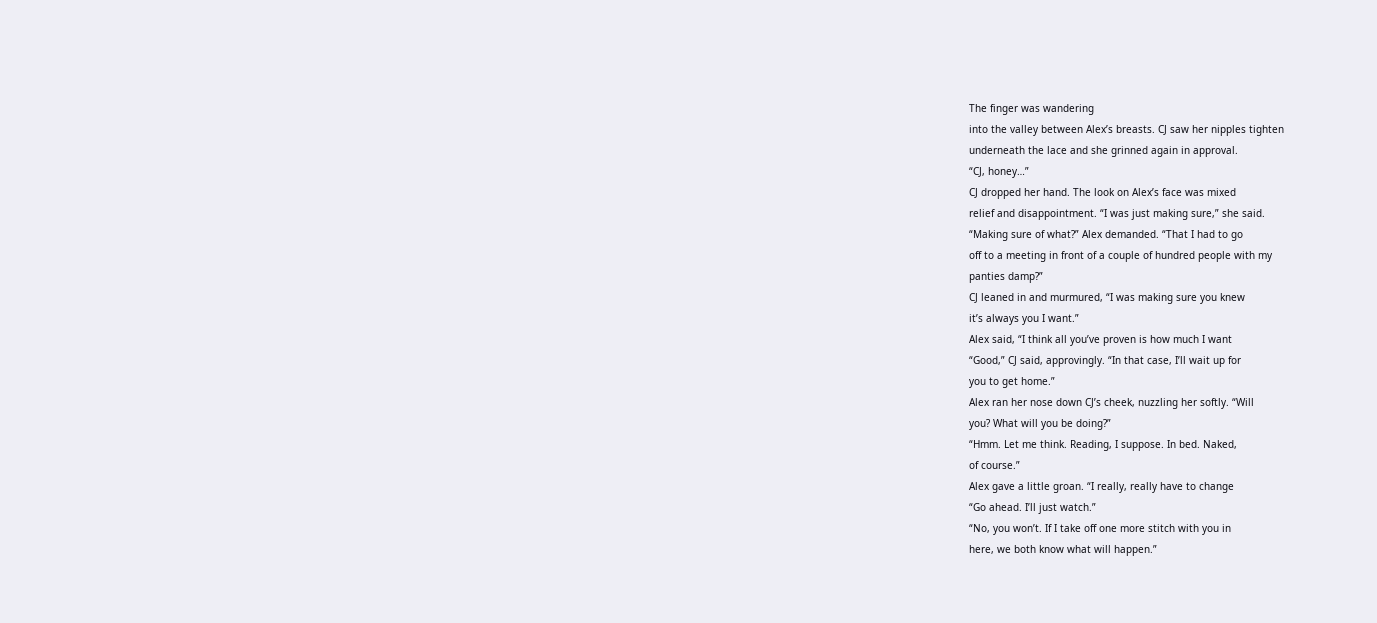The finger was wandering
into the valley between Alex’s breasts. CJ saw her nipples tighten
underneath the lace and she grinned again in approval.
“CJ, honey…”
CJ dropped her hand. The look on Alex’s face was mixed
relief and disappointment. “I was just making sure,” she said.
“Making sure of what?” Alex demanded. “That I had to go
off to a meeting in front of a couple of hundred people with my
panties damp?”
CJ leaned in and murmured, “I was making sure you knew
it’s always you I want.”
Alex said, “I think all you’ve proven is how much I want
“Good,” CJ said, approvingly. “In that case, I’ll wait up for
you to get home.”
Alex ran her nose down CJ’s cheek, nuzzling her softly. “Will
you? What will you be doing?”
“Hmm. Let me think. Reading, I suppose. In bed. Naked,
of course.”
Alex gave a little groan. “I really, really have to change
“Go ahead. I’ll just watch.”
“No, you won’t. If I take off one more stitch with you in
here, we both know what will happen.”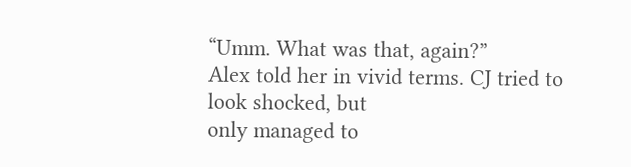“Umm. What was that, again?”
Alex told her in vivid terms. CJ tried to look shocked, but
only managed to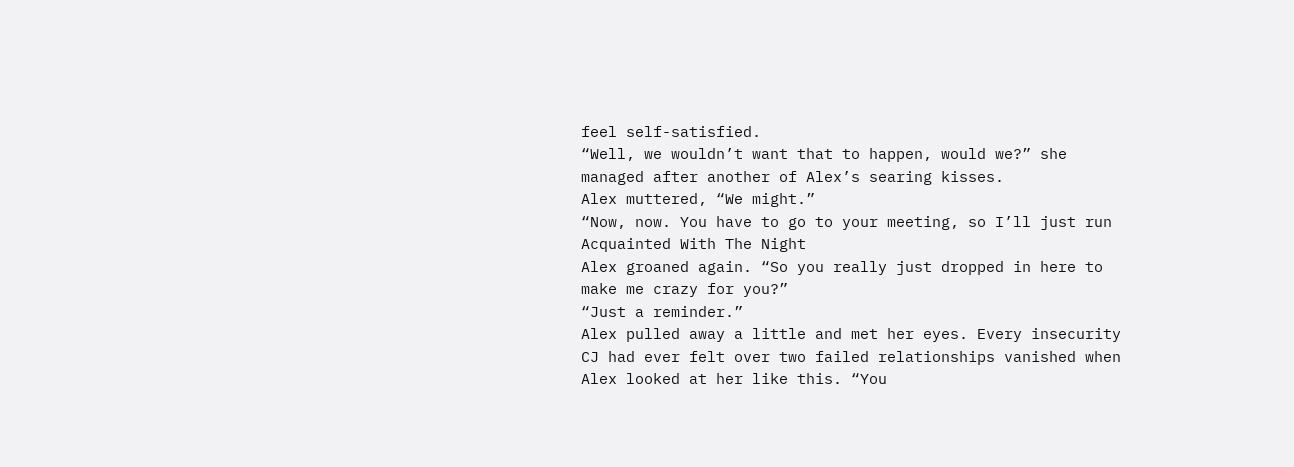feel self-satisfied.
“Well, we wouldn’t want that to happen, would we?” she
managed after another of Alex’s searing kisses.
Alex muttered, “We might.”
“Now, now. You have to go to your meeting, so I’ll just run
Acquainted With The Night
Alex groaned again. “So you really just dropped in here to
make me crazy for you?”
“Just a reminder.”
Alex pulled away a little and met her eyes. Every insecurity
CJ had ever felt over two failed relationships vanished when
Alex looked at her like this. “You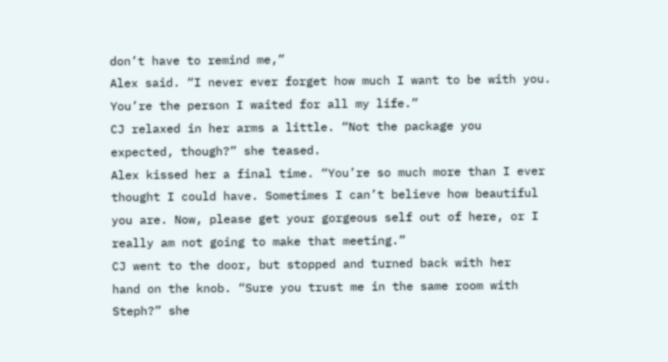don’t have to remind me,”
Alex said. “I never ever forget how much I want to be with you.
You’re the person I waited for all my life.”
CJ relaxed in her arms a little. “Not the package you
expected, though?” she teased.
Alex kissed her a final time. “You’re so much more than I ever
thought I could have. Sometimes I can’t believe how beautiful
you are. Now, please get your gorgeous self out of here, or I
really am not going to make that meeting.”
CJ went to the door, but stopped and turned back with her
hand on the knob. “Sure you trust me in the same room with
Steph?” she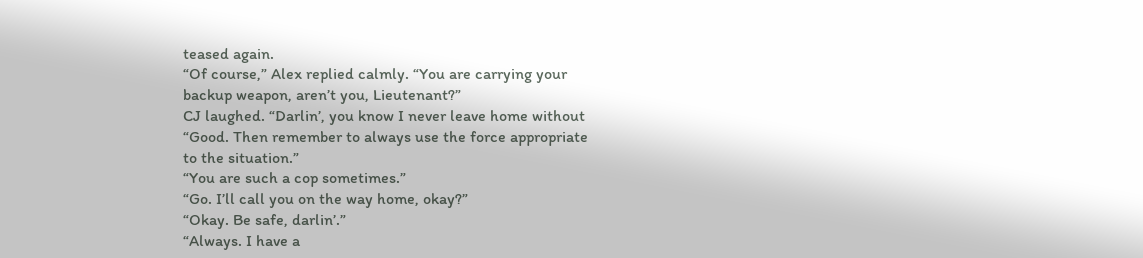teased again.
“Of course,” Alex replied calmly. “You are carrying your
backup weapon, aren’t you, Lieutenant?”
CJ laughed. “Darlin’, you know I never leave home without
“Good. Then remember to always use the force appropriate
to the situation.”
“You are such a cop sometimes.”
“Go. I’ll call you on the way home, okay?”
“Okay. Be safe, darlin’.”
“Always. I have a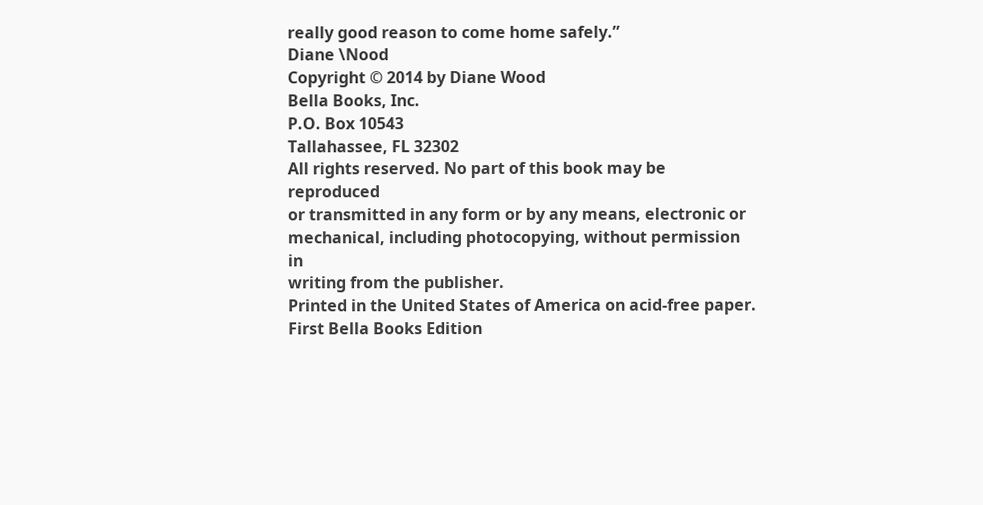really good reason to come home safely.”
Diane \Nood
Copyright © 2014 by Diane Wood
Bella Books, Inc.
P.O. Box 10543
Tallahassee, FL 32302
All rights reserved. No part of this book may be reproduced
or transmitted in any form or by any means, electronic or
mechanical, including photocopying, without permission in
writing from the publisher.
Printed in the United States of America on acid-free paper.
First Bella Books Edition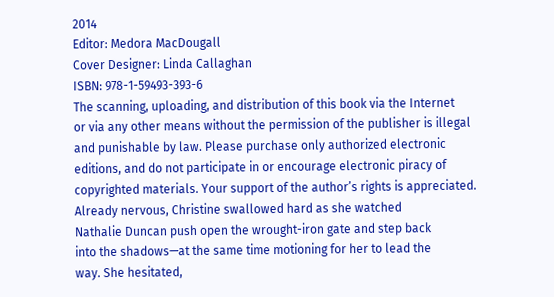2014
Editor: Medora MacDougall
Cover Designer: Linda Callaghan
ISBN: 978-1-59493-393-6
The scanning, uploading, and distribution of this book via the Internet
or via any other means without the permission of the publisher is illegal
and punishable by law. Please purchase only authorized electronic
editions, and do not participate in or encourage electronic piracy of
copyrighted materials. Your support of the author’s rights is appreciated.
Already nervous, Christine swallowed hard as she watched
Nathalie Duncan push open the wrought-iron gate and step back
into the shadows—at the same time motioning for her to lead the
way. She hesitated,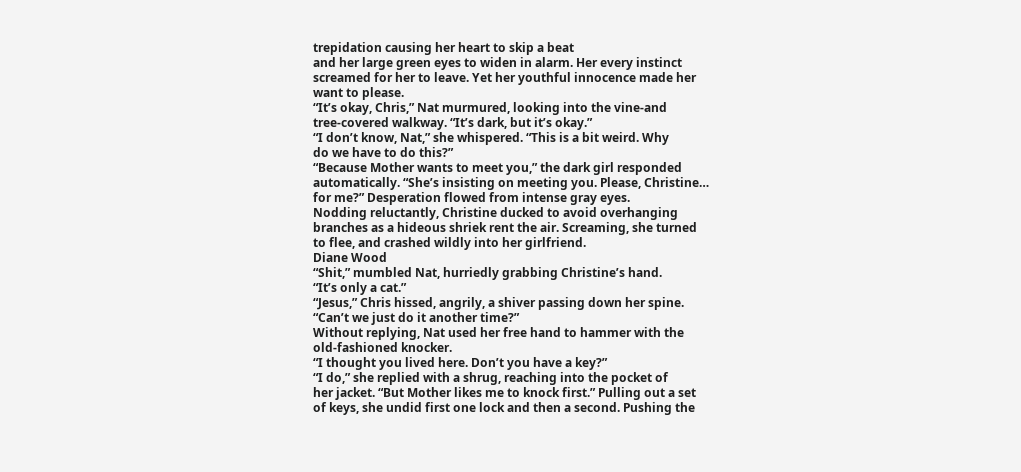trepidation causing her heart to skip a beat
and her large green eyes to widen in alarm. Her every instinct
screamed for her to leave. Yet her youthful innocence made her
want to please.
“It’s okay, Chris,” Nat murmured, looking into the vine-and
tree-covered walkway. “It’s dark, but it’s okay.”
“I don’t know, Nat,” she whispered. “This is a bit weird. Why
do we have to do this?”
“Because Mother wants to meet you,” the dark girl responded
automatically. “She’s insisting on meeting you. Please, Christine…
for me?” Desperation flowed from intense gray eyes.
Nodding reluctantly, Christine ducked to avoid overhanging
branches as a hideous shriek rent the air. Screaming, she turned
to flee, and crashed wildly into her girlfriend.
Diane Wood
“Shit,” mumbled Nat, hurriedly grabbing Christine’s hand.
“It’s only a cat.”
“Jesus,” Chris hissed, angrily, a shiver passing down her spine.
“Can’t we just do it another time?”
Without replying, Nat used her free hand to hammer with the
old-fashioned knocker.
“I thought you lived here. Don’t you have a key?”
“I do,” she replied with a shrug, reaching into the pocket of
her jacket. “But Mother likes me to knock first.” Pulling out a set
of keys, she undid first one lock and then a second. Pushing the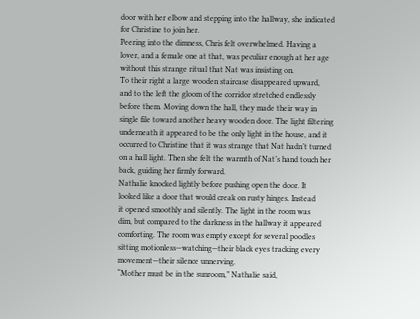door with her elbow and stepping into the hallway, she indicated
for Christine to join her.
Peering into the dimness, Chris felt overwhelmed. Having a
lover, and a female one at that, was peculiar enough at her age
without this strange ritual that Nat was insisting on.
To their right a large wooden staircase disappeared upward,
and to the left the gloom of the corridor stretched endlessly
before them. Moving down the hall, they made their way in
single file toward another heavy wooden door. The light filtering
underneath it appeared to be the only light in the house, and it
occurred to Christine that it was strange that Nat hadn’t turned
on a hall light. Then she felt the warmth of Nat’s hand touch her
back, guiding her firmly forward.
Nathalie knocked lightly before pushing open the door. It
looked like a door that would creak on rusty hinges. Instead
it opened smoothly and silently. The light in the room was
dim, but compared to the darkness in the hallway it appeared
comforting. The room was empty except for several poodles
sitting motionless—watching—their black eyes tracking every
movement—their silence unnerving.
“Mother must be in the sunroom,” Nathalie said,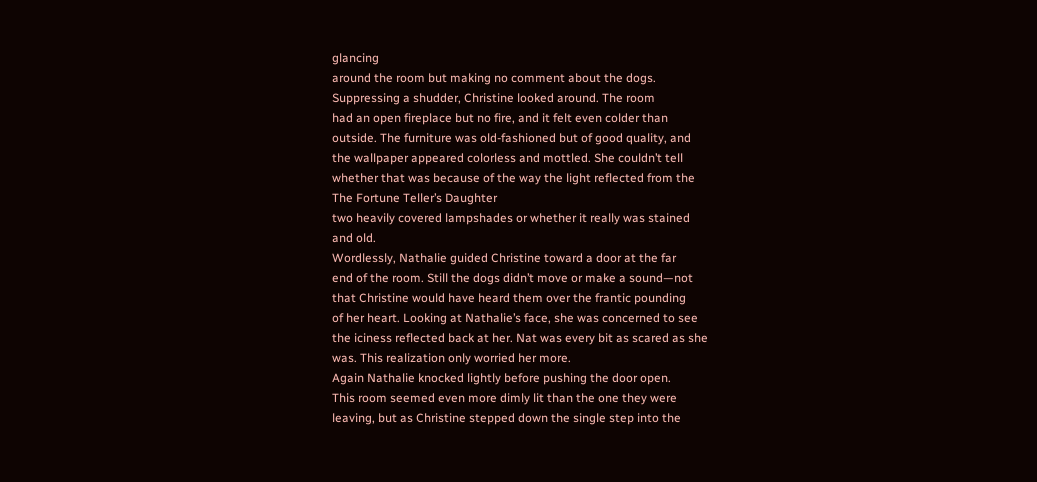glancing
around the room but making no comment about the dogs.
Suppressing a shudder, Christine looked around. The room
had an open fireplace but no fire, and it felt even colder than
outside. The furniture was old-fashioned but of good quality, and
the wallpaper appeared colorless and mottled. She couldn’t tell
whether that was because of the way the light reflected from the
The Fortune Teller’s Daughter
two heavily covered lampshades or whether it really was stained
and old.
Wordlessly, Nathalie guided Christine toward a door at the far
end of the room. Still the dogs didn’t move or make a sound—not
that Christine would have heard them over the frantic pounding
of her heart. Looking at Nathalie’s face, she was concerned to see
the iciness reflected back at her. Nat was every bit as scared as she
was. This realization only worried her more.
Again Nathalie knocked lightly before pushing the door open.
This room seemed even more dimly lit than the one they were
leaving, but as Christine stepped down the single step into the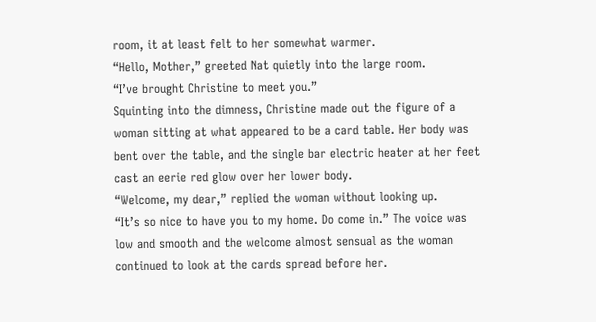room, it at least felt to her somewhat warmer.
“Hello, Mother,” greeted Nat quietly into the large room.
“I’ve brought Christine to meet you.”
Squinting into the dimness, Christine made out the figure of a
woman sitting at what appeared to be a card table. Her body was
bent over the table, and the single bar electric heater at her feet
cast an eerie red glow over her lower body.
“Welcome, my dear,” replied the woman without looking up.
“It’s so nice to have you to my home. Do come in.” The voice was
low and smooth and the welcome almost sensual as the woman
continued to look at the cards spread before her.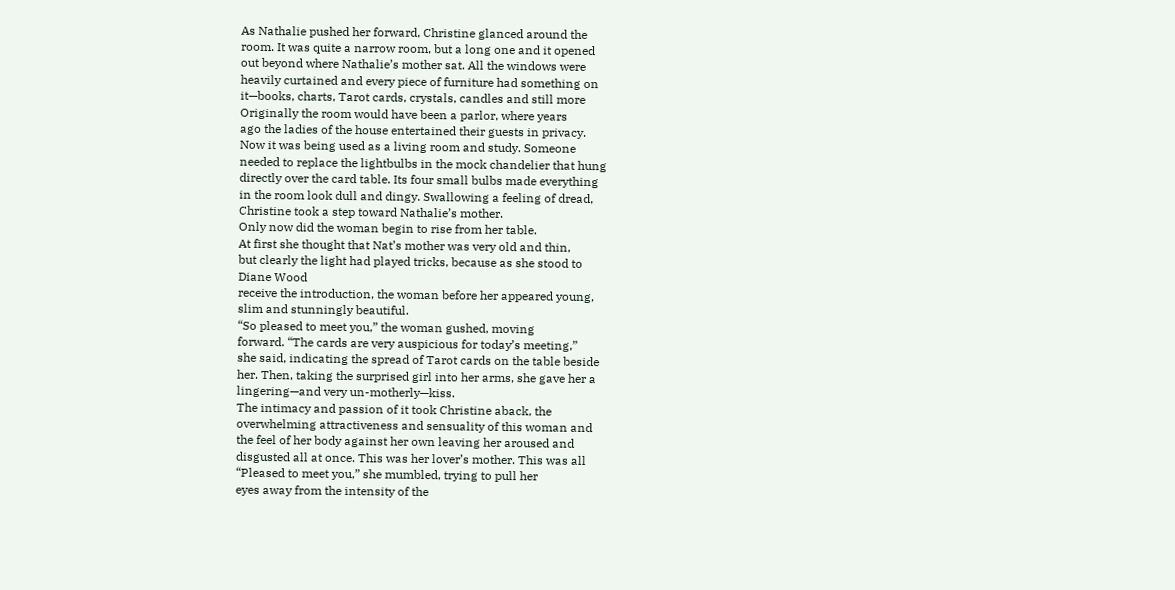As Nathalie pushed her forward, Christine glanced around the
room. It was quite a narrow room, but a long one and it opened
out beyond where Nathalie’s mother sat. All the windows were
heavily curtained and every piece of furniture had something on
it—books, charts, Tarot cards, crystals, candles and still more
Originally the room would have been a parlor, where years
ago the ladies of the house entertained their guests in privacy.
Now it was being used as a living room and study. Someone
needed to replace the lightbulbs in the mock chandelier that hung
directly over the card table. Its four small bulbs made everything
in the room look dull and dingy. Swallowing a feeling of dread,
Christine took a step toward Nathalie’s mother.
Only now did the woman begin to rise from her table.
At first she thought that Nat’s mother was very old and thin,
but clearly the light had played tricks, because as she stood to
Diane Wood
receive the introduction, the woman before her appeared young,
slim and stunningly beautiful.
“So pleased to meet you,” the woman gushed, moving
forward. “The cards are very auspicious for today’s meeting,”
she said, indicating the spread of Tarot cards on the table beside
her. Then, taking the surprised girl into her arms, she gave her a
lingering—and very un-motherly—kiss.
The intimacy and passion of it took Christine aback, the
overwhelming attractiveness and sensuality of this woman and
the feel of her body against her own leaving her aroused and
disgusted all at once. This was her lover’s mother. This was all
“Pleased to meet you,” she mumbled, trying to pull her
eyes away from the intensity of the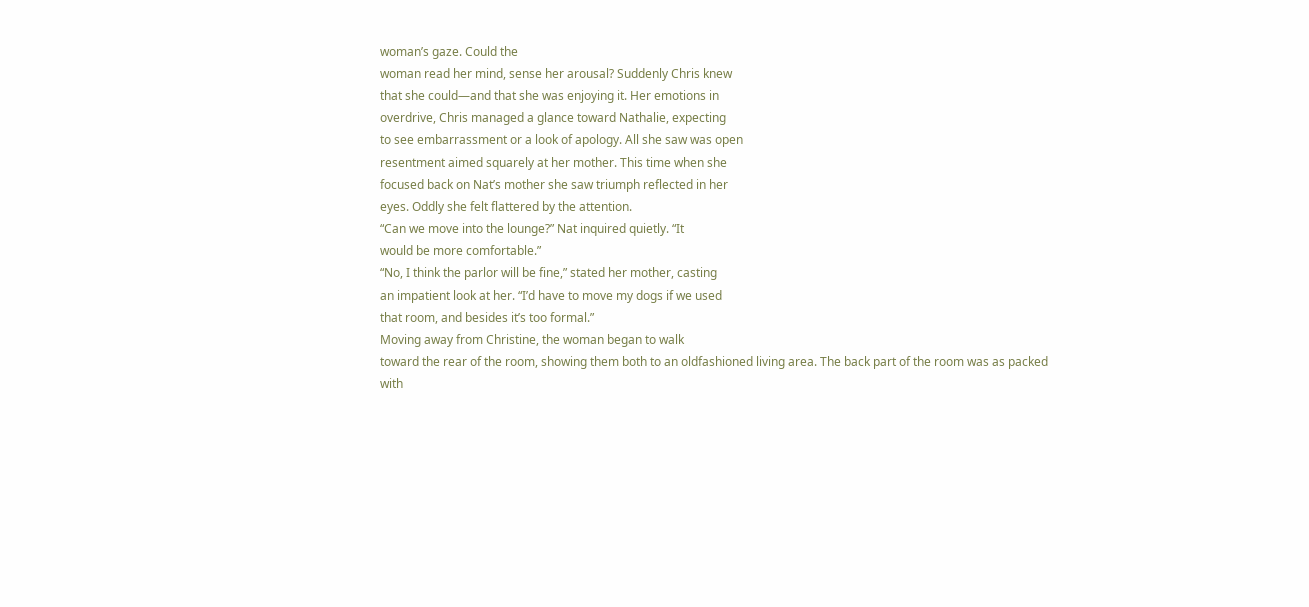woman’s gaze. Could the
woman read her mind, sense her arousal? Suddenly Chris knew
that she could—and that she was enjoying it. Her emotions in
overdrive, Chris managed a glance toward Nathalie, expecting
to see embarrassment or a look of apology. All she saw was open
resentment aimed squarely at her mother. This time when she
focused back on Nat’s mother she saw triumph reflected in her
eyes. Oddly she felt flattered by the attention.
“Can we move into the lounge?” Nat inquired quietly. “It
would be more comfortable.”
“No, I think the parlor will be fine,” stated her mother, casting
an impatient look at her. “I’d have to move my dogs if we used
that room, and besides it’s too formal.”
Moving away from Christine, the woman began to walk
toward the rear of the room, showing them both to an oldfashioned living area. The back part of the room was as packed
with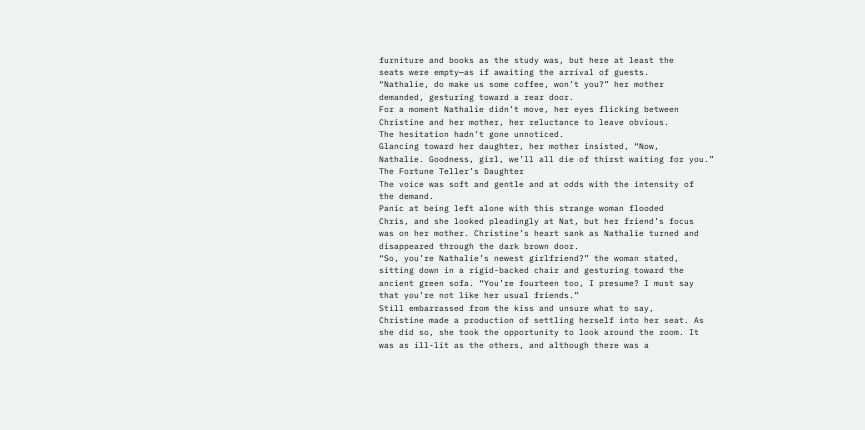furniture and books as the study was, but here at least the
seats were empty—as if awaiting the arrival of guests.
“Nathalie, do make us some coffee, won’t you?” her mother
demanded, gesturing toward a rear door.
For a moment Nathalie didn’t move, her eyes flicking between
Christine and her mother, her reluctance to leave obvious.
The hesitation hadn’t gone unnoticed.
Glancing toward her daughter, her mother insisted, “Now,
Nathalie. Goodness, girl, we’ll all die of thirst waiting for you.”
The Fortune Teller’s Daughter
The voice was soft and gentle and at odds with the intensity of
the demand.
Panic at being left alone with this strange woman flooded
Chris, and she looked pleadingly at Nat, but her friend’s focus
was on her mother. Christine’s heart sank as Nathalie turned and
disappeared through the dark brown door.
“So, you’re Nathalie’s newest girlfriend?” the woman stated,
sitting down in a rigid-backed chair and gesturing toward the
ancient green sofa. “You’re fourteen too, I presume? I must say
that you’re not like her usual friends.”
Still embarrassed from the kiss and unsure what to say,
Christine made a production of settling herself into her seat. As
she did so, she took the opportunity to look around the room. It
was as ill-lit as the others, and although there was a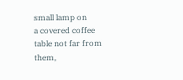small lamp on
a covered coffee table not far from them,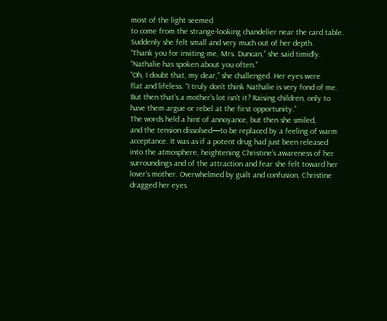most of the light seemed
to come from the strange-looking chandelier near the card table.
Suddenly she felt small and very much out of her depth.
“Thank you for inviting me, Mrs. Duncan,” she said timidly.
“Nathalie has spoken about you often.”
“Oh, I doubt that, my dear,” she challenged. Her eyes were
flat and lifeless. “I truly don’t think Nathalie is very fond of me.
But then that’s a mother’s lot isn’t it? Raising children, only to
have them argue or rebel at the first opportunity.”
The words held a hint of annoyance, but then she smiled,
and the tension dissolved—to be replaced by a feeling of warm
acceptance. It was as if a potent drug had just been released
into the atmosphere, heightening Christine’s awareness of her
surroundings and of the attraction and fear she felt toward her
lover’s mother. Overwhelmed by guilt and confusion, Christine
dragged her eyes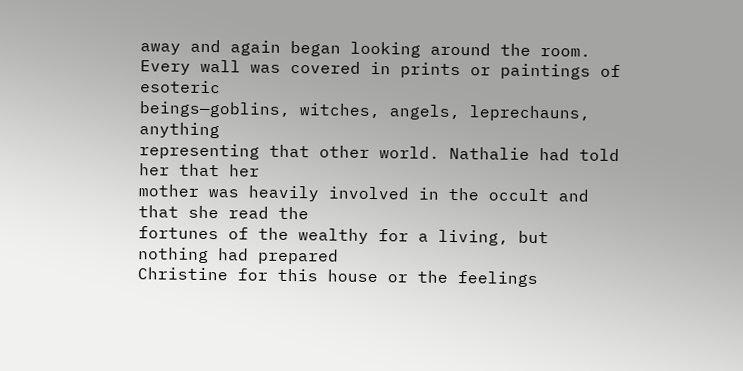away and again began looking around the room.
Every wall was covered in prints or paintings of esoteric
beings—goblins, witches, angels, leprechauns, anything
representing that other world. Nathalie had told her that her
mother was heavily involved in the occult and that she read the
fortunes of the wealthy for a living, but nothing had prepared
Christine for this house or the feelings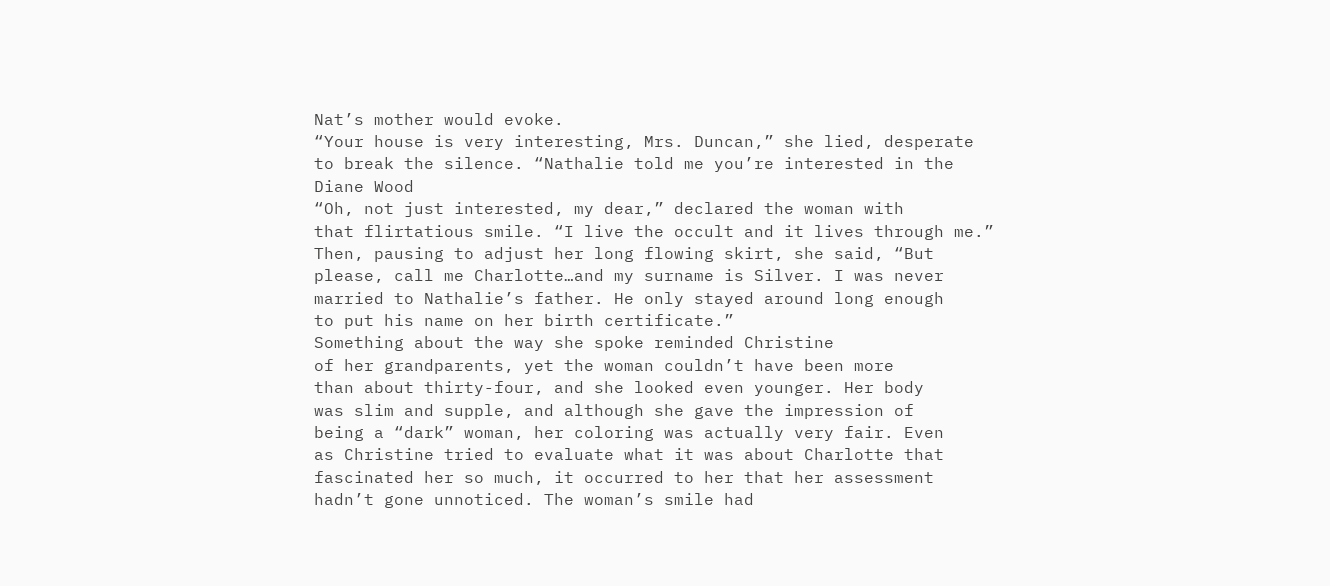Nat’s mother would evoke.
“Your house is very interesting, Mrs. Duncan,” she lied, desperate
to break the silence. “Nathalie told me you’re interested in the
Diane Wood
“Oh, not just interested, my dear,” declared the woman with
that flirtatious smile. “I live the occult and it lives through me.”
Then, pausing to adjust her long flowing skirt, she said, “But
please, call me Charlotte…and my surname is Silver. I was never
married to Nathalie’s father. He only stayed around long enough
to put his name on her birth certificate.”
Something about the way she spoke reminded Christine
of her grandparents, yet the woman couldn’t have been more
than about thirty-four, and she looked even younger. Her body
was slim and supple, and although she gave the impression of
being a “dark” woman, her coloring was actually very fair. Even
as Christine tried to evaluate what it was about Charlotte that
fascinated her so much, it occurred to her that her assessment
hadn’t gone unnoticed. The woman’s smile had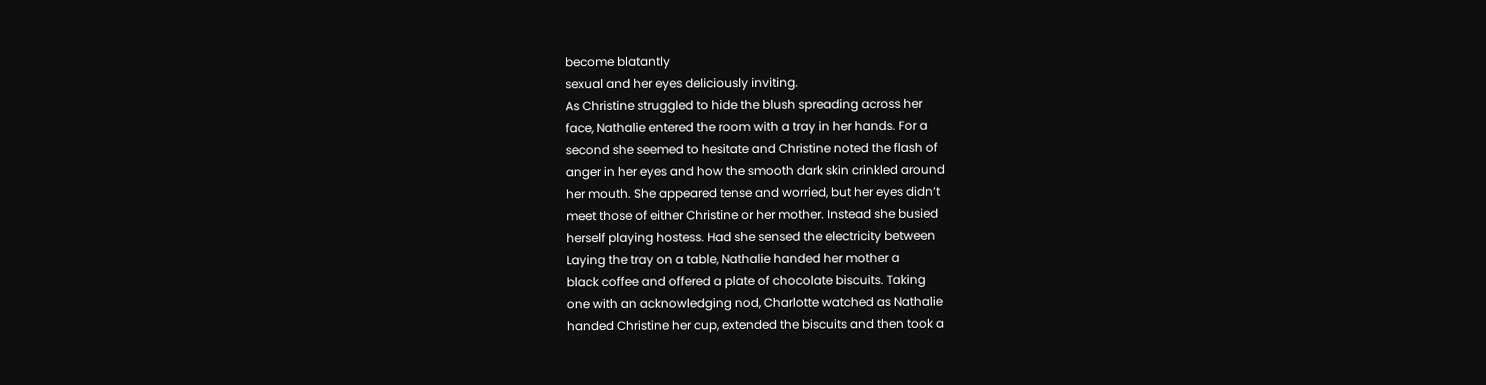become blatantly
sexual and her eyes deliciously inviting.
As Christine struggled to hide the blush spreading across her
face, Nathalie entered the room with a tray in her hands. For a
second she seemed to hesitate and Christine noted the flash of
anger in her eyes and how the smooth dark skin crinkled around
her mouth. She appeared tense and worried, but her eyes didn’t
meet those of either Christine or her mother. Instead she busied
herself playing hostess. Had she sensed the electricity between
Laying the tray on a table, Nathalie handed her mother a
black coffee and offered a plate of chocolate biscuits. Taking
one with an acknowledging nod, Charlotte watched as Nathalie
handed Christine her cup, extended the biscuits and then took a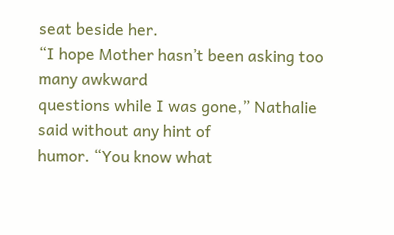seat beside her.
“I hope Mother hasn’t been asking too many awkward
questions while I was gone,” Nathalie said without any hint of
humor. “You know what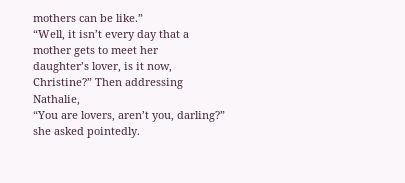mothers can be like.”
“Well, it isn’t every day that a mother gets to meet her
daughter’s lover, is it now, Christine?” Then addressing Nathalie,
“You are lovers, aren’t you, darling?” she asked pointedly.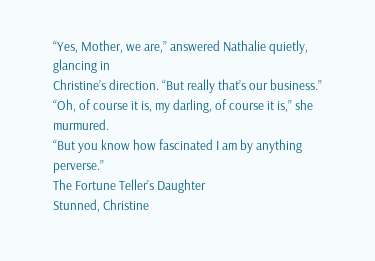“Yes, Mother, we are,” answered Nathalie quietly, glancing in
Christine’s direction. “But really that’s our business.”
“Oh, of course it is, my darling, of course it is,” she murmured.
“But you know how fascinated I am by anything perverse.”
The Fortune Teller’s Daughter
Stunned, Christine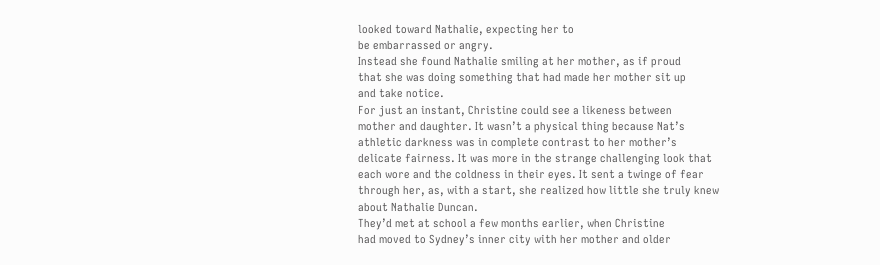looked toward Nathalie, expecting her to
be embarrassed or angry.
Instead she found Nathalie smiling at her mother, as if proud
that she was doing something that had made her mother sit up
and take notice.
For just an instant, Christine could see a likeness between
mother and daughter. It wasn’t a physical thing because Nat’s
athletic darkness was in complete contrast to her mother’s
delicate fairness. It was more in the strange challenging look that
each wore and the coldness in their eyes. It sent a twinge of fear
through her, as, with a start, she realized how little she truly knew
about Nathalie Duncan.
They’d met at school a few months earlier, when Christine
had moved to Sydney’s inner city with her mother and older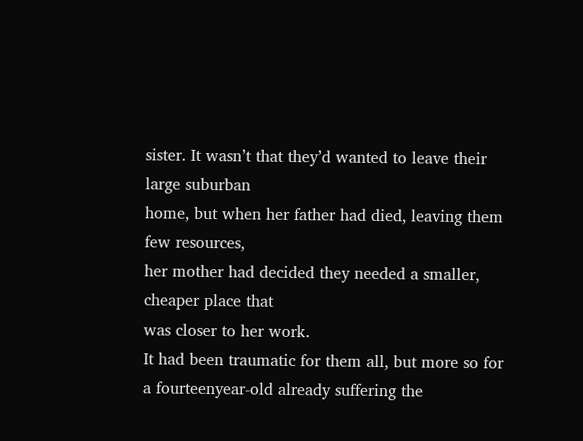sister. It wasn’t that they’d wanted to leave their large suburban
home, but when her father had died, leaving them few resources,
her mother had decided they needed a smaller, cheaper place that
was closer to her work.
It had been traumatic for them all, but more so for a fourteenyear-old already suffering the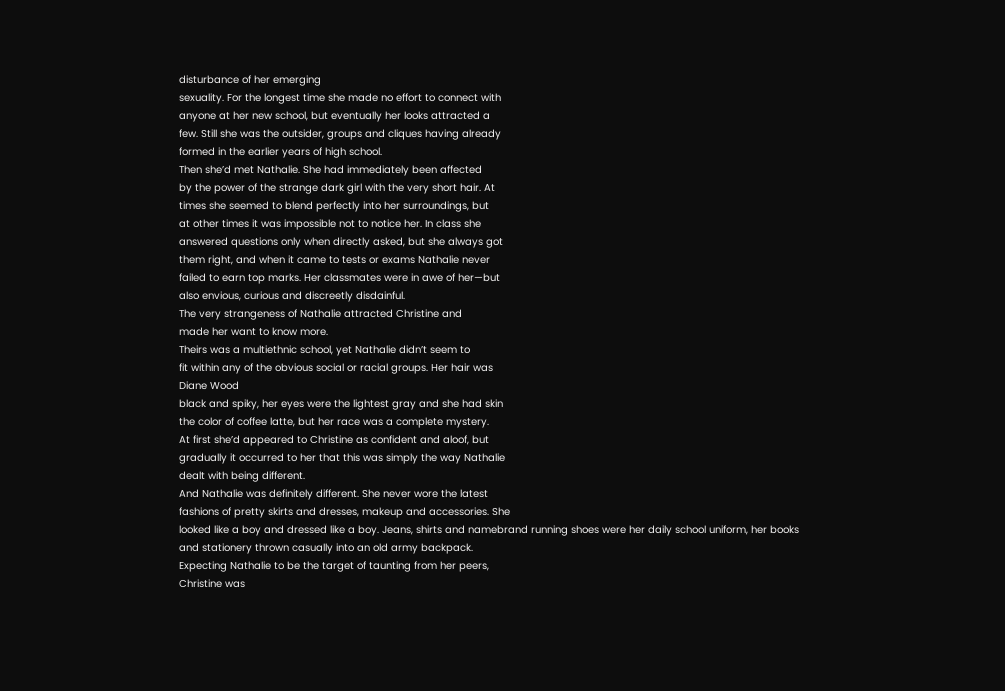disturbance of her emerging
sexuality. For the longest time she made no effort to connect with
anyone at her new school, but eventually her looks attracted a
few. Still she was the outsider, groups and cliques having already
formed in the earlier years of high school.
Then she’d met Nathalie. She had immediately been affected
by the power of the strange dark girl with the very short hair. At
times she seemed to blend perfectly into her surroundings, but
at other times it was impossible not to notice her. In class she
answered questions only when directly asked, but she always got
them right, and when it came to tests or exams Nathalie never
failed to earn top marks. Her classmates were in awe of her—but
also envious, curious and discreetly disdainful.
The very strangeness of Nathalie attracted Christine and
made her want to know more.
Theirs was a multiethnic school, yet Nathalie didn’t seem to
fit within any of the obvious social or racial groups. Her hair was
Diane Wood
black and spiky, her eyes were the lightest gray and she had skin
the color of coffee latte, but her race was a complete mystery.
At first she’d appeared to Christine as confident and aloof, but
gradually it occurred to her that this was simply the way Nathalie
dealt with being different.
And Nathalie was definitely different. She never wore the latest
fashions of pretty skirts and dresses, makeup and accessories. She
looked like a boy and dressed like a boy. Jeans, shirts and namebrand running shoes were her daily school uniform, her books
and stationery thrown casually into an old army backpack.
Expecting Nathalie to be the target of taunting from her peers,
Christine was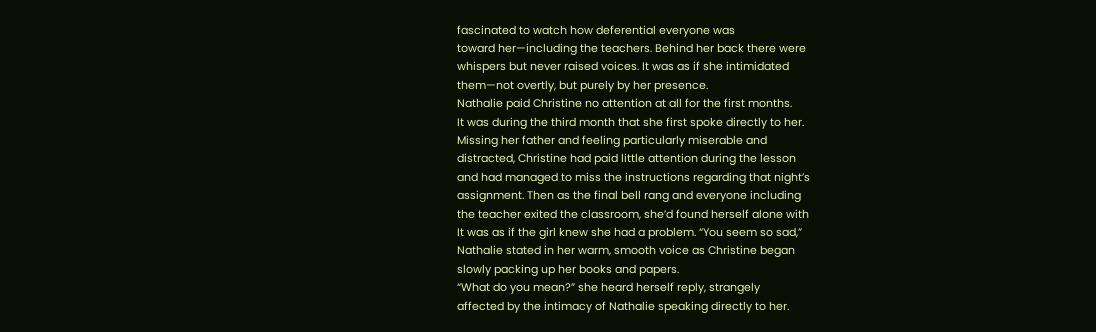fascinated to watch how deferential everyone was
toward her—including the teachers. Behind her back there were
whispers but never raised voices. It was as if she intimidated
them—not overtly, but purely by her presence.
Nathalie paid Christine no attention at all for the first months.
It was during the third month that she first spoke directly to her.
Missing her father and feeling particularly miserable and
distracted, Christine had paid little attention during the lesson
and had managed to miss the instructions regarding that night’s
assignment. Then as the final bell rang and everyone including
the teacher exited the classroom, she’d found herself alone with
It was as if the girl knew she had a problem. “You seem so sad,”
Nathalie stated in her warm, smooth voice as Christine began
slowly packing up her books and papers.
“What do you mean?” she heard herself reply, strangely
affected by the intimacy of Nathalie speaking directly to her.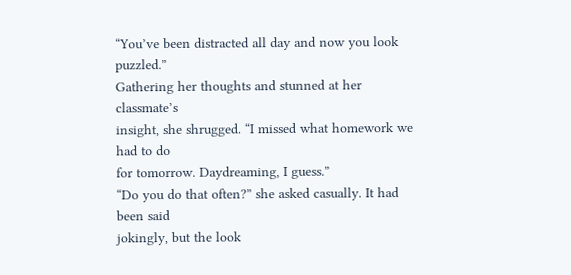“You’ve been distracted all day and now you look puzzled.”
Gathering her thoughts and stunned at her classmate’s
insight, she shrugged. “I missed what homework we had to do
for tomorrow. Daydreaming, I guess.”
“Do you do that often?” she asked casually. It had been said
jokingly, but the look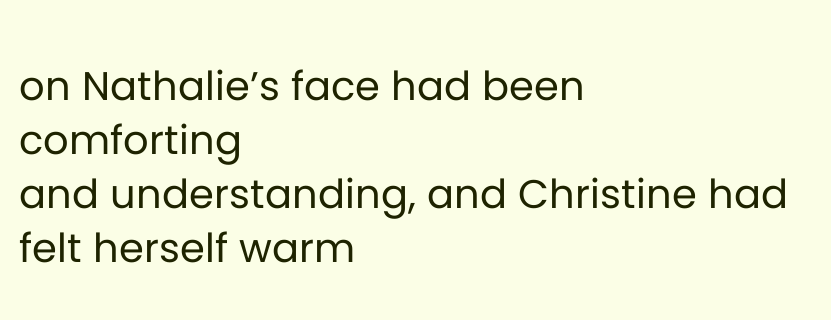on Nathalie’s face had been comforting
and understanding, and Christine had felt herself warm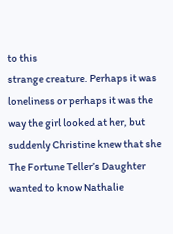to this
strange creature. Perhaps it was loneliness or perhaps it was the
way the girl looked at her, but suddenly Christine knew that she
The Fortune Teller’s Daughter
wanted to know Nathalie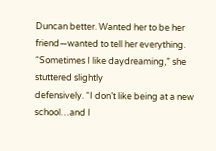Duncan better. Wanted her to be her
friend—wanted to tell her everything.
“Sometimes I like daydreaming,” she stuttered slightly
defensively. “I don’t like being at a new school…and I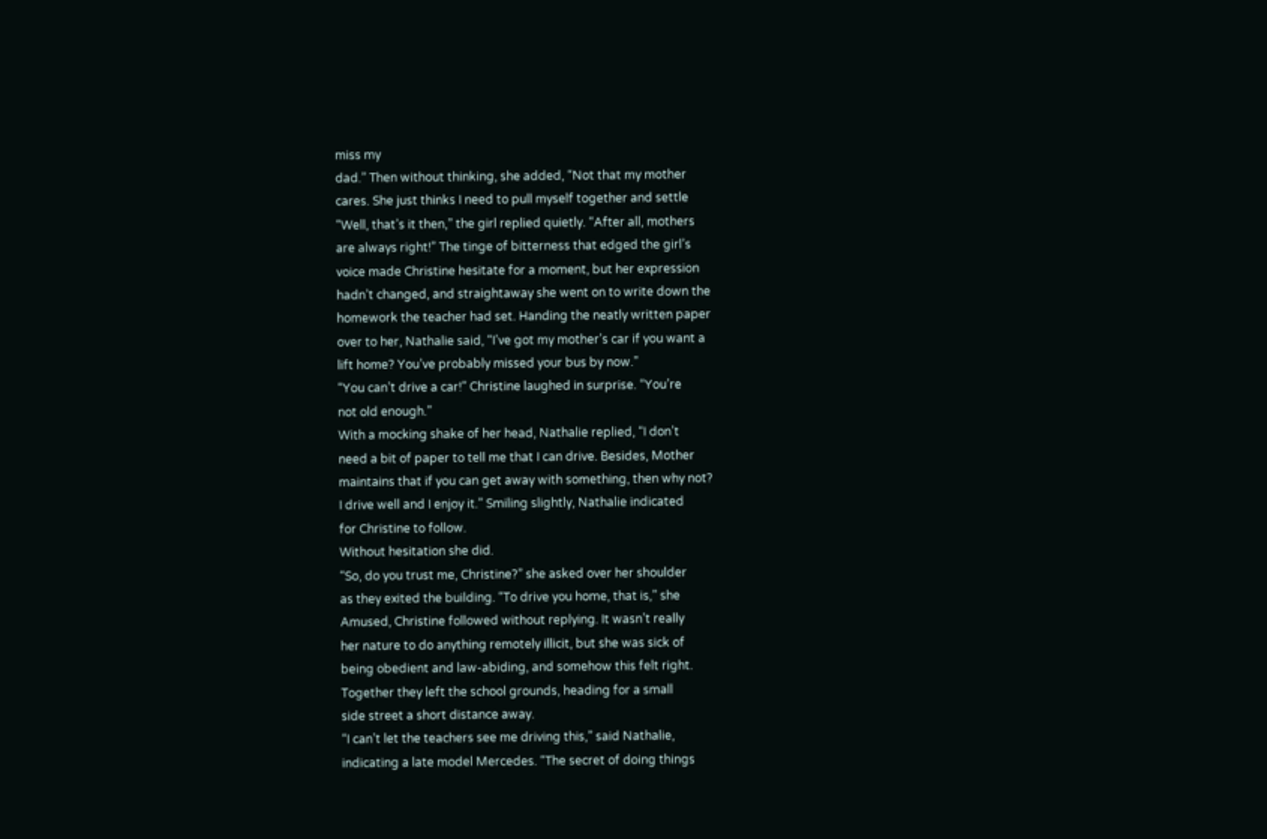miss my
dad.” Then without thinking, she added, “Not that my mother
cares. She just thinks I need to pull myself together and settle
“Well, that’s it then,” the girl replied quietly. “After all, mothers
are always right!” The tinge of bitterness that edged the girl’s
voice made Christine hesitate for a moment, but her expression
hadn’t changed, and straightaway she went on to write down the
homework the teacher had set. Handing the neatly written paper
over to her, Nathalie said, “I’ve got my mother’s car if you want a
lift home? You’ve probably missed your bus by now.”
“You can’t drive a car!” Christine laughed in surprise. “You’re
not old enough.”
With a mocking shake of her head, Nathalie replied, “I don’t
need a bit of paper to tell me that I can drive. Besides, Mother
maintains that if you can get away with something, then why not?
I drive well and I enjoy it.” Smiling slightly, Nathalie indicated
for Christine to follow.
Without hesitation she did.
“So, do you trust me, Christine?” she asked over her shoulder
as they exited the building. “To drive you home, that is,” she
Amused, Christine followed without replying. It wasn’t really
her nature to do anything remotely illicit, but she was sick of
being obedient and law-abiding, and somehow this felt right.
Together they left the school grounds, heading for a small
side street a short distance away.
“I can’t let the teachers see me driving this,” said Nathalie,
indicating a late model Mercedes. “The secret of doing things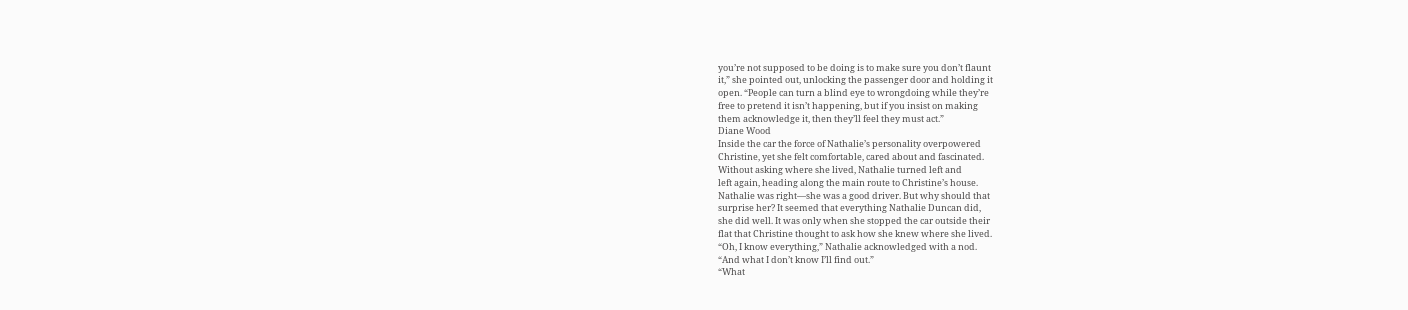you’re not supposed to be doing is to make sure you don’t flaunt
it,” she pointed out, unlocking the passenger door and holding it
open. “People can turn a blind eye to wrongdoing while they’re
free to pretend it isn’t happening, but if you insist on making
them acknowledge it, then they’ll feel they must act.”
Diane Wood
Inside the car the force of Nathalie’s personality overpowered
Christine, yet she felt comfortable, cared about and fascinated.
Without asking where she lived, Nathalie turned left and
left again, heading along the main route to Christine’s house.
Nathalie was right—she was a good driver. But why should that
surprise her? It seemed that everything Nathalie Duncan did,
she did well. It was only when she stopped the car outside their
flat that Christine thought to ask how she knew where she lived.
“Oh, I know everything,” Nathalie acknowledged with a nod.
“And what I don’t know I’ll find out.”
“What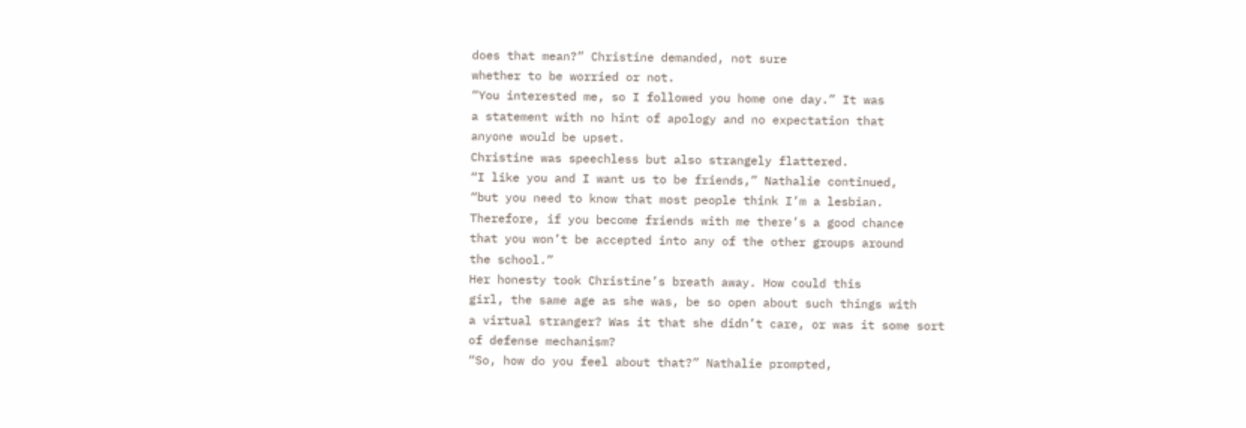does that mean?” Christine demanded, not sure
whether to be worried or not.
“You interested me, so I followed you home one day.” It was
a statement with no hint of apology and no expectation that
anyone would be upset.
Christine was speechless but also strangely flattered.
“I like you and I want us to be friends,” Nathalie continued,
“but you need to know that most people think I’m a lesbian.
Therefore, if you become friends with me there’s a good chance
that you won’t be accepted into any of the other groups around
the school.”
Her honesty took Christine’s breath away. How could this
girl, the same age as she was, be so open about such things with
a virtual stranger? Was it that she didn’t care, or was it some sort
of defense mechanism?
“So, how do you feel about that?” Nathalie prompted,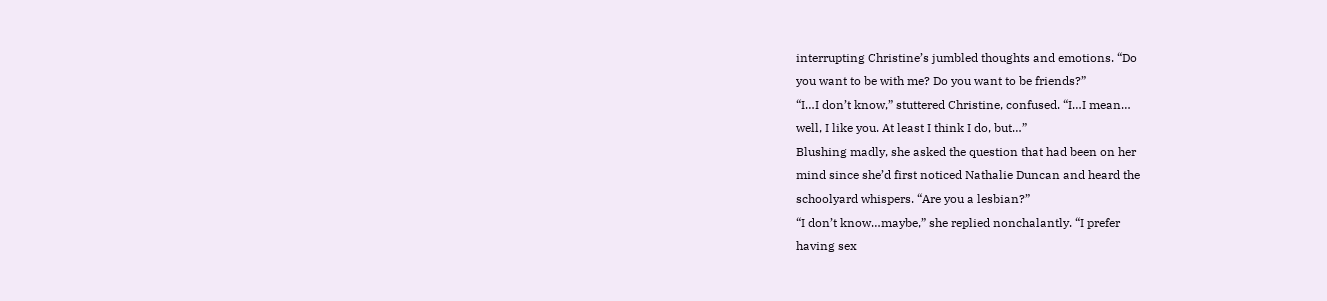interrupting Christine’s jumbled thoughts and emotions. “Do
you want to be with me? Do you want to be friends?”
“I…I don’t know,” stuttered Christine, confused. “I…I mean…
well, I like you. At least I think I do, but…”
Blushing madly, she asked the question that had been on her
mind since she’d first noticed Nathalie Duncan and heard the
schoolyard whispers. “Are you a lesbian?”
“I don’t know…maybe,” she replied nonchalantly. “I prefer
having sex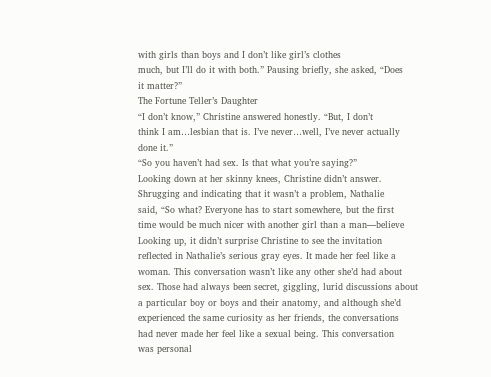with girls than boys and I don’t like girl’s clothes
much, but I’ll do it with both.” Pausing briefly, she asked, “Does
it matter?”
The Fortune Teller’s Daughter
“I don’t know,” Christine answered honestly. “But, I don’t
think I am…lesbian that is. I’ve never…well, I’ve never actually
done it.”
“So you haven’t had sex. Is that what you’re saying?”
Looking down at her skinny knees, Christine didn’t answer.
Shrugging and indicating that it wasn’t a problem, Nathalie
said, “So what? Everyone has to start somewhere, but the first
time would be much nicer with another girl than a man—believe
Looking up, it didn’t surprise Christine to see the invitation
reflected in Nathalie’s serious gray eyes. It made her feel like a
woman. This conversation wasn’t like any other she’d had about
sex. Those had always been secret, giggling, lurid discussions about
a particular boy or boys and their anatomy, and although she’d
experienced the same curiosity as her friends, the conversations
had never made her feel like a sexual being. This conversation
was personal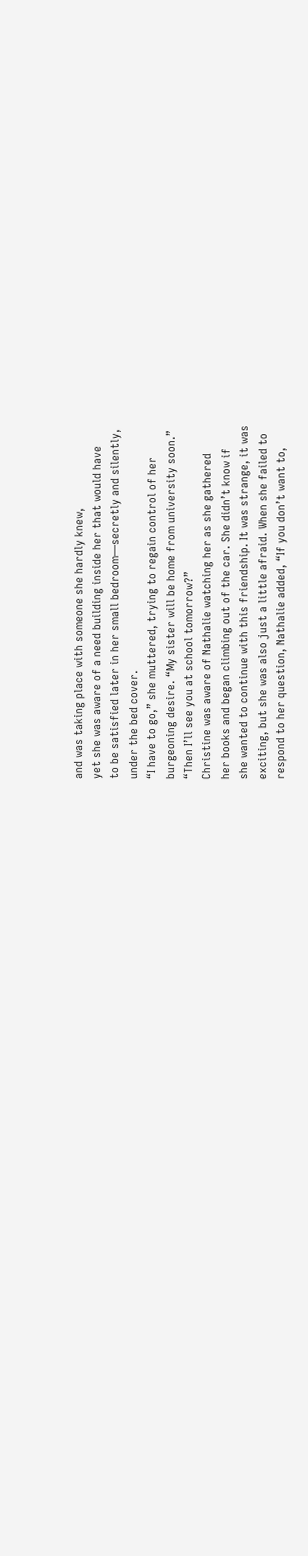and was taking place with someone she hardly knew,
yet she was aware of a need building inside her that would have
to be satisfied later in her small bedroom—secretly and silently,
under the bed cover.
“I have to go,” she muttered, trying to regain control of her
burgeoning desire. “My sister will be home from university soon.”
“Then I’ll see you at school tomorrow?”
Christine was aware of Nathalie watching her as she gathered
her books and began climbing out of the car. She didn’t know if
she wanted to continue with this friendship. It was strange, it was
exciting, but she was also just a little afraid. When she failed to
respond to her question, Nathalie added, “If you don’t want to,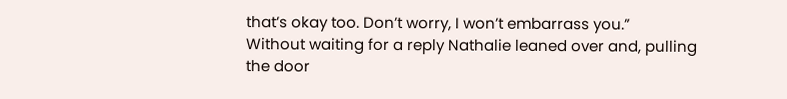that’s okay too. Don’t worry, I won’t embarrass you.”
Without waiting for a reply Nathalie leaned over and, pulling
the door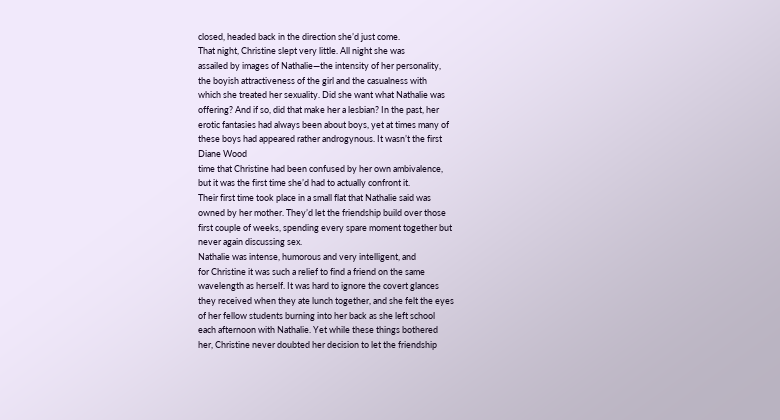closed, headed back in the direction she’d just come.
That night, Christine slept very little. All night she was
assailed by images of Nathalie—the intensity of her personality,
the boyish attractiveness of the girl and the casualness with
which she treated her sexuality. Did she want what Nathalie was
offering? And if so, did that make her a lesbian? In the past, her
erotic fantasies had always been about boys, yet at times many of
these boys had appeared rather androgynous. It wasn’t the first
Diane Wood
time that Christine had been confused by her own ambivalence,
but it was the first time she’d had to actually confront it.
Their first time took place in a small flat that Nathalie said was
owned by her mother. They’d let the friendship build over those
first couple of weeks, spending every spare moment together but
never again discussing sex.
Nathalie was intense, humorous and very intelligent, and
for Christine it was such a relief to find a friend on the same
wavelength as herself. It was hard to ignore the covert glances
they received when they ate lunch together, and she felt the eyes
of her fellow students burning into her back as she left school
each afternoon with Nathalie. Yet while these things bothered
her, Christine never doubted her decision to let the friendship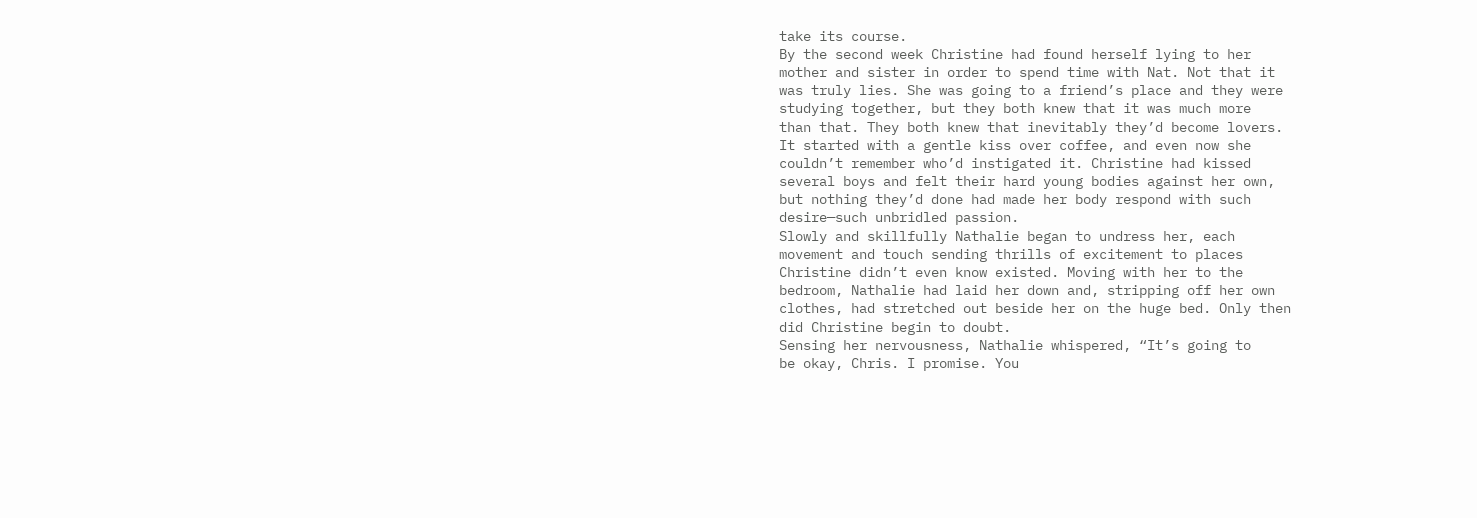take its course.
By the second week Christine had found herself lying to her
mother and sister in order to spend time with Nat. Not that it
was truly lies. She was going to a friend’s place and they were
studying together, but they both knew that it was much more
than that. They both knew that inevitably they’d become lovers.
It started with a gentle kiss over coffee, and even now she
couldn’t remember who’d instigated it. Christine had kissed
several boys and felt their hard young bodies against her own,
but nothing they’d done had made her body respond with such
desire—such unbridled passion.
Slowly and skillfully Nathalie began to undress her, each
movement and touch sending thrills of excitement to places
Christine didn’t even know existed. Moving with her to the
bedroom, Nathalie had laid her down and, stripping off her own
clothes, had stretched out beside her on the huge bed. Only then
did Christine begin to doubt.
Sensing her nervousness, Nathalie whispered, “It’s going to
be okay, Chris. I promise. You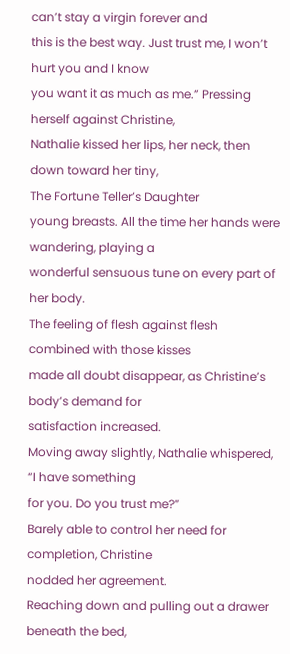can’t stay a virgin forever and
this is the best way. Just trust me, I won’t hurt you and I know
you want it as much as me.” Pressing herself against Christine,
Nathalie kissed her lips, her neck, then down toward her tiny,
The Fortune Teller’s Daughter
young breasts. All the time her hands were wandering, playing a
wonderful sensuous tune on every part of her body.
The feeling of flesh against flesh combined with those kisses
made all doubt disappear, as Christine’s body’s demand for
satisfaction increased.
Moving away slightly, Nathalie whispered, “I have something
for you. Do you trust me?”
Barely able to control her need for completion, Christine
nodded her agreement.
Reaching down and pulling out a drawer beneath the bed,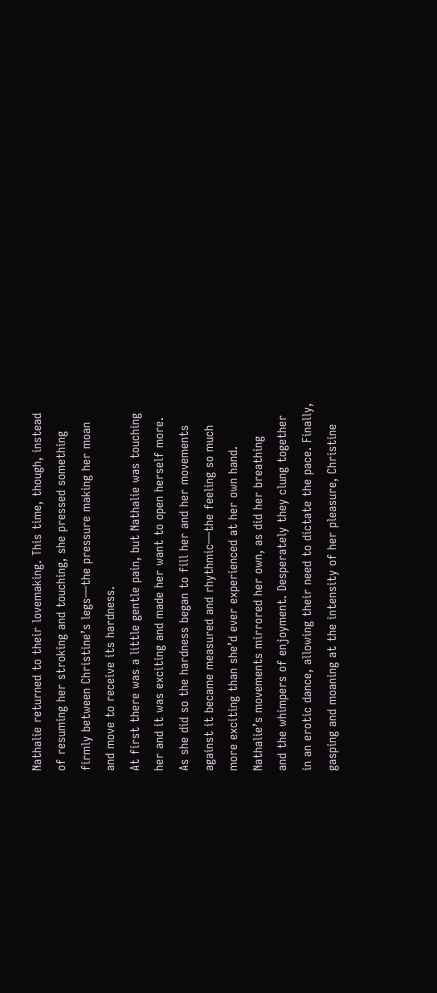Nathalie returned to their lovemaking. This time, though, instead
of resuming her stroking and touching, she pressed something
firmly between Christine’s legs—the pressure making her moan
and move to receive its hardness.
At first there was a little gentle pain, but Nathalie was touching
her and it was exciting and made her want to open herself more.
As she did so the hardness began to fill her and her movements
against it became measured and rhythmic—the feeling so much
more exciting than she’d ever experienced at her own hand.
Nathalie’s movements mirrored her own, as did her breathing
and the whimpers of enjoyment. Desperately they clung together
in an erotic dance, allowing their need to dictate the pace. Finally,
gasping and moaning at the intensity of her pleasure, Christine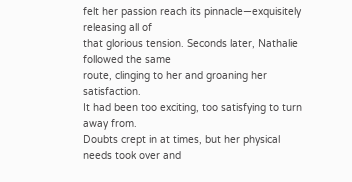felt her passion reach its pinnacle—exquisitely releasing all of
that glorious tension. Seconds later, Nathalie followed the same
route, clinging to her and groaning her satisfaction.
It had been too exciting, too satisfying to turn away from.
Doubts crept in at times, but her physical needs took over and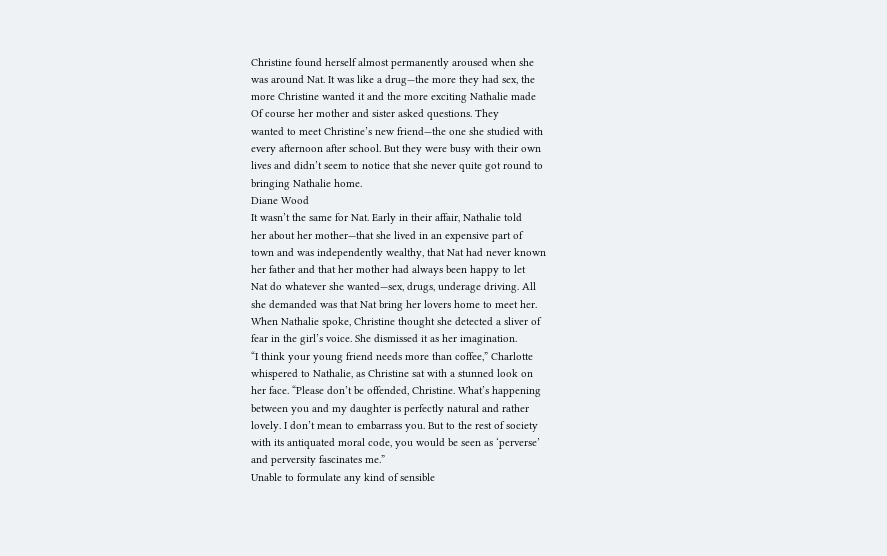Christine found herself almost permanently aroused when she
was around Nat. It was like a drug—the more they had sex, the
more Christine wanted it and the more exciting Nathalie made
Of course her mother and sister asked questions. They
wanted to meet Christine’s new friend—the one she studied with
every afternoon after school. But they were busy with their own
lives and didn’t seem to notice that she never quite got round to
bringing Nathalie home.
Diane Wood
It wasn’t the same for Nat. Early in their affair, Nathalie told
her about her mother—that she lived in an expensive part of
town and was independently wealthy, that Nat had never known
her father and that her mother had always been happy to let
Nat do whatever she wanted—sex, drugs, underage driving. All
she demanded was that Nat bring her lovers home to meet her.
When Nathalie spoke, Christine thought she detected a sliver of
fear in the girl’s voice. She dismissed it as her imagination.
“I think your young friend needs more than coffee,” Charlotte
whispered to Nathalie, as Christine sat with a stunned look on
her face. “Please don’t be offended, Christine. What’s happening
between you and my daughter is perfectly natural and rather
lovely. I don’t mean to embarrass you. But to the rest of society
with its antiquated moral code, you would be seen as ‘perverse’
and perversity fascinates me.”
Unable to formulate any kind of sensible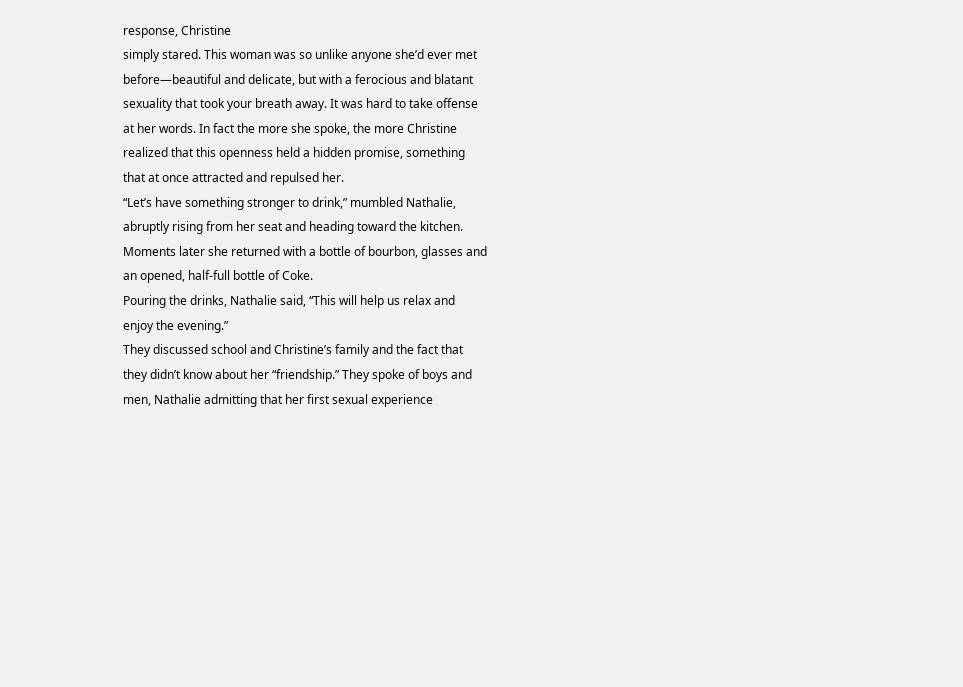response, Christine
simply stared. This woman was so unlike anyone she’d ever met
before—beautiful and delicate, but with a ferocious and blatant
sexuality that took your breath away. It was hard to take offense
at her words. In fact the more she spoke, the more Christine
realized that this openness held a hidden promise, something
that at once attracted and repulsed her.
“Let’s have something stronger to drink,” mumbled Nathalie,
abruptly rising from her seat and heading toward the kitchen.
Moments later she returned with a bottle of bourbon, glasses and
an opened, half-full bottle of Coke.
Pouring the drinks, Nathalie said, “This will help us relax and
enjoy the evening.”
They discussed school and Christine’s family and the fact that
they didn’t know about her “friendship.” They spoke of boys and
men, Nathalie admitting that her first sexual experience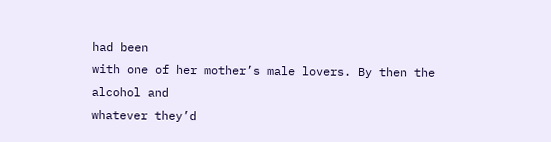had been
with one of her mother’s male lovers. By then the alcohol and
whatever they’d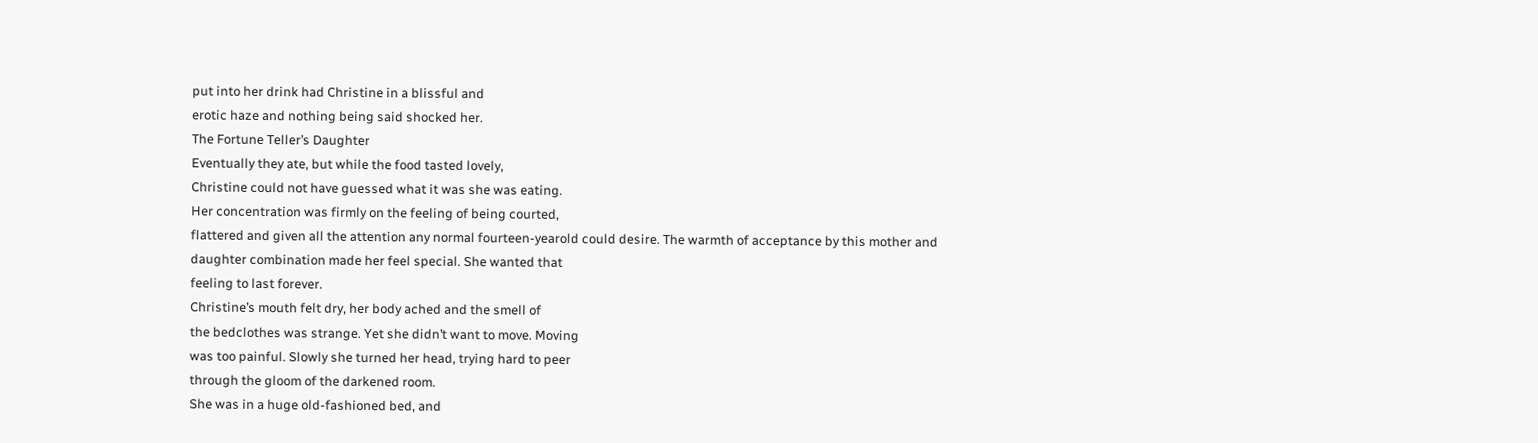put into her drink had Christine in a blissful and
erotic haze and nothing being said shocked her.
The Fortune Teller’s Daughter
Eventually they ate, but while the food tasted lovely,
Christine could not have guessed what it was she was eating.
Her concentration was firmly on the feeling of being courted,
flattered and given all the attention any normal fourteen-yearold could desire. The warmth of acceptance by this mother and
daughter combination made her feel special. She wanted that
feeling to last forever.
Christine’s mouth felt dry, her body ached and the smell of
the bedclothes was strange. Yet she didn’t want to move. Moving
was too painful. Slowly she turned her head, trying hard to peer
through the gloom of the darkened room.
She was in a huge old-fashioned bed, and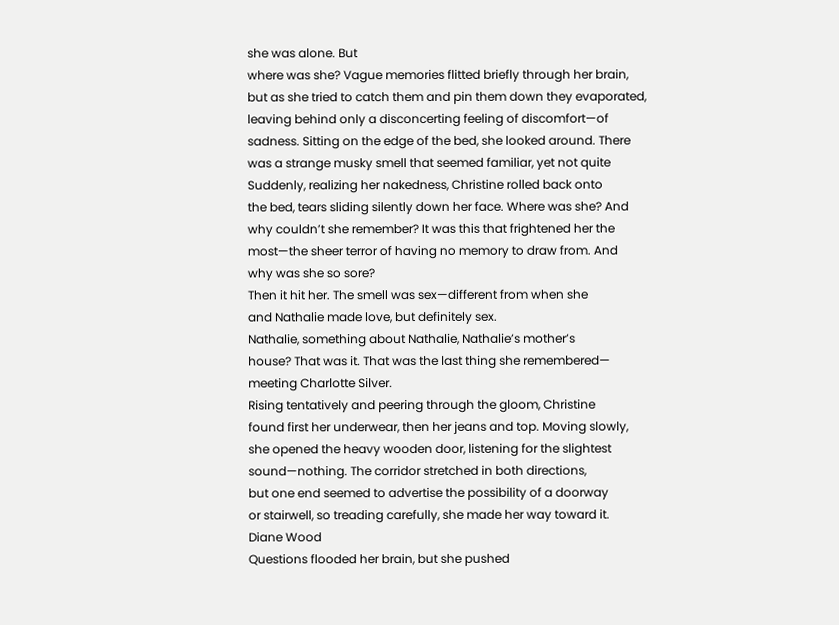she was alone. But
where was she? Vague memories flitted briefly through her brain,
but as she tried to catch them and pin them down they evaporated,
leaving behind only a disconcerting feeling of discomfort—of
sadness. Sitting on the edge of the bed, she looked around. There
was a strange musky smell that seemed familiar, yet not quite
Suddenly, realizing her nakedness, Christine rolled back onto
the bed, tears sliding silently down her face. Where was she? And
why couldn’t she remember? It was this that frightened her the
most—the sheer terror of having no memory to draw from. And
why was she so sore?
Then it hit her. The smell was sex—different from when she
and Nathalie made love, but definitely sex.
Nathalie, something about Nathalie, Nathalie’s mother’s
house? That was it. That was the last thing she remembered—
meeting Charlotte Silver.
Rising tentatively and peering through the gloom, Christine
found first her underwear, then her jeans and top. Moving slowly,
she opened the heavy wooden door, listening for the slightest
sound—nothing. The corridor stretched in both directions,
but one end seemed to advertise the possibility of a doorway
or stairwell, so treading carefully, she made her way toward it.
Diane Wood
Questions flooded her brain, but she pushed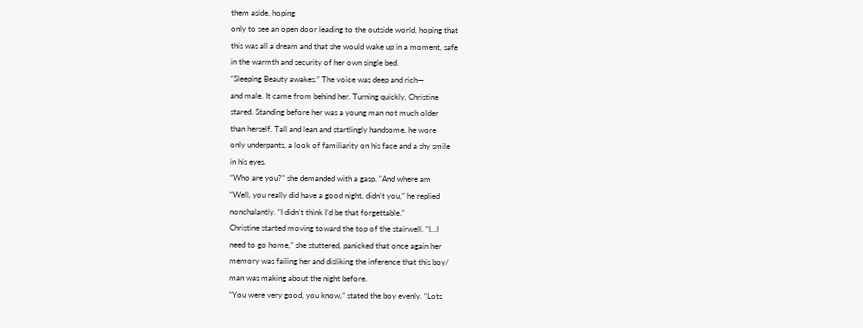them aside, hoping
only to see an open door leading to the outside world, hoping that
this was all a dream and that she would wake up in a moment, safe
in the warmth and security of her own single bed.
“Sleeping Beauty awakes.” The voice was deep and rich—
and male. It came from behind her. Turning quickly, Christine
stared. Standing before her was a young man not much older
than herself. Tall and lean and startlingly handsome, he wore
only underpants, a look of familiarity on his face and a shy smile
in his eyes.
“Who are you?” she demanded with a gasp. “And where am
“Well, you really did have a good night, didn’t you,” he replied
nonchalantly. “I didn’t think I’d be that forgettable.”
Christine started moving toward the top of the stairwell. “I…I
need to go home,” she stuttered, panicked that once again her
memory was failing her and disliking the inference that this boy/
man was making about the night before.
“You were very good, you know,” stated the boy evenly. “Lots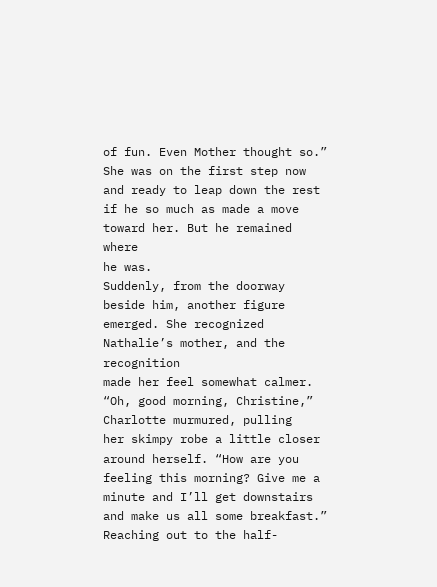of fun. Even Mother thought so.”
She was on the first step now and ready to leap down the rest
if he so much as made a move toward her. But he remained where
he was.
Suddenly, from the doorway beside him, another figure
emerged. She recognized Nathalie’s mother, and the recognition
made her feel somewhat calmer.
“Oh, good morning, Christine,” Charlotte murmured, pulling
her skimpy robe a little closer around herself. “How are you
feeling this morning? Give me a minute and I’ll get downstairs
and make us all some breakfast.” Reaching out to the half-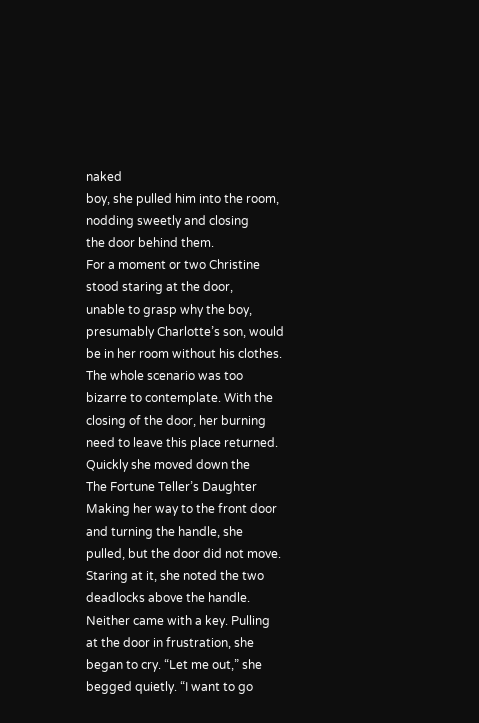naked
boy, she pulled him into the room, nodding sweetly and closing
the door behind them.
For a moment or two Christine stood staring at the door,
unable to grasp why the boy, presumably Charlotte’s son, would
be in her room without his clothes. The whole scenario was too
bizarre to contemplate. With the closing of the door, her burning
need to leave this place returned. Quickly she moved down the
The Fortune Teller’s Daughter
Making her way to the front door and turning the handle, she
pulled, but the door did not move. Staring at it, she noted the two
deadlocks above the handle. Neither came with a key. Pulling
at the door in frustration, she began to cry. “Let me out,” she
begged quietly. “I want to go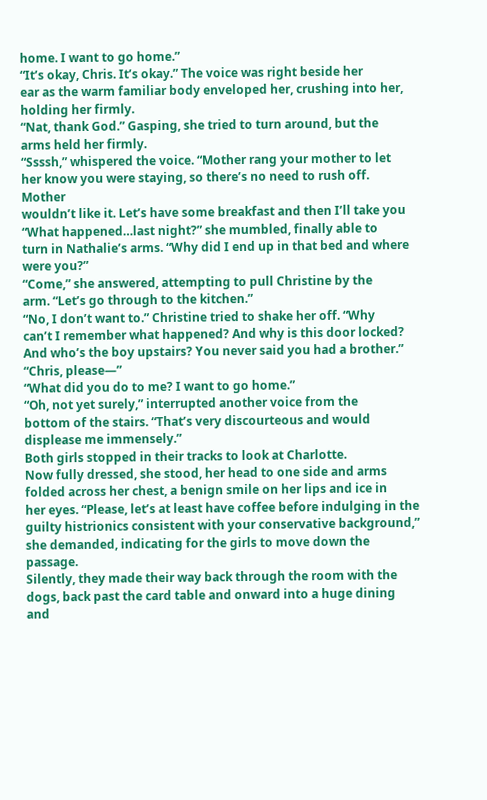home. I want to go home.”
“It’s okay, Chris. It’s okay.” The voice was right beside her
ear as the warm familiar body enveloped her, crushing into her,
holding her firmly.
“Nat, thank God.” Gasping, she tried to turn around, but the
arms held her firmly.
“Ssssh,” whispered the voice. “Mother rang your mother to let
her know you were staying, so there’s no need to rush off. Mother
wouldn’t like it. Let’s have some breakfast and then I’ll take you
“What happened…last night?” she mumbled, finally able to
turn in Nathalie’s arms. “Why did I end up in that bed and where
were you?”
“Come,” she answered, attempting to pull Christine by the
arm. “Let’s go through to the kitchen.”
“No, I don’t want to.” Christine tried to shake her off. “Why
can’t I remember what happened? And why is this door locked?
And who’s the boy upstairs? You never said you had a brother.”
“Chris, please—”
“What did you do to me? I want to go home.”
“Oh, not yet surely,” interrupted another voice from the
bottom of the stairs. “That’s very discourteous and would
displease me immensely.”
Both girls stopped in their tracks to look at Charlotte.
Now fully dressed, she stood, her head to one side and arms
folded across her chest, a benign smile on her lips and ice in
her eyes. “Please, let’s at least have coffee before indulging in the
guilty histrionics consistent with your conservative background,”
she demanded, indicating for the girls to move down the passage.
Silently, they made their way back through the room with the
dogs, back past the card table and onward into a huge dining and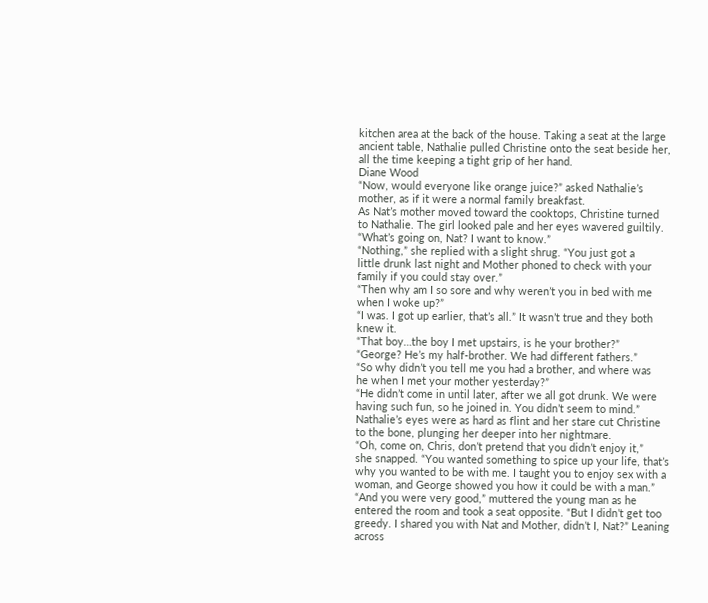kitchen area at the back of the house. Taking a seat at the large
ancient table, Nathalie pulled Christine onto the seat beside her,
all the time keeping a tight grip of her hand.
Diane Wood
“Now, would everyone like orange juice?” asked Nathalie’s
mother, as if it were a normal family breakfast.
As Nat’s mother moved toward the cooktops, Christine turned
to Nathalie. The girl looked pale and her eyes wavered guiltily.
“What’s going on, Nat? I want to know.”
“Nothing,” she replied with a slight shrug. “You just got a
little drunk last night and Mother phoned to check with your
family if you could stay over.”
“Then why am I so sore and why weren’t you in bed with me
when I woke up?”
“I was. I got up earlier, that’s all.” It wasn’t true and they both
knew it.
“That boy…the boy I met upstairs, is he your brother?”
“George? He’s my half-brother. We had different fathers.”
“So why didn’t you tell me you had a brother, and where was
he when I met your mother yesterday?”
“He didn’t come in until later, after we all got drunk. We were
having such fun, so he joined in. You didn’t seem to mind.”
Nathalie’s eyes were as hard as flint and her stare cut Christine
to the bone, plunging her deeper into her nightmare.
“Oh, come on, Chris, don’t pretend that you didn’t enjoy it,”
she snapped. “You wanted something to spice up your life, that’s
why you wanted to be with me. I taught you to enjoy sex with a
woman, and George showed you how it could be with a man.”
“And you were very good,” muttered the young man as he
entered the room and took a seat opposite. “But I didn’t get too
greedy. I shared you with Nat and Mother, didn’t I, Nat?” Leaning
across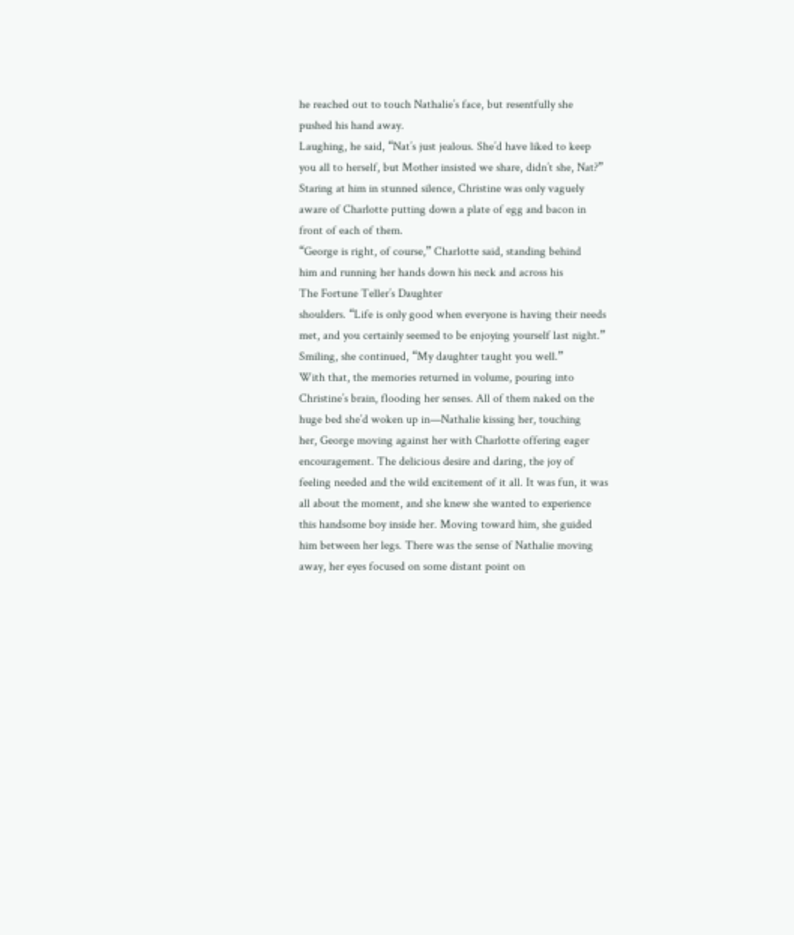he reached out to touch Nathalie’s face, but resentfully she
pushed his hand away.
Laughing, he said, “Nat’s just jealous. She’d have liked to keep
you all to herself, but Mother insisted we share, didn’t she, Nat?”
Staring at him in stunned silence, Christine was only vaguely
aware of Charlotte putting down a plate of egg and bacon in
front of each of them.
“George is right, of course,” Charlotte said, standing behind
him and running her hands down his neck and across his
The Fortune Teller’s Daughter
shoulders. “Life is only good when everyone is having their needs
met, and you certainly seemed to be enjoying yourself last night.”
Smiling, she continued, “My daughter taught you well.”
With that, the memories returned in volume, pouring into
Christine’s brain, flooding her senses. All of them naked on the
huge bed she’d woken up in—Nathalie kissing her, touching
her, George moving against her with Charlotte offering eager
encouragement. The delicious desire and daring, the joy of
feeling needed and the wild excitement of it all. It was fun, it was
all about the moment, and she knew she wanted to experience
this handsome boy inside her. Moving toward him, she guided
him between her legs. There was the sense of Nathalie moving
away, her eyes focused on some distant point on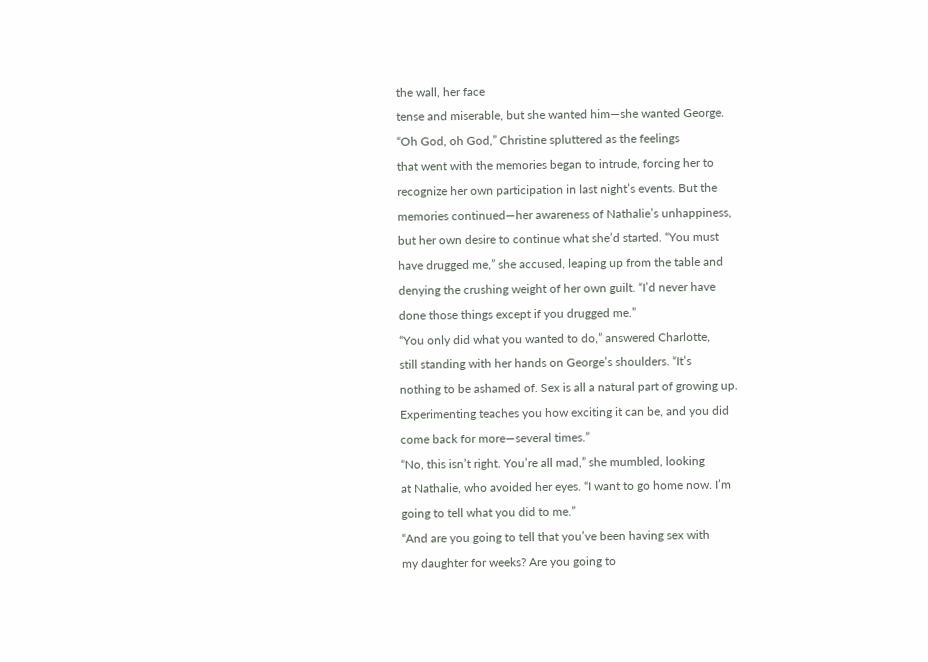the wall, her face
tense and miserable, but she wanted him—she wanted George.
“Oh God, oh God,” Christine spluttered as the feelings
that went with the memories began to intrude, forcing her to
recognize her own participation in last night’s events. But the
memories continued—her awareness of Nathalie’s unhappiness,
but her own desire to continue what she’d started. “You must
have drugged me,” she accused, leaping up from the table and
denying the crushing weight of her own guilt. “I’d never have
done those things except if you drugged me.”
“You only did what you wanted to do,” answered Charlotte,
still standing with her hands on George’s shoulders. “It’s
nothing to be ashamed of. Sex is all a natural part of growing up.
Experimenting teaches you how exciting it can be, and you did
come back for more—several times.”
“No, this isn’t right. You’re all mad,” she mumbled, looking
at Nathalie, who avoided her eyes. “I want to go home now. I’m
going to tell what you did to me.”
“And are you going to tell that you’ve been having sex with
my daughter for weeks? Are you going to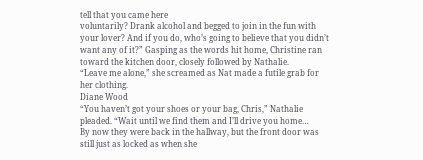tell that you came here
voluntarily? Drank alcohol and begged to join in the fun with
your lover? And if you do, who’s going to believe that you didn’t
want any of it?” Gasping as the words hit home, Christine ran
toward the kitchen door, closely followed by Nathalie.
“Leave me alone,” she screamed as Nat made a futile grab for
her clothing.
Diane Wood
“You haven’t got your shoes or your bag, Chris,” Nathalie
pleaded. “Wait until we find them and I’ll drive you home…
By now they were back in the hallway, but the front door was
still just as locked as when she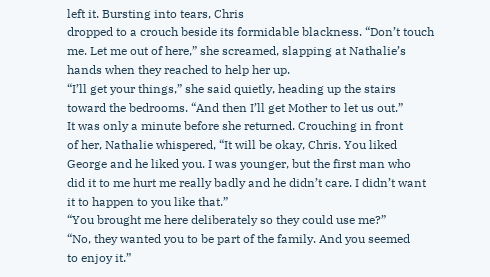left it. Bursting into tears, Chris
dropped to a crouch beside its formidable blackness. “Don’t touch
me. Let me out of here,” she screamed, slapping at Nathalie’s
hands when they reached to help her up.
“I’ll get your things,” she said quietly, heading up the stairs
toward the bedrooms. “And then I’ll get Mother to let us out.”
It was only a minute before she returned. Crouching in front
of her, Nathalie whispered, “It will be okay, Chris. You liked
George and he liked you. I was younger, but the first man who
did it to me hurt me really badly and he didn’t care. I didn’t want
it to happen to you like that.”
“You brought me here deliberately so they could use me?”
“No, they wanted you to be part of the family. And you seemed
to enjoy it.”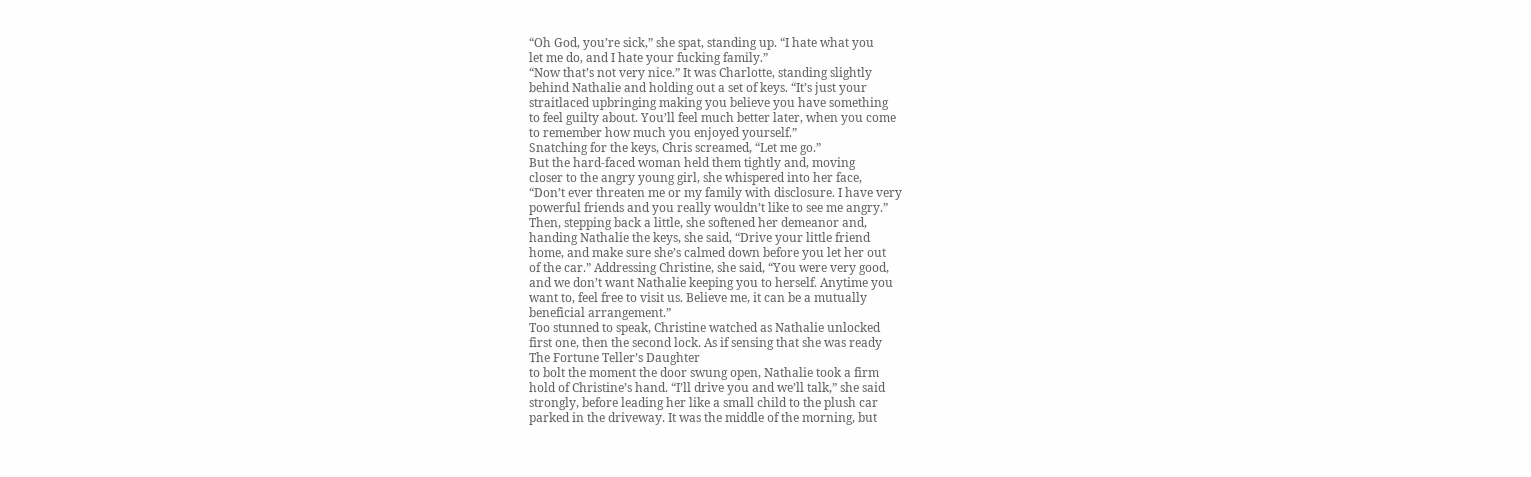“Oh God, you’re sick,” she spat, standing up. “I hate what you
let me do, and I hate your fucking family.”
“Now that’s not very nice.” It was Charlotte, standing slightly
behind Nathalie and holding out a set of keys. “It’s just your
straitlaced upbringing making you believe you have something
to feel guilty about. You’ll feel much better later, when you come
to remember how much you enjoyed yourself.”
Snatching for the keys, Chris screamed, “Let me go.”
But the hard-faced woman held them tightly and, moving
closer to the angry young girl, she whispered into her face,
“Don’t ever threaten me or my family with disclosure. I have very
powerful friends and you really wouldn’t like to see me angry.”
Then, stepping back a little, she softened her demeanor and,
handing Nathalie the keys, she said, “Drive your little friend
home, and make sure she’s calmed down before you let her out
of the car.” Addressing Christine, she said, “You were very good,
and we don’t want Nathalie keeping you to herself. Anytime you
want to, feel free to visit us. Believe me, it can be a mutually
beneficial arrangement.”
Too stunned to speak, Christine watched as Nathalie unlocked
first one, then the second lock. As if sensing that she was ready
The Fortune Teller’s Daughter
to bolt the moment the door swung open, Nathalie took a firm
hold of Christine’s hand. “I’ll drive you and we’ll talk,” she said
strongly, before leading her like a small child to the plush car
parked in the driveway. It was the middle of the morning, but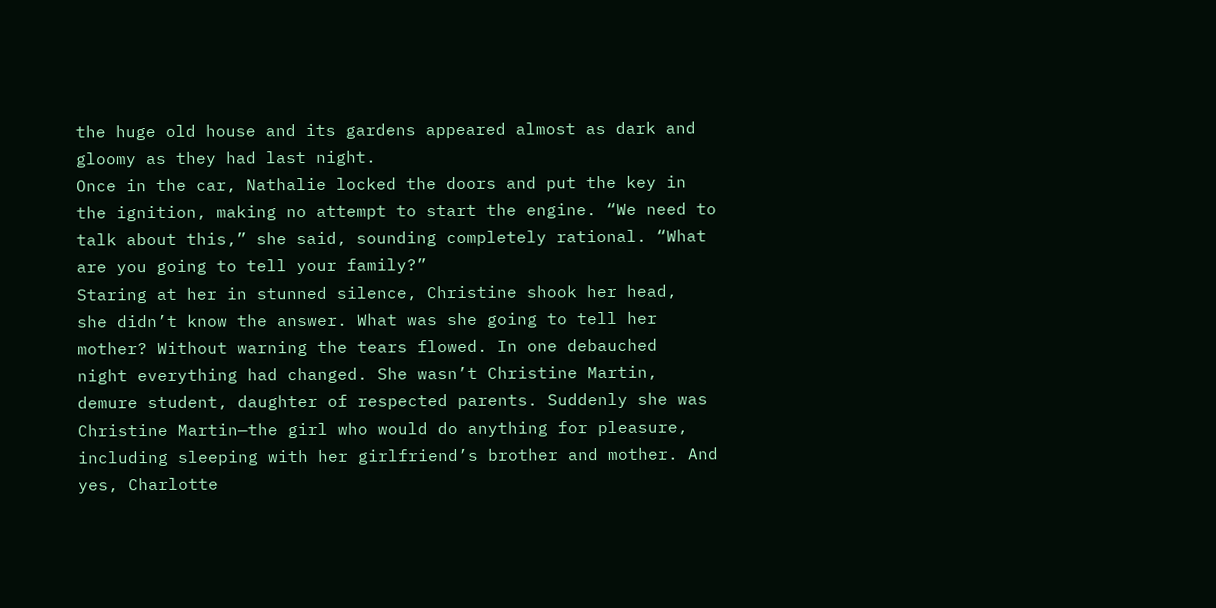the huge old house and its gardens appeared almost as dark and
gloomy as they had last night.
Once in the car, Nathalie locked the doors and put the key in
the ignition, making no attempt to start the engine. “We need to
talk about this,” she said, sounding completely rational. “What
are you going to tell your family?”
Staring at her in stunned silence, Christine shook her head,
she didn’t know the answer. What was she going to tell her
mother? Without warning the tears flowed. In one debauched
night everything had changed. She wasn’t Christine Martin,
demure student, daughter of respected parents. Suddenly she was
Christine Martin—the girl who would do anything for pleasure,
including sleeping with her girlfriend’s brother and mother. And
yes, Charlotte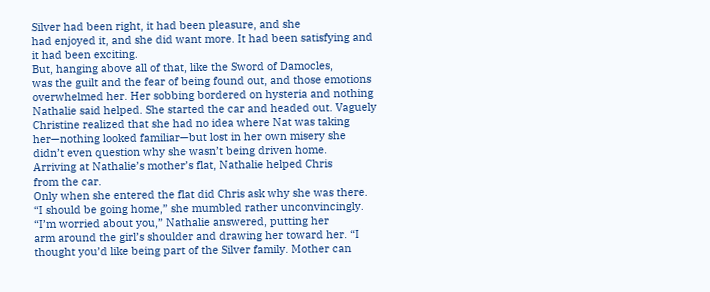Silver had been right, it had been pleasure, and she
had enjoyed it, and she did want more. It had been satisfying and
it had been exciting.
But, hanging above all of that, like the Sword of Damocles,
was the guilt and the fear of being found out, and those emotions
overwhelmed her. Her sobbing bordered on hysteria and nothing
Nathalie said helped. She started the car and headed out. Vaguely
Christine realized that she had no idea where Nat was taking
her—nothing looked familiar—but lost in her own misery she
didn’t even question why she wasn’t being driven home.
Arriving at Nathalie’s mother’s flat, Nathalie helped Chris
from the car.
Only when she entered the flat did Chris ask why she was there.
“I should be going home,” she mumbled rather unconvincingly.
“I’m worried about you,” Nathalie answered, putting her
arm around the girl’s shoulder and drawing her toward her. “I
thought you’d like being part of the Silver family. Mother can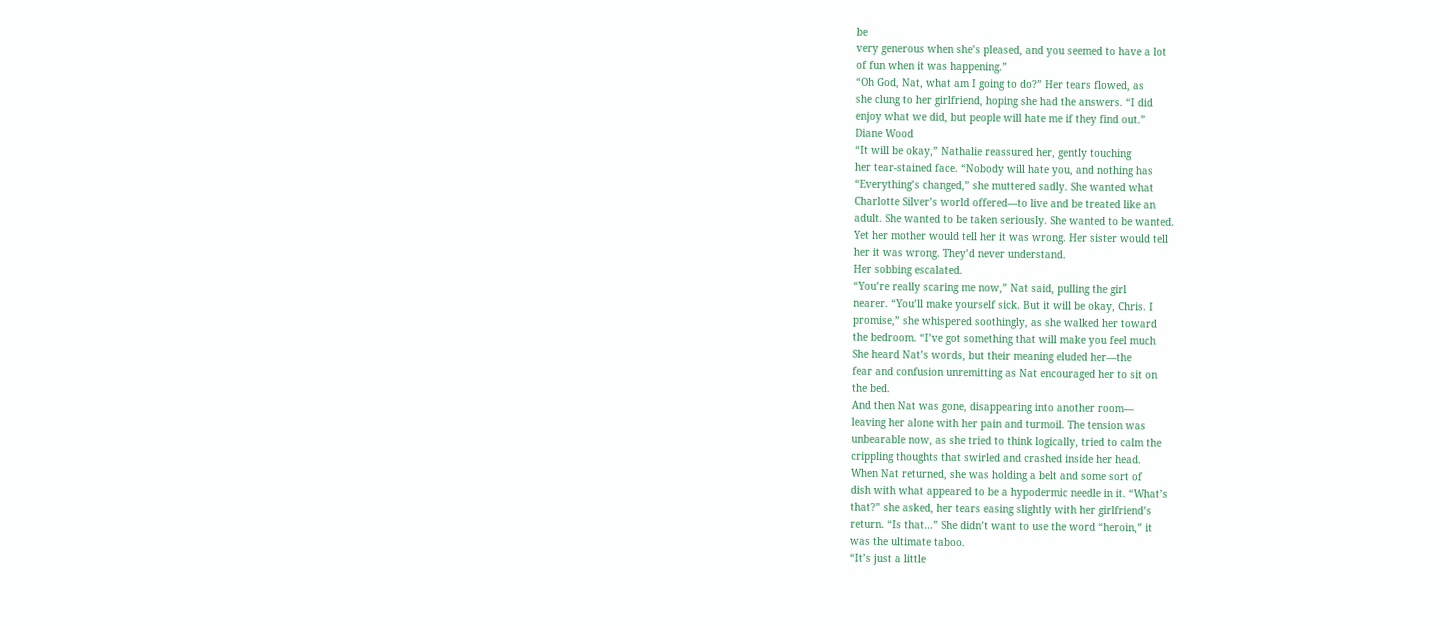be
very generous when she’s pleased, and you seemed to have a lot
of fun when it was happening.”
“Oh God, Nat, what am I going to do?” Her tears flowed, as
she clung to her girlfriend, hoping she had the answers. “I did
enjoy what we did, but people will hate me if they find out.”
Diane Wood
“It will be okay,” Nathalie reassured her, gently touching
her tear-stained face. “Nobody will hate you, and nothing has
“Everything’s changed,” she muttered sadly. She wanted what
Charlotte Silver’s world offered—to live and be treated like an
adult. She wanted to be taken seriously. She wanted to be wanted.
Yet her mother would tell her it was wrong. Her sister would tell
her it was wrong. They’d never understand.
Her sobbing escalated.
“You’re really scaring me now,” Nat said, pulling the girl
nearer. “You’ll make yourself sick. But it will be okay, Chris. I
promise,” she whispered soothingly, as she walked her toward
the bedroom. “I’ve got something that will make you feel much
She heard Nat’s words, but their meaning eluded her—the
fear and confusion unremitting as Nat encouraged her to sit on
the bed.
And then Nat was gone, disappearing into another room—
leaving her alone with her pain and turmoil. The tension was
unbearable now, as she tried to think logically, tried to calm the
crippling thoughts that swirled and crashed inside her head.
When Nat returned, she was holding a belt and some sort of
dish with what appeared to be a hypodermic needle in it. “What’s
that?” she asked, her tears easing slightly with her girlfriend’s
return. “Is that…” She didn’t want to use the word “heroin,” it
was the ultimate taboo.
“It’s just a little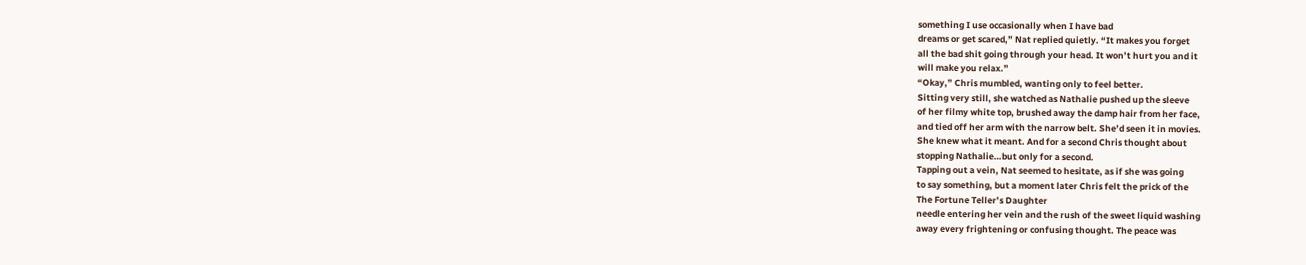something I use occasionally when I have bad
dreams or get scared,” Nat replied quietly. “It makes you forget
all the bad shit going through your head. It won’t hurt you and it
will make you relax.”
“Okay,” Chris mumbled, wanting only to feel better.
Sitting very still, she watched as Nathalie pushed up the sleeve
of her filmy white top, brushed away the damp hair from her face,
and tied off her arm with the narrow belt. She’d seen it in movies.
She knew what it meant. And for a second Chris thought about
stopping Nathalie…but only for a second.
Tapping out a vein, Nat seemed to hesitate, as if she was going
to say something, but a moment later Chris felt the prick of the
The Fortune Teller’s Daughter
needle entering her vein and the rush of the sweet liquid washing
away every frightening or confusing thought. The peace was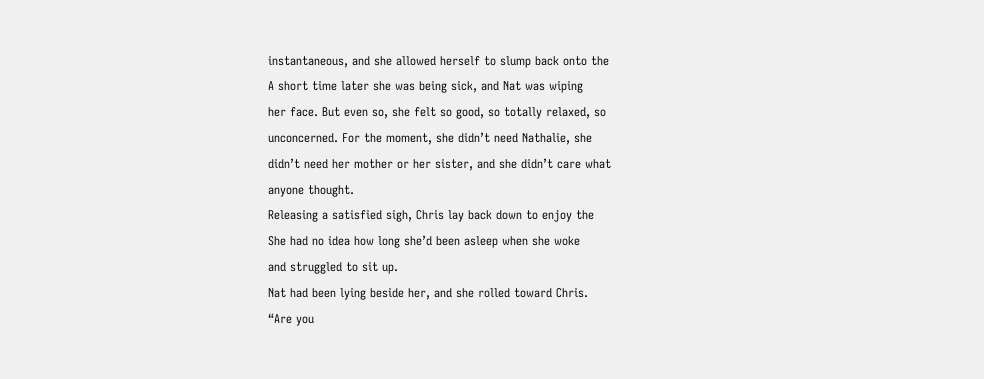instantaneous, and she allowed herself to slump back onto the
A short time later she was being sick, and Nat was wiping
her face. But even so, she felt so good, so totally relaxed, so
unconcerned. For the moment, she didn’t need Nathalie, she
didn’t need her mother or her sister, and she didn’t care what
anyone thought.
Releasing a satisfied sigh, Chris lay back down to enjoy the
She had no idea how long she’d been asleep when she woke
and struggled to sit up.
Nat had been lying beside her, and she rolled toward Chris.
“Are you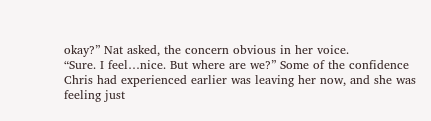okay?” Nat asked, the concern obvious in her voice.
“Sure. I feel…nice. But where are we?” Some of the confidence
Chris had experienced earlier was leaving her now, and she was
feeling just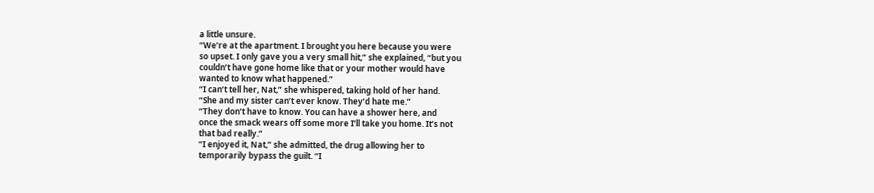a little unsure.
“We’re at the apartment. I brought you here because you were
so upset. I only gave you a very small hit,” she explained, “but you
couldn’t have gone home like that or your mother would have
wanted to know what happened.”
“I can’t tell her, Nat,” she whispered, taking hold of her hand.
“She and my sister can’t ever know. They’d hate me.”
“They don’t have to know. You can have a shower here, and
once the smack wears off some more I’ll take you home. It’s not
that bad really.”
“I enjoyed it, Nat,” she admitted, the drug allowing her to
temporarily bypass the guilt. “I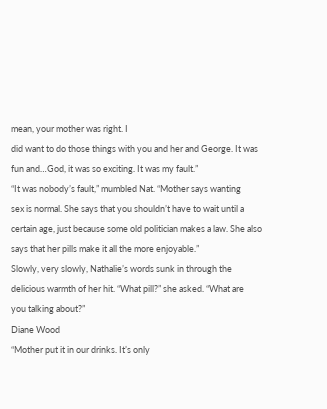mean, your mother was right. I
did want to do those things with you and her and George. It was
fun and…God, it was so exciting. It was my fault.”
“It was nobody’s fault,” mumbled Nat. “Mother says wanting
sex is normal. She says that you shouldn’t have to wait until a
certain age, just because some old politician makes a law. She also
says that her pills make it all the more enjoyable.”
Slowly, very slowly, Nathalie’s words sunk in through the
delicious warmth of her hit. “What pill?” she asked. “What are
you talking about?”
Diane Wood
“Mother put it in our drinks. It’s only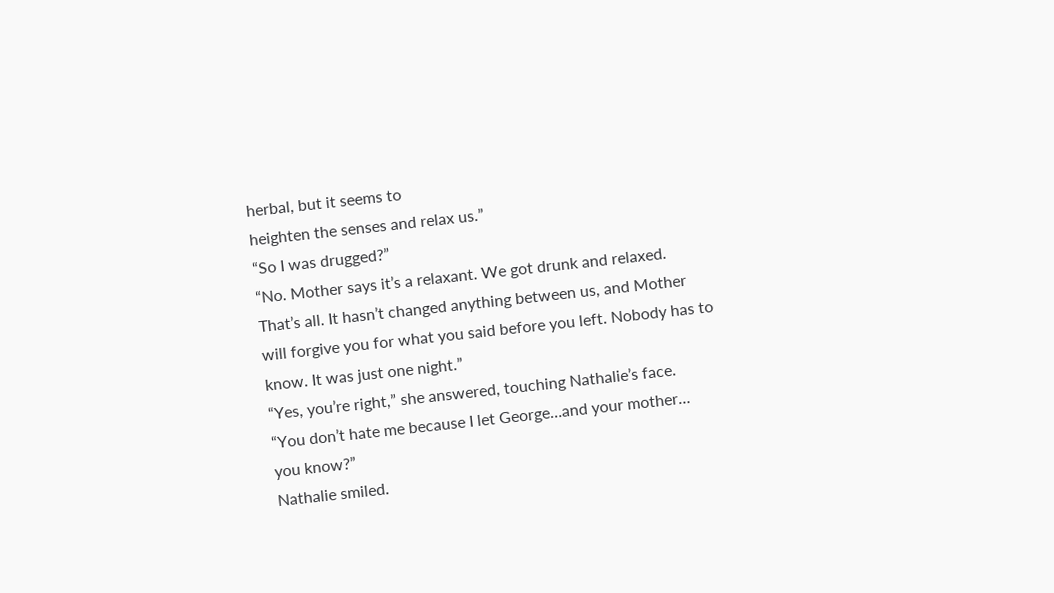herbal, but it seems to
heighten the senses and relax us.”
“So I was drugged?”
“No. Mother says it’s a relaxant. We got drunk and relaxed.
That’s all. It hasn’t changed anything between us, and Mother
will forgive you for what you said before you left. Nobody has to
know. It was just one night.”
“Yes, you’re right,” she answered, touching Nathalie’s face.
“You don’t hate me because I let George…and your mother…
you know?”
Nathalie smiled.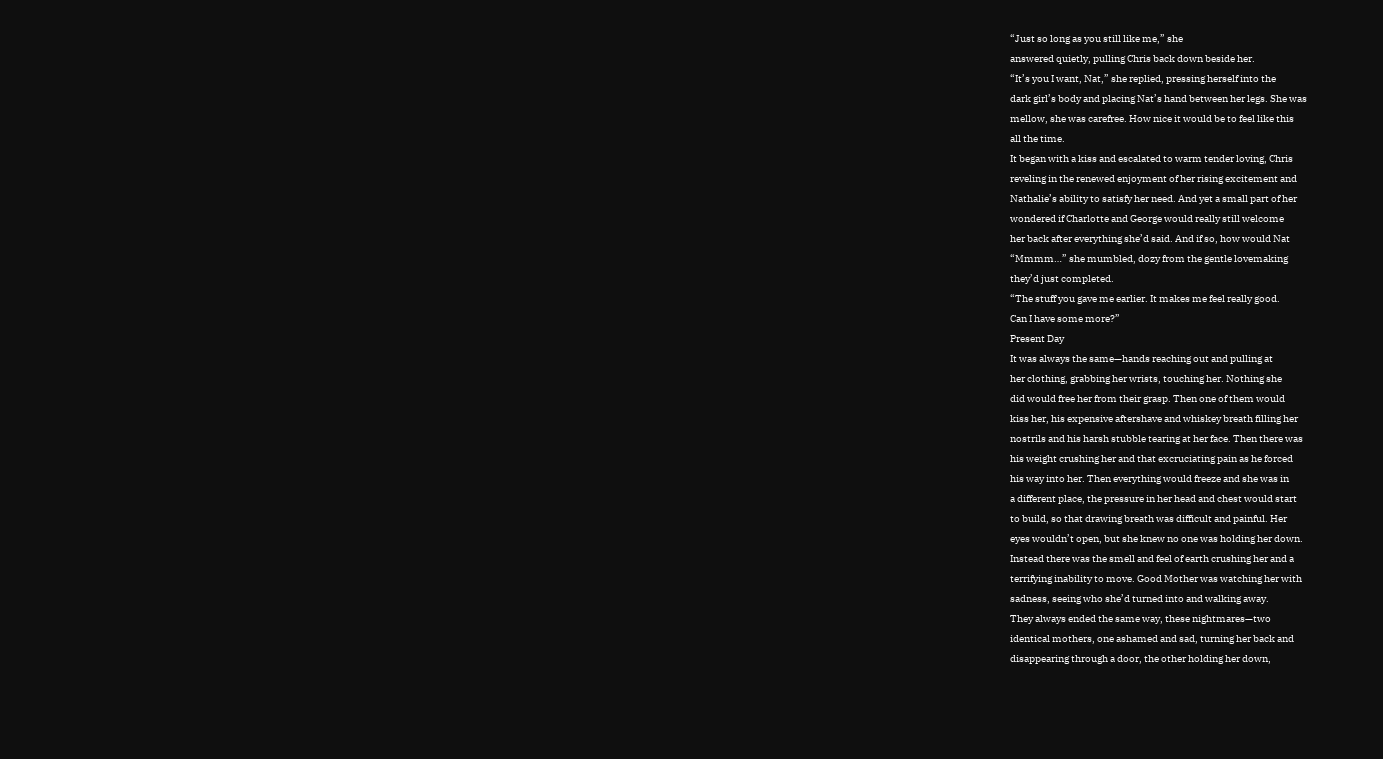“Just so long as you still like me,” she
answered quietly, pulling Chris back down beside her.
“It’s you I want, Nat,” she replied, pressing herself into the
dark girl’s body and placing Nat’s hand between her legs. She was
mellow, she was carefree. How nice it would be to feel like this
all the time.
It began with a kiss and escalated to warm tender loving, Chris
reveling in the renewed enjoyment of her rising excitement and
Nathalie’s ability to satisfy her need. And yet a small part of her
wondered if Charlotte and George would really still welcome
her back after everything she’d said. And if so, how would Nat
“Mmmm…” she mumbled, dozy from the gentle lovemaking
they’d just completed.
“The stuff you gave me earlier. It makes me feel really good.
Can I have some more?”
Present Day
It was always the same—hands reaching out and pulling at
her clothing, grabbing her wrists, touching her. Nothing she
did would free her from their grasp. Then one of them would
kiss her, his expensive aftershave and whiskey breath filling her
nostrils and his harsh stubble tearing at her face. Then there was
his weight crushing her and that excruciating pain as he forced
his way into her. Then everything would freeze and she was in
a different place, the pressure in her head and chest would start
to build, so that drawing breath was difficult and painful. Her
eyes wouldn’t open, but she knew no one was holding her down.
Instead there was the smell and feel of earth crushing her and a
terrifying inability to move. Good Mother was watching her with
sadness, seeing who she’d turned into and walking away.
They always ended the same way, these nightmares—two
identical mothers, one ashamed and sad, turning her back and
disappearing through a door, the other holding her down,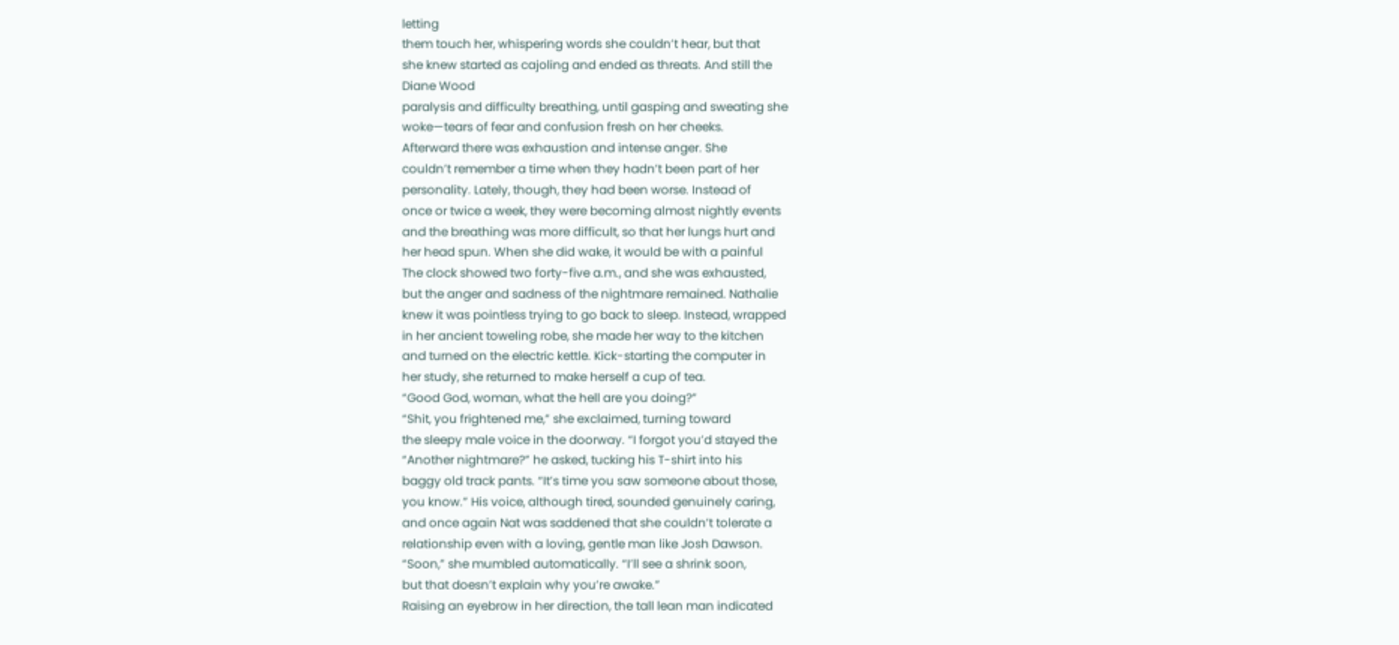letting
them touch her, whispering words she couldn’t hear, but that
she knew started as cajoling and ended as threats. And still the
Diane Wood
paralysis and difficulty breathing, until gasping and sweating she
woke—tears of fear and confusion fresh on her cheeks.
Afterward there was exhaustion and intense anger. She
couldn’t remember a time when they hadn’t been part of her
personality. Lately, though, they had been worse. Instead of
once or twice a week, they were becoming almost nightly events
and the breathing was more difficult, so that her lungs hurt and
her head spun. When she did wake, it would be with a painful
The clock showed two forty-five a.m., and she was exhausted,
but the anger and sadness of the nightmare remained. Nathalie
knew it was pointless trying to go back to sleep. Instead, wrapped
in her ancient toweling robe, she made her way to the kitchen
and turned on the electric kettle. Kick-starting the computer in
her study, she returned to make herself a cup of tea.
“Good God, woman, what the hell are you doing?”
“Shit, you frightened me,” she exclaimed, turning toward
the sleepy male voice in the doorway. “I forgot you’d stayed the
“Another nightmare?” he asked, tucking his T-shirt into his
baggy old track pants. “It’s time you saw someone about those,
you know.” His voice, although tired, sounded genuinely caring,
and once again Nat was saddened that she couldn’t tolerate a
relationship even with a loving, gentle man like Josh Dawson.
“Soon,” she mumbled automatically. “I’ll see a shrink soon,
but that doesn’t explain why you’re awake.”
Raising an eyebrow in her direction, the tall lean man indicated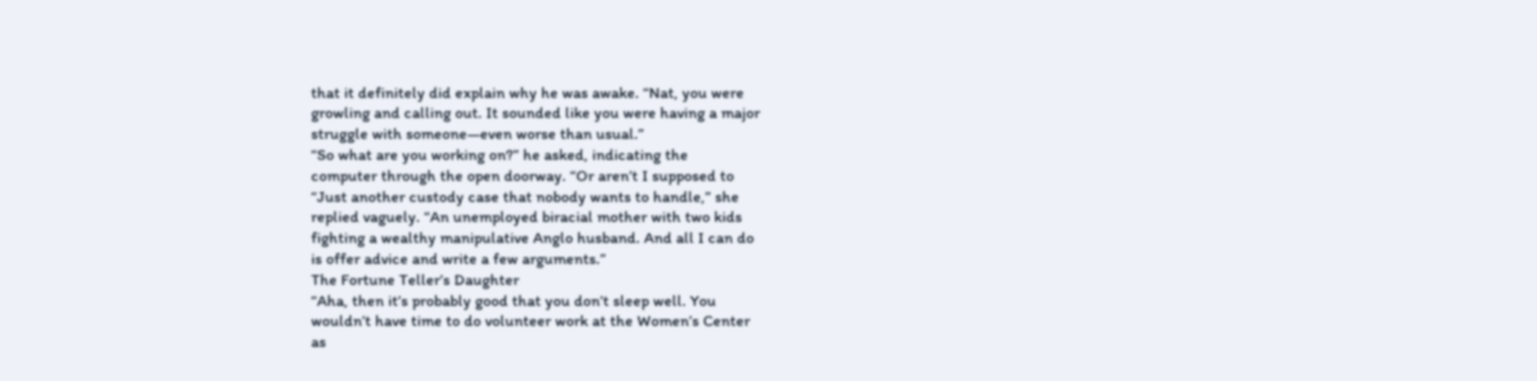that it definitely did explain why he was awake. “Nat, you were
growling and calling out. It sounded like you were having a major
struggle with someone—even worse than usual.”
“So what are you working on?” he asked, indicating the
computer through the open doorway. “Or aren’t I supposed to
“Just another custody case that nobody wants to handle,” she
replied vaguely. “An unemployed biracial mother with two kids
fighting a wealthy manipulative Anglo husband. And all I can do
is offer advice and write a few arguments.”
The Fortune Teller’s Daughter
“Aha, then it’s probably good that you don’t sleep well. You
wouldn’t have time to do volunteer work at the Women’s Center
as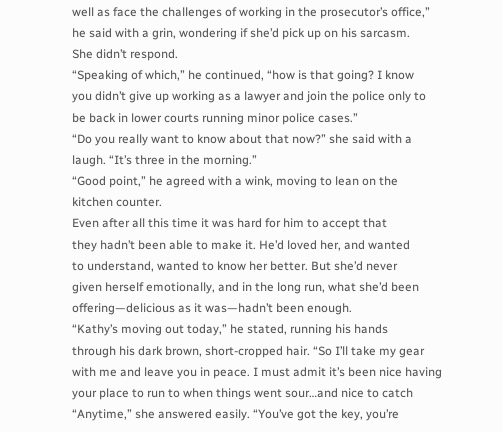well as face the challenges of working in the prosecutor’s office,”
he said with a grin, wondering if she’d pick up on his sarcasm.
She didn’t respond.
“Speaking of which,” he continued, “how is that going? I know
you didn’t give up working as a lawyer and join the police only to
be back in lower courts running minor police cases.”
“Do you really want to know about that now?” she said with a
laugh. “It’s three in the morning.”
“Good point,” he agreed with a wink, moving to lean on the
kitchen counter.
Even after all this time it was hard for him to accept that
they hadn’t been able to make it. He’d loved her, and wanted
to understand, wanted to know her better. But she’d never
given herself emotionally, and in the long run, what she’d been
offering—delicious as it was—hadn’t been enough.
“Kathy’s moving out today,” he stated, running his hands
through his dark brown, short-cropped hair. “So I’ll take my gear
with me and leave you in peace. I must admit it’s been nice having
your place to run to when things went sour…and nice to catch
“Anytime,” she answered easily. “You’ve got the key, you’re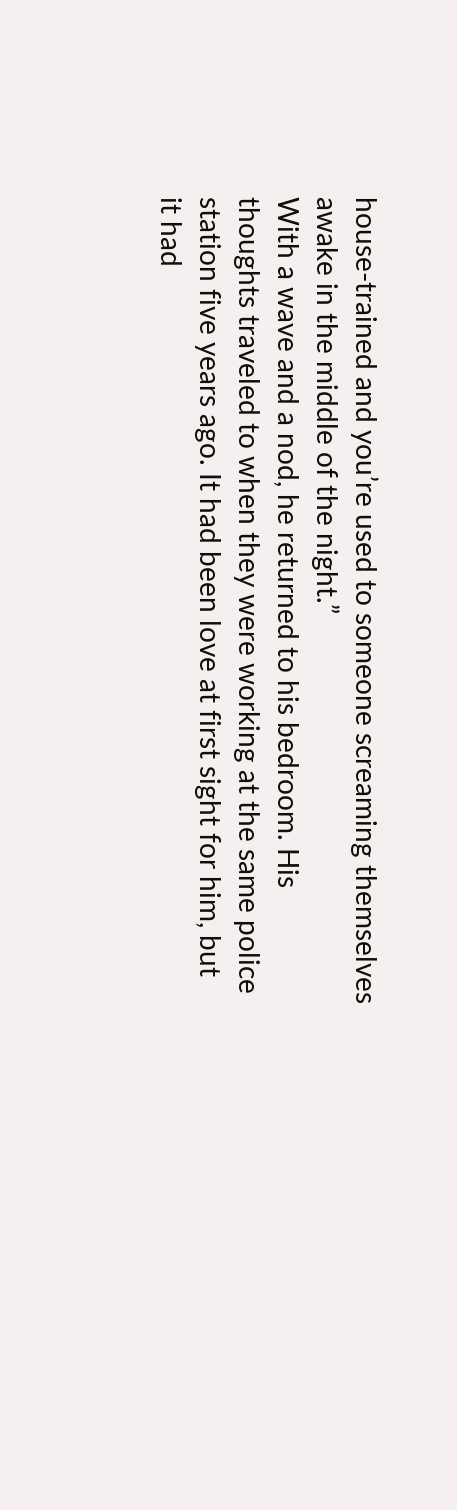house-trained and you’re used to someone screaming themselves
awake in the middle of the night.”
With a wave and a nod, he returned to his bedroom. His
thoughts traveled to when they were working at the same police
station five years ago. It had been love at first sight for him, but
it had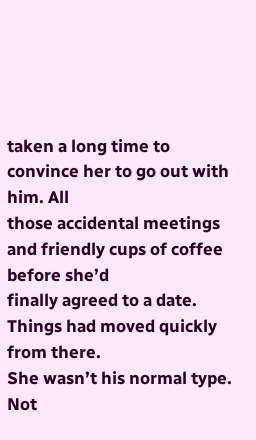taken a long time to convince her to go out with him. All
those accidental meetings and friendly cups of coffee before she’d
finally agreed to a date. Things had moved quickly from there.
She wasn’t his normal type. Not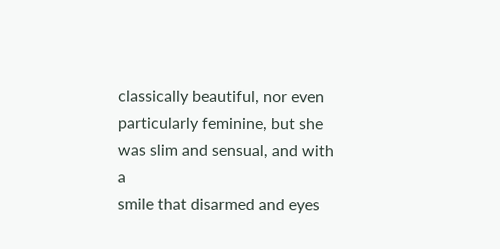classically beautiful, nor even
particularly feminine, but she was slim and sensual, and with a
smile that disarmed and eyes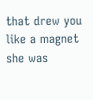that drew you like a magnet she was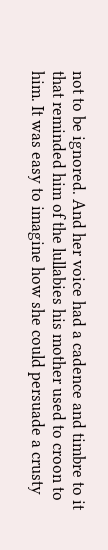not to be ignored. And her voice had a cadence and timbre to it
that reminded him of the lullabies his mother used to croon to
him. It was easy to imagine how she could persuade a crusty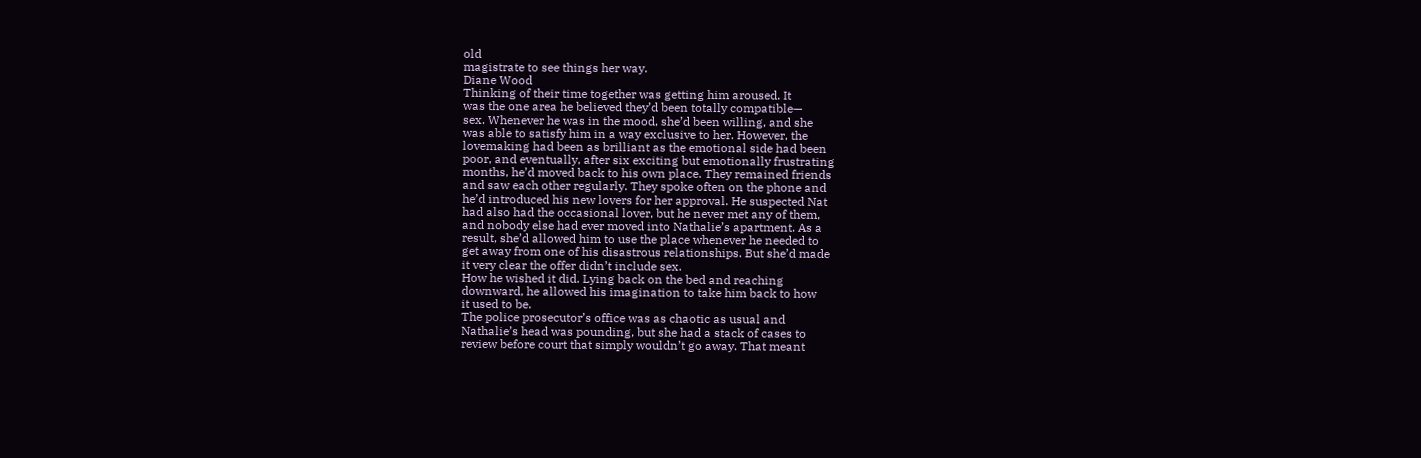old
magistrate to see things her way.
Diane Wood
Thinking of their time together was getting him aroused. It
was the one area he believed they’d been totally compatible—
sex. Whenever he was in the mood, she’d been willing, and she
was able to satisfy him in a way exclusive to her. However, the
lovemaking had been as brilliant as the emotional side had been
poor, and eventually, after six exciting but emotionally frustrating
months, he’d moved back to his own place. They remained friends
and saw each other regularly. They spoke often on the phone and
he’d introduced his new lovers for her approval. He suspected Nat
had also had the occasional lover, but he never met any of them,
and nobody else had ever moved into Nathalie’s apartment. As a
result, she’d allowed him to use the place whenever he needed to
get away from one of his disastrous relationships. But she’d made
it very clear the offer didn’t include sex.
How he wished it did. Lying back on the bed and reaching
downward, he allowed his imagination to take him back to how
it used to be.
The police prosecutor’s office was as chaotic as usual and
Nathalie’s head was pounding, but she had a stack of cases to
review before court that simply wouldn’t go away. That meant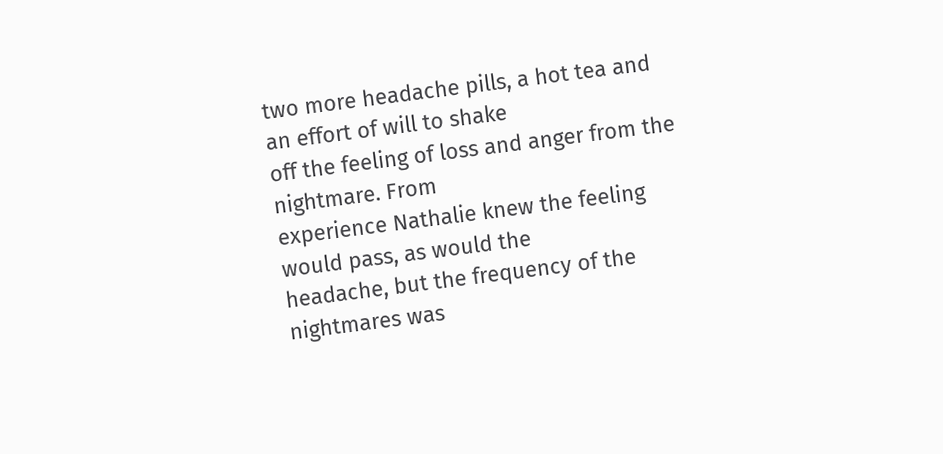two more headache pills, a hot tea and an effort of will to shake
off the feeling of loss and anger from the nightmare. From
experience Nathalie knew the feeling would pass, as would the
headache, but the frequency of the nightmares was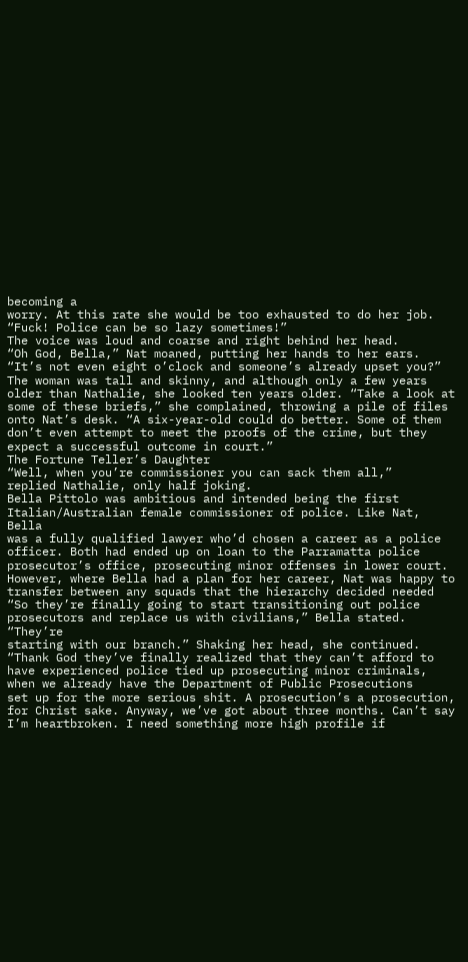becoming a
worry. At this rate she would be too exhausted to do her job.
“Fuck! Police can be so lazy sometimes!”
The voice was loud and coarse and right behind her head.
“Oh God, Bella,” Nat moaned, putting her hands to her ears.
“It’s not even eight o’clock and someone’s already upset you?”
The woman was tall and skinny, and although only a few years
older than Nathalie, she looked ten years older. “Take a look at
some of these briefs,” she complained, throwing a pile of files
onto Nat’s desk. “A six-year-old could do better. Some of them
don’t even attempt to meet the proofs of the crime, but they
expect a successful outcome in court.”
The Fortune Teller’s Daughter
“Well, when you’re commissioner you can sack them all,”
replied Nathalie, only half joking.
Bella Pittolo was ambitious and intended being the first
Italian/Australian female commissioner of police. Like Nat, Bella
was a fully qualified lawyer who’d chosen a career as a police
officer. Both had ended up on loan to the Parramatta police
prosecutor’s office, prosecuting minor offenses in lower court.
However, where Bella had a plan for her career, Nat was happy to
transfer between any squads that the hierarchy decided needed
“So they’re finally going to start transitioning out police
prosecutors and replace us with civilians,” Bella stated. “They’re
starting with our branch.” Shaking her head, she continued.
“Thank God they’ve finally realized that they can’t afford to
have experienced police tied up prosecuting minor criminals,
when we already have the Department of Public Prosecutions
set up for the more serious shit. A prosecution’s a prosecution,
for Christ sake. Anyway, we’ve got about three months. Can’t say
I’m heartbroken. I need something more high profile if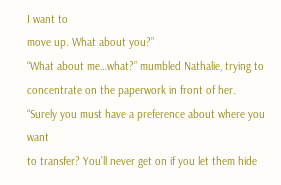I want to
move up. What about you?”
“What about me…what?” mumbled Nathalie, trying to
concentrate on the paperwork in front of her.
“Surely you must have a preference about where you want
to transfer? You’ll never get on if you let them hide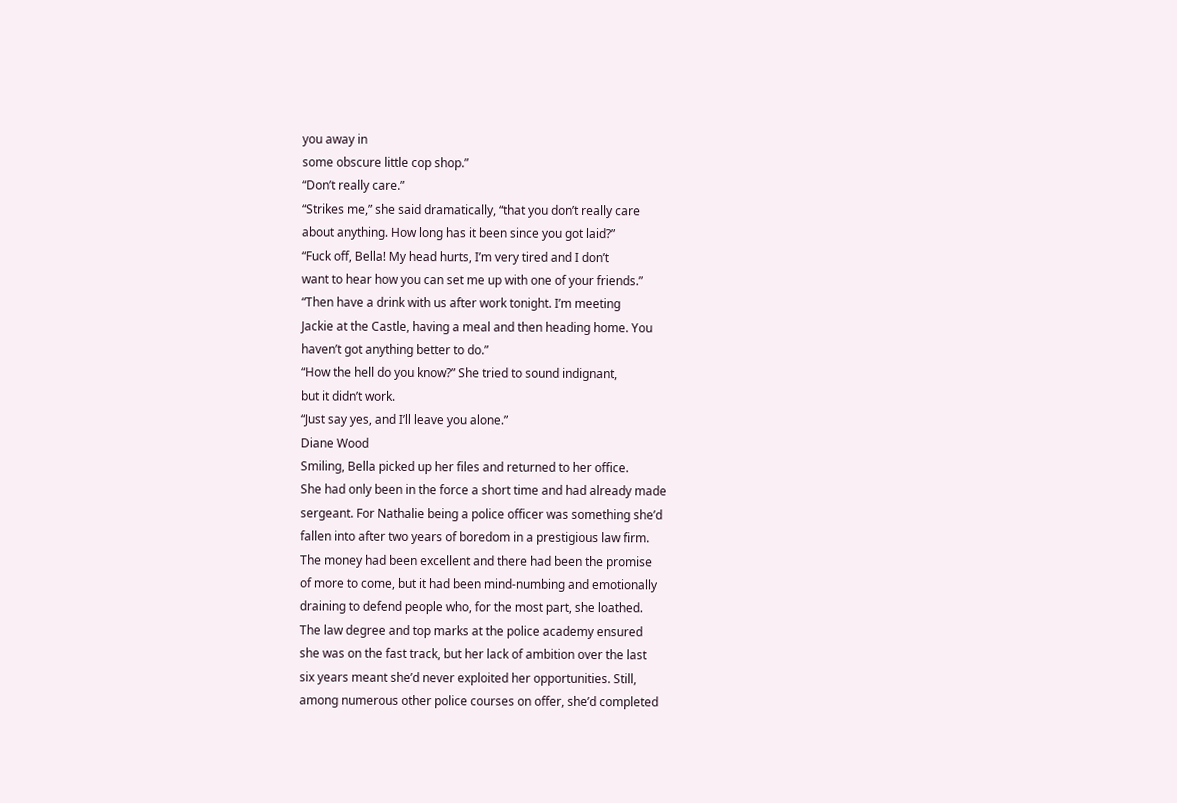you away in
some obscure little cop shop.”
“Don’t really care.”
“Strikes me,” she said dramatically, “that you don’t really care
about anything. How long has it been since you got laid?”
“Fuck off, Bella! My head hurts, I’m very tired and I don’t
want to hear how you can set me up with one of your friends.”
“Then have a drink with us after work tonight. I’m meeting
Jackie at the Castle, having a meal and then heading home. You
haven’t got anything better to do.”
“How the hell do you know?” She tried to sound indignant,
but it didn’t work.
“Just say yes, and I’ll leave you alone.”
Diane Wood
Smiling, Bella picked up her files and returned to her office.
She had only been in the force a short time and had already made
sergeant. For Nathalie being a police officer was something she’d
fallen into after two years of boredom in a prestigious law firm.
The money had been excellent and there had been the promise
of more to come, but it had been mind-numbing and emotionally
draining to defend people who, for the most part, she loathed.
The law degree and top marks at the police academy ensured
she was on the fast track, but her lack of ambition over the last
six years meant she’d never exploited her opportunities. Still,
among numerous other police courses on offer, she’d completed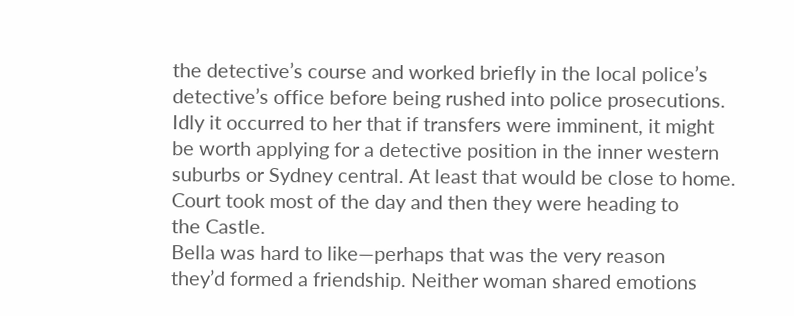the detective’s course and worked briefly in the local police’s
detective’s office before being rushed into police prosecutions.
Idly it occurred to her that if transfers were imminent, it might
be worth applying for a detective position in the inner western
suburbs or Sydney central. At least that would be close to home.
Court took most of the day and then they were heading to
the Castle.
Bella was hard to like—perhaps that was the very reason
they’d formed a friendship. Neither woman shared emotions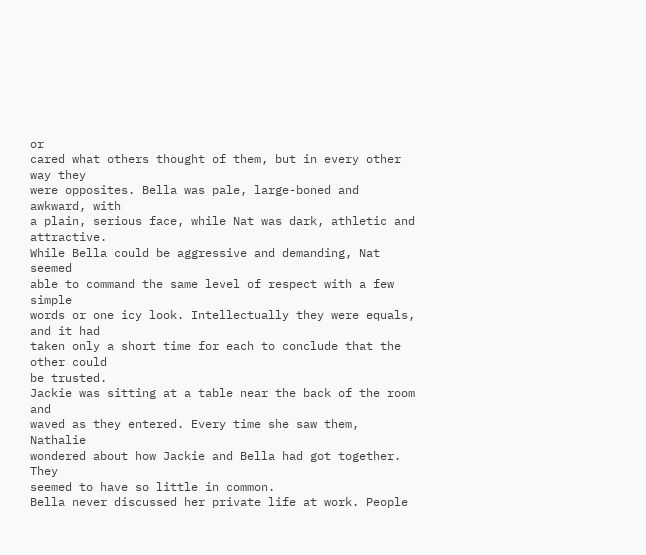or
cared what others thought of them, but in every other way they
were opposites. Bella was pale, large-boned and awkward, with
a plain, serious face, while Nat was dark, athletic and attractive.
While Bella could be aggressive and demanding, Nat seemed
able to command the same level of respect with a few simple
words or one icy look. Intellectually they were equals, and it had
taken only a short time for each to conclude that the other could
be trusted.
Jackie was sitting at a table near the back of the room and
waved as they entered. Every time she saw them, Nathalie
wondered about how Jackie and Bella had got together. They
seemed to have so little in common.
Bella never discussed her private life at work. People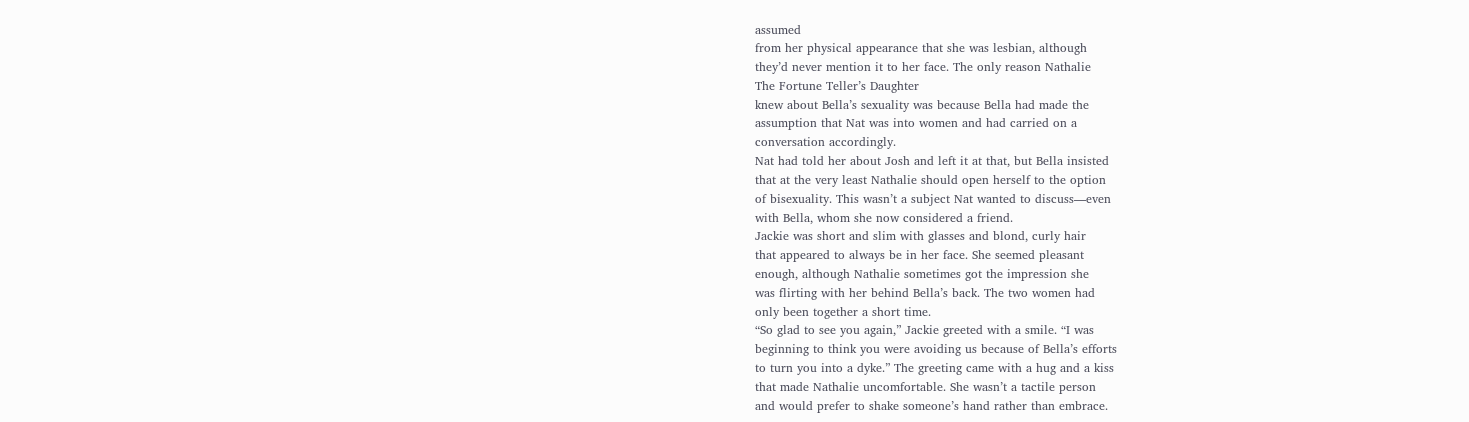assumed
from her physical appearance that she was lesbian, although
they’d never mention it to her face. The only reason Nathalie
The Fortune Teller’s Daughter
knew about Bella’s sexuality was because Bella had made the
assumption that Nat was into women and had carried on a
conversation accordingly.
Nat had told her about Josh and left it at that, but Bella insisted
that at the very least Nathalie should open herself to the option
of bisexuality. This wasn’t a subject Nat wanted to discuss—even
with Bella, whom she now considered a friend.
Jackie was short and slim with glasses and blond, curly hair
that appeared to always be in her face. She seemed pleasant
enough, although Nathalie sometimes got the impression she
was flirting with her behind Bella’s back. The two women had
only been together a short time.
“So glad to see you again,” Jackie greeted with a smile. “I was
beginning to think you were avoiding us because of Bella’s efforts
to turn you into a dyke.” The greeting came with a hug and a kiss
that made Nathalie uncomfortable. She wasn’t a tactile person
and would prefer to shake someone’s hand rather than embrace.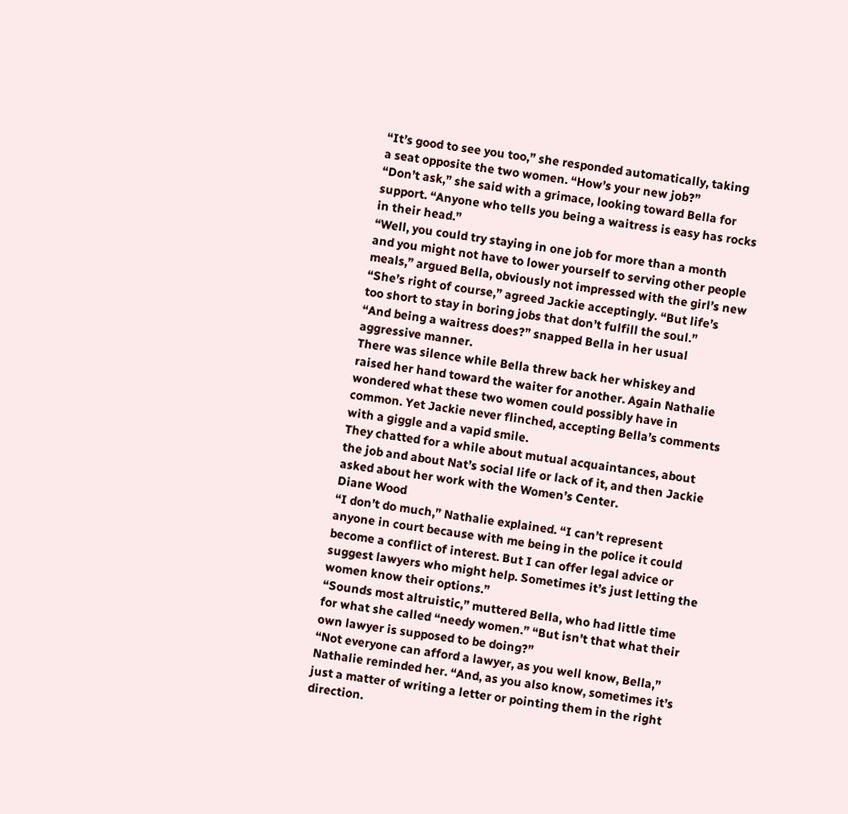“It’s good to see you too,” she responded automatically, taking
a seat opposite the two women. “How’s your new job?”
“Don’t ask,” she said with a grimace, looking toward Bella for
support. “Anyone who tells you being a waitress is easy has rocks
in their head.”
“Well, you could try staying in one job for more than a month
and you might not have to lower yourself to serving other people
meals,” argued Bella, obviously not impressed with the girl’s new
“She’s right of course,” agreed Jackie acceptingly. “But life’s
too short to stay in boring jobs that don’t fulfill the soul.”
“And being a waitress does?” snapped Bella in her usual
aggressive manner.
There was silence while Bella threw back her whiskey and
raised her hand toward the waiter for another. Again Nathalie
wondered what these two women could possibly have in
common. Yet Jackie never flinched, accepting Bella’s comments
with a giggle and a vapid smile.
They chatted for a while about mutual acquaintances, about
the job and about Nat’s social life or lack of it, and then Jackie
asked about her work with the Women’s Center.
Diane Wood
“I don’t do much,” Nathalie explained. “I can’t represent
anyone in court because with me being in the police it could
become a conflict of interest. But I can offer legal advice or
suggest lawyers who might help. Sometimes it’s just letting the
women know their options.”
“Sounds most altruistic,” muttered Bella, who had little time
for what she called “needy women.” “But isn’t that what their
own lawyer is supposed to be doing?”
“Not everyone can afford a lawyer, as you well know, Bella,”
Nathalie reminded her. “And, as you also know, sometimes it’s
just a matter of writing a letter or pointing them in the right
direction.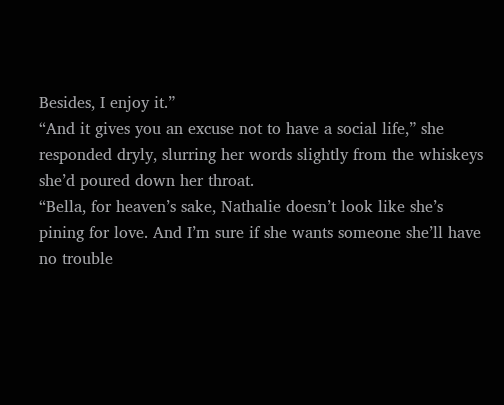Besides, I enjoy it.”
“And it gives you an excuse not to have a social life,” she
responded dryly, slurring her words slightly from the whiskeys
she’d poured down her throat.
“Bella, for heaven’s sake, Nathalie doesn’t look like she’s
pining for love. And I’m sure if she wants someone she’ll have
no trouble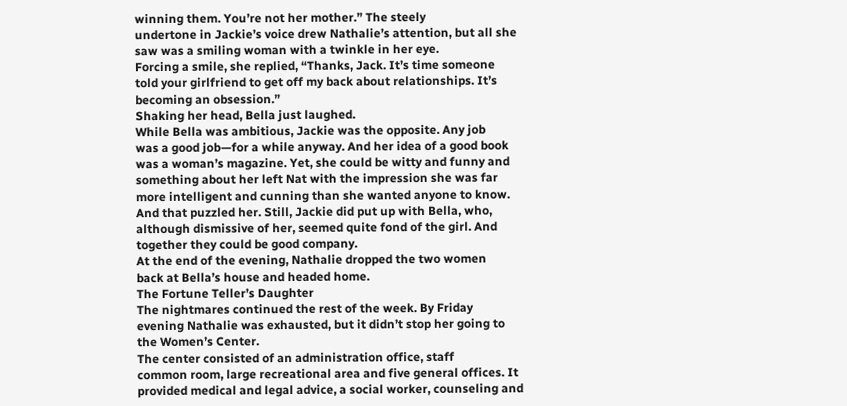winning them. You’re not her mother.” The steely
undertone in Jackie’s voice drew Nathalie’s attention, but all she
saw was a smiling woman with a twinkle in her eye.
Forcing a smile, she replied, “Thanks, Jack. It’s time someone
told your girlfriend to get off my back about relationships. It’s
becoming an obsession.”
Shaking her head, Bella just laughed.
While Bella was ambitious, Jackie was the opposite. Any job
was a good job—for a while anyway. And her idea of a good book
was a woman’s magazine. Yet, she could be witty and funny and
something about her left Nat with the impression she was far
more intelligent and cunning than she wanted anyone to know.
And that puzzled her. Still, Jackie did put up with Bella, who,
although dismissive of her, seemed quite fond of the girl. And
together they could be good company.
At the end of the evening, Nathalie dropped the two women
back at Bella’s house and headed home.
The Fortune Teller’s Daughter
The nightmares continued the rest of the week. By Friday
evening Nathalie was exhausted, but it didn’t stop her going to
the Women’s Center.
The center consisted of an administration office, staff
common room, large recreational area and five general offices. It
provided medical and legal advice, a social worker, counseling and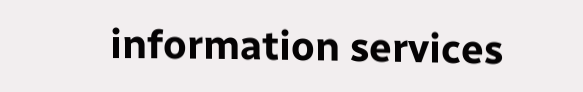information services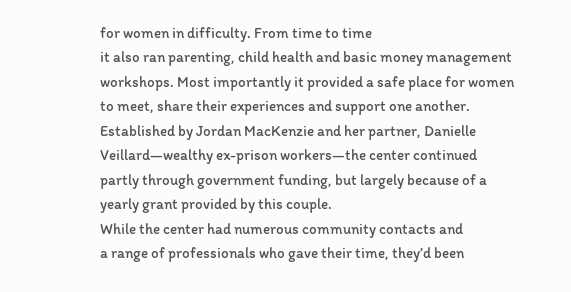for women in difficulty. From time to time
it also ran parenting, child health and basic money management
workshops. Most importantly it provided a safe place for women
to meet, share their experiences and support one another.
Established by Jordan MacKenzie and her partner, Danielle
Veillard—wealthy ex-prison workers—the center continued
partly through government funding, but largely because of a
yearly grant provided by this couple.
While the center had numerous community contacts and
a range of professionals who gave their time, they’d been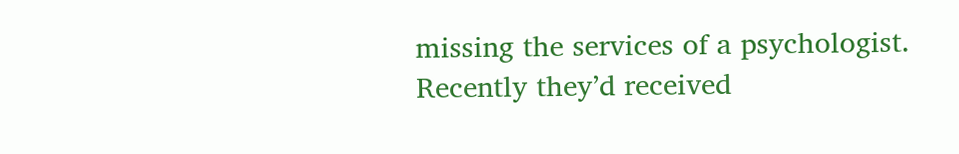missing the services of a psychologist. Recently they’d received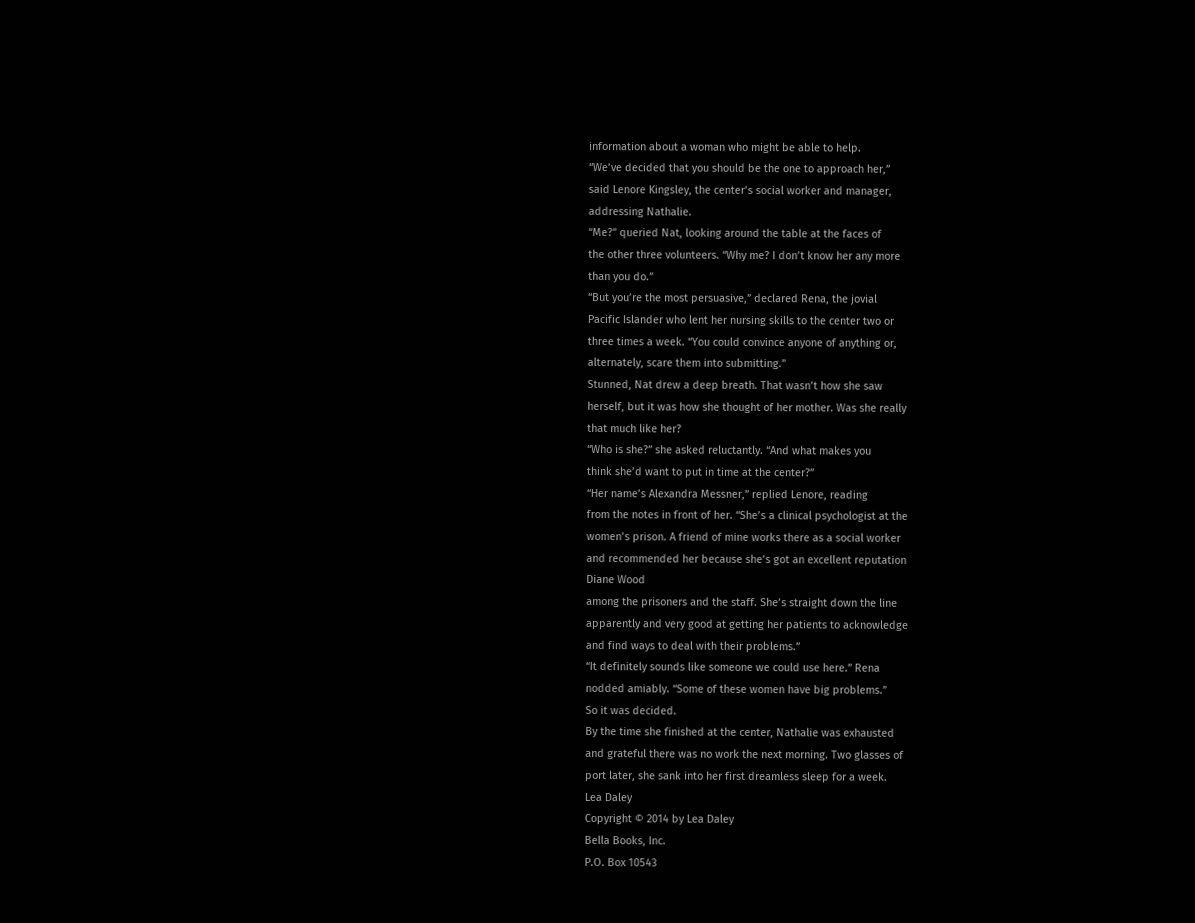information about a woman who might be able to help.
“We’ve decided that you should be the one to approach her,”
said Lenore Kingsley, the center’s social worker and manager,
addressing Nathalie.
“Me?” queried Nat, looking around the table at the faces of
the other three volunteers. “Why me? I don’t know her any more
than you do.”
“But you’re the most persuasive,” declared Rena, the jovial
Pacific Islander who lent her nursing skills to the center two or
three times a week. “You could convince anyone of anything or,
alternately, scare them into submitting.”
Stunned, Nat drew a deep breath. That wasn’t how she saw
herself, but it was how she thought of her mother. Was she really
that much like her?
“Who is she?” she asked reluctantly. “And what makes you
think she’d want to put in time at the center?”
“Her name’s Alexandra Messner,” replied Lenore, reading
from the notes in front of her. “She’s a clinical psychologist at the
women’s prison. A friend of mine works there as a social worker
and recommended her because she’s got an excellent reputation
Diane Wood
among the prisoners and the staff. She’s straight down the line
apparently and very good at getting her patients to acknowledge
and find ways to deal with their problems.”
“It definitely sounds like someone we could use here.” Rena
nodded amiably. “Some of these women have big problems.”
So it was decided.
By the time she finished at the center, Nathalie was exhausted
and grateful there was no work the next morning. Two glasses of
port later, she sank into her first dreamless sleep for a week.
Lea Daley
Copyright © 2014 by Lea Daley
Bella Books, Inc.
P.O. Box 10543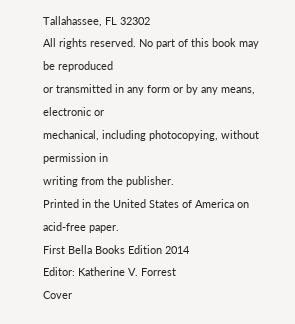Tallahassee, FL 32302
All rights reserved. No part of this book may be reproduced
or transmitted in any form or by any means, electronic or
mechanical, including photocopying, without permission in
writing from the publisher.
Printed in the United States of America on acid-free paper.
First Bella Books Edition 2014
Editor: Katherine V. Forrest
Cover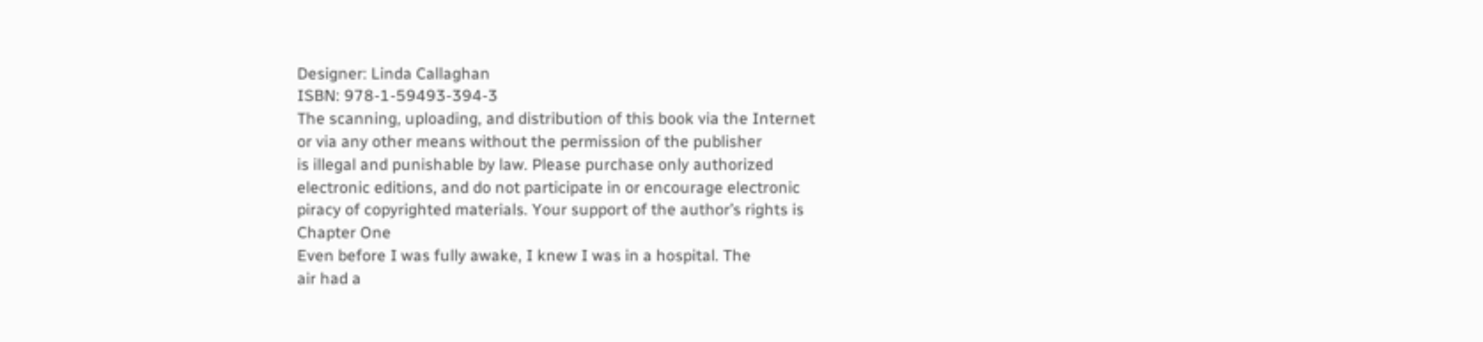Designer: Linda Callaghan
ISBN: 978-1-59493-394-3
The scanning, uploading, and distribution of this book via the Internet
or via any other means without the permission of the publisher
is illegal and punishable by law. Please purchase only authorized
electronic editions, and do not participate in or encourage electronic
piracy of copyrighted materials. Your support of the author’s rights is
Chapter One
Even before I was fully awake, I knew I was in a hospital. The
air had a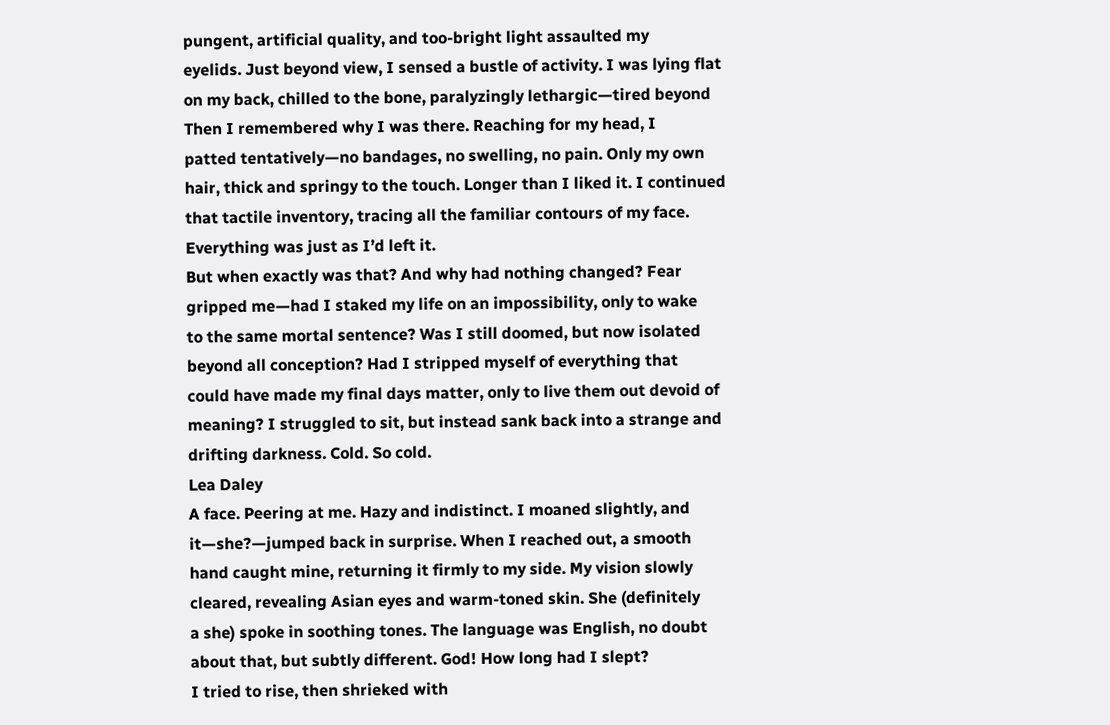pungent, artificial quality, and too-bright light assaulted my
eyelids. Just beyond view, I sensed a bustle of activity. I was lying flat
on my back, chilled to the bone, paralyzingly lethargic—tired beyond
Then I remembered why I was there. Reaching for my head, I
patted tentatively—no bandages, no swelling, no pain. Only my own
hair, thick and springy to the touch. Longer than I liked it. I continued
that tactile inventory, tracing all the familiar contours of my face.
Everything was just as I’d left it.
But when exactly was that? And why had nothing changed? Fear
gripped me—had I staked my life on an impossibility, only to wake
to the same mortal sentence? Was I still doomed, but now isolated
beyond all conception? Had I stripped myself of everything that
could have made my final days matter, only to live them out devoid of
meaning? I struggled to sit, but instead sank back into a strange and
drifting darkness. Cold. So cold.
Lea Daley
A face. Peering at me. Hazy and indistinct. I moaned slightly, and
it—she?—jumped back in surprise. When I reached out, a smooth
hand caught mine, returning it firmly to my side. My vision slowly
cleared, revealing Asian eyes and warm-toned skin. She (definitely
a she) spoke in soothing tones. The language was English, no doubt
about that, but subtly different. God! How long had I slept?
I tried to rise, then shrieked with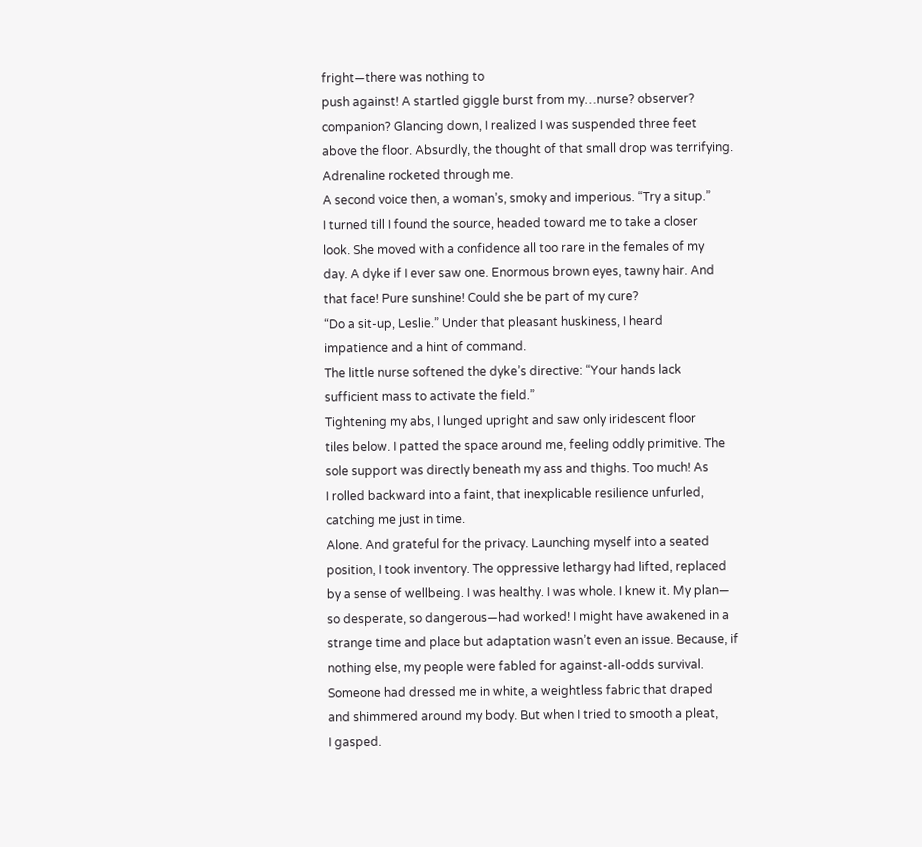fright—there was nothing to
push against! A startled giggle burst from my…nurse? observer?
companion? Glancing down, I realized I was suspended three feet
above the floor. Absurdly, the thought of that small drop was terrifying.
Adrenaline rocketed through me.
A second voice then, a woman’s, smoky and imperious. “Try a situp.”
I turned till I found the source, headed toward me to take a closer
look. She moved with a confidence all too rare in the females of my
day. A dyke if I ever saw one. Enormous brown eyes, tawny hair. And
that face! Pure sunshine! Could she be part of my cure?
“Do a sit-up, Leslie.” Under that pleasant huskiness, I heard
impatience and a hint of command.
The little nurse softened the dyke’s directive: “Your hands lack
sufficient mass to activate the field.”
Tightening my abs, I lunged upright and saw only iridescent floor
tiles below. I patted the space around me, feeling oddly primitive. The
sole support was directly beneath my ass and thighs. Too much! As
I rolled backward into a faint, that inexplicable resilience unfurled,
catching me just in time.
Alone. And grateful for the privacy. Launching myself into a seated
position, I took inventory. The oppressive lethargy had lifted, replaced
by a sense of wellbeing. I was healthy. I was whole. I knew it. My plan—
so desperate, so dangerous—had worked! I might have awakened in a
strange time and place but adaptation wasn’t even an issue. Because, if
nothing else, my people were fabled for against-all-odds survival.
Someone had dressed me in white, a weightless fabric that draped
and shimmered around my body. But when I tried to smooth a pleat,
I gasped.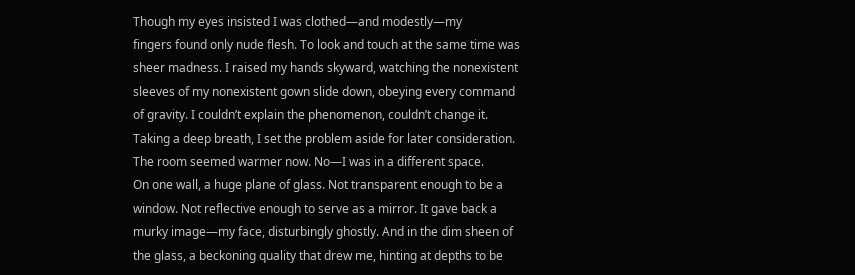Though my eyes insisted I was clothed—and modestly—my
fingers found only nude flesh. To look and touch at the same time was
sheer madness. I raised my hands skyward, watching the nonexistent
sleeves of my nonexistent gown slide down, obeying every command
of gravity. I couldn’t explain the phenomenon, couldn’t change it.
Taking a deep breath, I set the problem aside for later consideration.
The room seemed warmer now. No—I was in a different space.
On one wall, a huge plane of glass. Not transparent enough to be a
window. Not reflective enough to serve as a mirror. It gave back a
murky image—my face, disturbingly ghostly. And in the dim sheen of
the glass, a beckoning quality that drew me, hinting at depths to be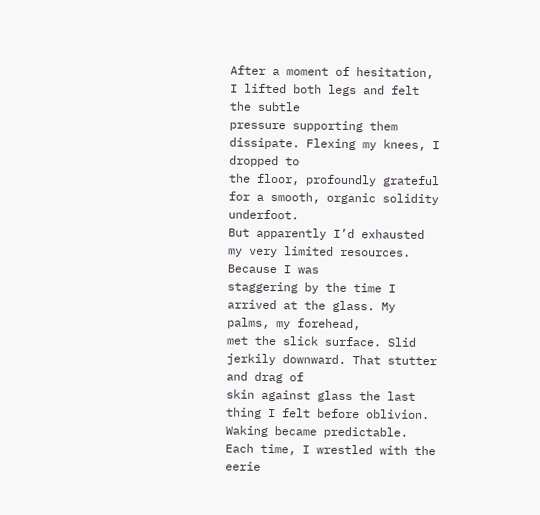After a moment of hesitation, I lifted both legs and felt the subtle
pressure supporting them dissipate. Flexing my knees, I dropped to
the floor, profoundly grateful for a smooth, organic solidity underfoot.
But apparently I’d exhausted my very limited resources. Because I was
staggering by the time I arrived at the glass. My palms, my forehead,
met the slick surface. Slid jerkily downward. That stutter and drag of
skin against glass the last thing I felt before oblivion.
Waking became predictable. Each time, I wrestled with the eerie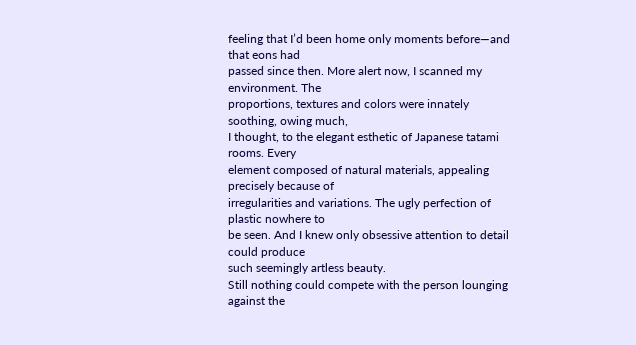feeling that I’d been home only moments before—and that eons had
passed since then. More alert now, I scanned my environment. The
proportions, textures and colors were innately soothing, owing much,
I thought, to the elegant esthetic of Japanese tatami rooms. Every
element composed of natural materials, appealing precisely because of
irregularities and variations. The ugly perfection of plastic nowhere to
be seen. And I knew only obsessive attention to detail could produce
such seemingly artless beauty.
Still nothing could compete with the person lounging against the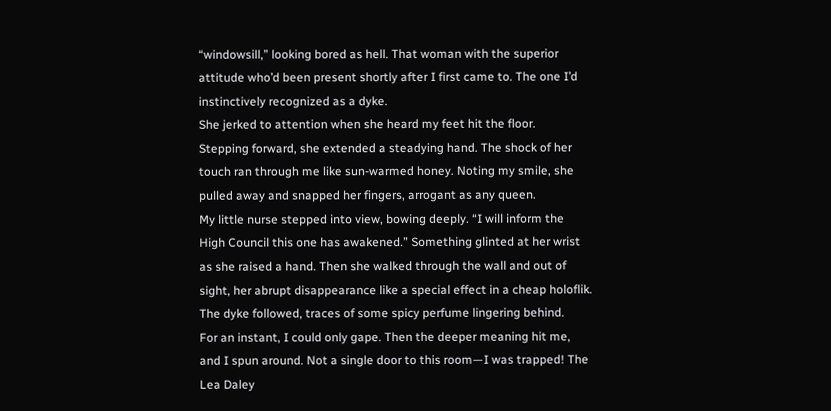“windowsill,” looking bored as hell. That woman with the superior
attitude who’d been present shortly after I first came to. The one I’d
instinctively recognized as a dyke.
She jerked to attention when she heard my feet hit the floor.
Stepping forward, she extended a steadying hand. The shock of her
touch ran through me like sun-warmed honey. Noting my smile, she
pulled away and snapped her fingers, arrogant as any queen.
My little nurse stepped into view, bowing deeply. “I will inform the
High Council this one has awakened.” Something glinted at her wrist
as she raised a hand. Then she walked through the wall and out of
sight, her abrupt disappearance like a special effect in a cheap holoflik.
The dyke followed, traces of some spicy perfume lingering behind.
For an instant, I could only gape. Then the deeper meaning hit me,
and I spun around. Not a single door to this room—I was trapped! The
Lea Daley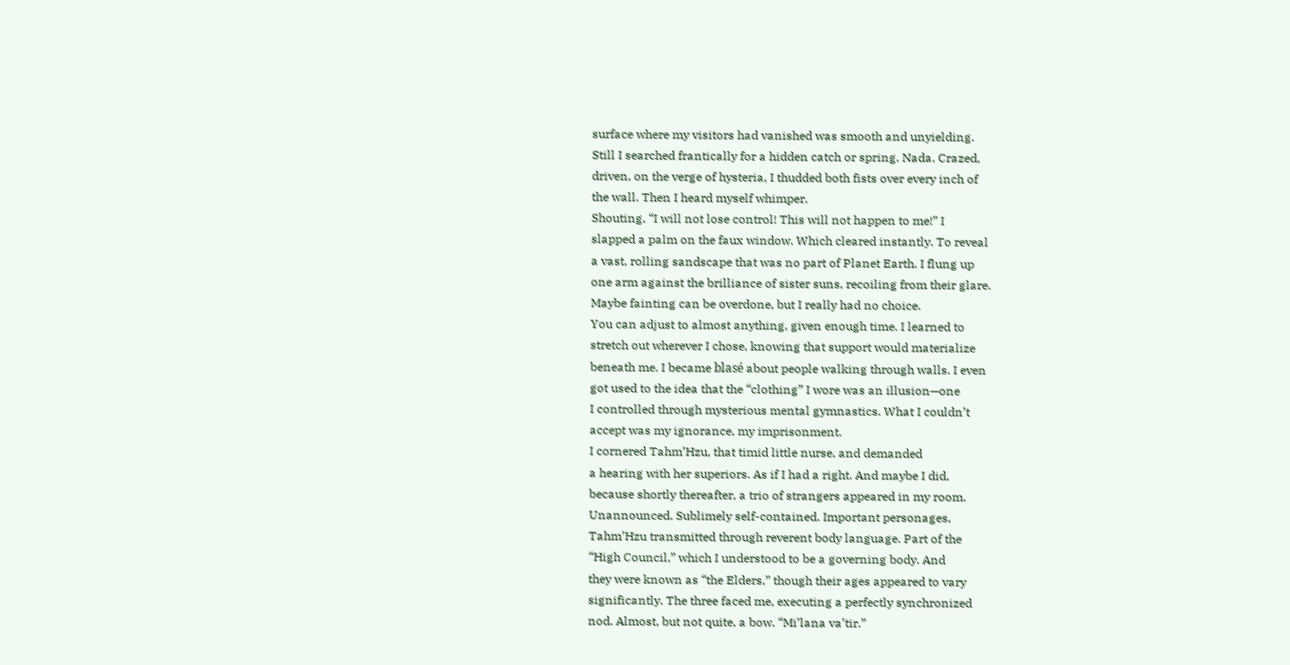surface where my visitors had vanished was smooth and unyielding.
Still I searched frantically for a hidden catch or spring. Nada. Crazed,
driven, on the verge of hysteria, I thudded both fists over every inch of
the wall. Then I heard myself whimper.
Shouting, “I will not lose control! This will not happen to me!” I
slapped a palm on the faux window. Which cleared instantly. To reveal
a vast, rolling sandscape that was no part of Planet Earth. I flung up
one arm against the brilliance of sister suns, recoiling from their glare.
Maybe fainting can be overdone, but I really had no choice.
You can adjust to almost anything, given enough time. I learned to
stretch out wherever I chose, knowing that support would materialize
beneath me. I became blasé about people walking through walls. I even
got used to the idea that the “clothing” I wore was an illusion—one
I controlled through mysterious mental gymnastics. What I couldn’t
accept was my ignorance, my imprisonment.
I cornered Tahm’Hzu, that timid little nurse, and demanded
a hearing with her superiors. As if I had a right. And maybe I did,
because shortly thereafter, a trio of strangers appeared in my room.
Unannounced. Sublimely self-contained. Important personages,
Tahm’Hzu transmitted through reverent body language. Part of the
“High Council,” which I understood to be a governing body. And
they were known as “the Elders,” though their ages appeared to vary
significantly. The three faced me, executing a perfectly synchronized
nod. Almost, but not quite, a bow. “Mi’lana va’tir.”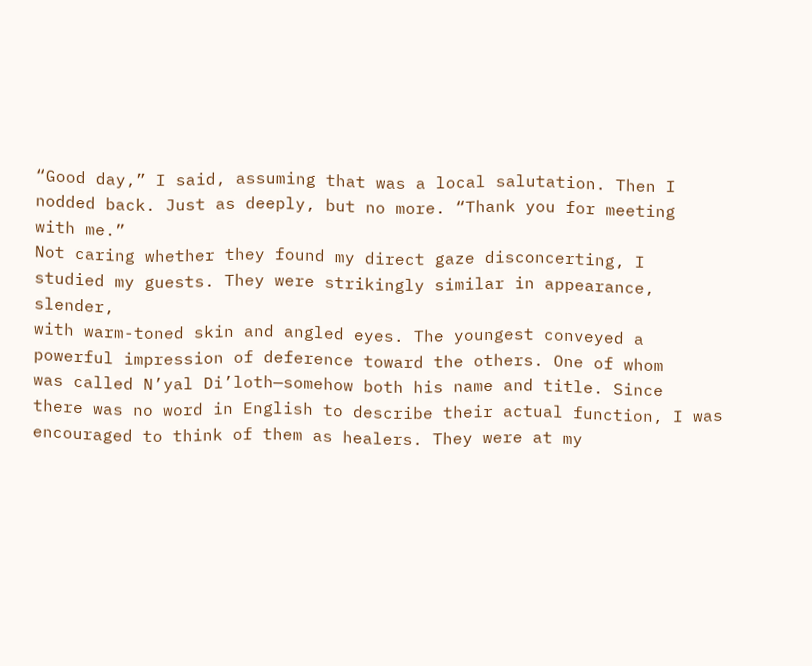“Good day,” I said, assuming that was a local salutation. Then I
nodded back. Just as deeply, but no more. “Thank you for meeting
with me.”
Not caring whether they found my direct gaze disconcerting, I
studied my guests. They were strikingly similar in appearance, slender,
with warm-toned skin and angled eyes. The youngest conveyed a
powerful impression of deference toward the others. One of whom
was called N’yal Di’loth—somehow both his name and title. Since
there was no word in English to describe their actual function, I was
encouraged to think of them as healers. They were at my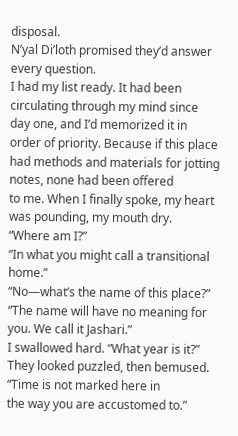disposal.
N’yal Di’loth promised they’d answer every question.
I had my list ready. It had been circulating through my mind since
day one, and I’d memorized it in order of priority. Because if this place
had methods and materials for jotting notes, none had been offered
to me. When I finally spoke, my heart was pounding, my mouth dry.
“Where am I?”
“In what you might call a transitional home.”
“No—what’s the name of this place?”
“The name will have no meaning for you. We call it Jashari.”
I swallowed hard. “What year is it?”
They looked puzzled, then bemused. “Time is not marked here in
the way you are accustomed to.”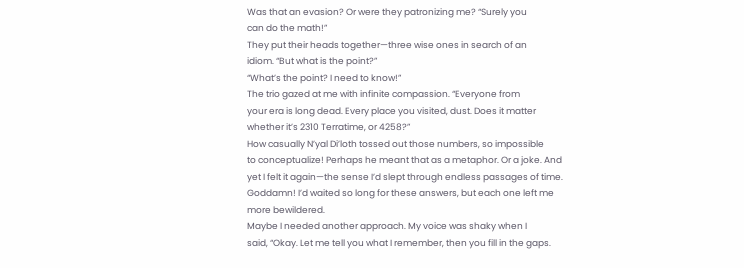Was that an evasion? Or were they patronizing me? “Surely you
can do the math!”
They put their heads together—three wise ones in search of an
idiom. “But what is the point?”
“What’s the point? I need to know!”
The trio gazed at me with infinite compassion. “Everyone from
your era is long dead. Every place you visited, dust. Does it matter
whether it’s 2310 Terratime, or 4258?”
How casually N’yal Di’loth tossed out those numbers, so impossible
to conceptualize! Perhaps he meant that as a metaphor. Or a joke. And
yet I felt it again—the sense I’d slept through endless passages of time.
Goddamn! I’d waited so long for these answers, but each one left me
more bewildered.
Maybe I needed another approach. My voice was shaky when I
said, “Okay. Let me tell you what I remember, then you fill in the gaps.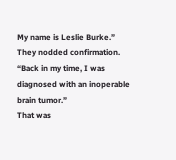My name is Leslie Burke.”
They nodded confirmation.
“Back in my time, I was diagnosed with an inoperable brain tumor.”
That was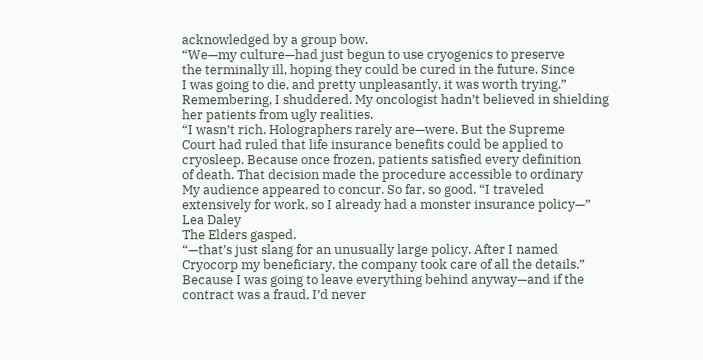acknowledged by a group bow.
“We—my culture—had just begun to use cryogenics to preserve
the terminally ill, hoping they could be cured in the future. Since
I was going to die, and pretty unpleasantly, it was worth trying.”
Remembering, I shuddered. My oncologist hadn’t believed in shielding
her patients from ugly realities.
“I wasn’t rich. Holographers rarely are—were. But the Supreme
Court had ruled that life insurance benefits could be applied to
cryosleep. Because once frozen, patients satisfied every definition
of death. That decision made the procedure accessible to ordinary
My audience appeared to concur. So far, so good. “I traveled
extensively for work, so I already had a monster insurance policy—”
Lea Daley
The Elders gasped.
“—that’s just slang for an unusually large policy. After I named
Cryocorp my beneficiary, the company took care of all the details.”
Because I was going to leave everything behind anyway—and if the
contract was a fraud, I’d never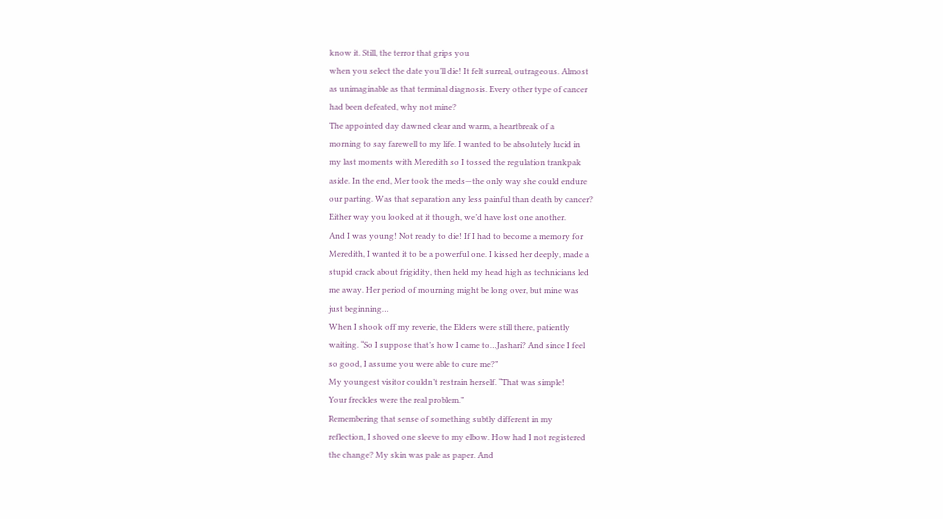know it. Still, the terror that grips you
when you select the date you’ll die! It felt surreal, outrageous. Almost
as unimaginable as that terminal diagnosis. Every other type of cancer
had been defeated, why not mine?
The appointed day dawned clear and warm, a heartbreak of a
morning to say farewell to my life. I wanted to be absolutely lucid in
my last moments with Meredith so I tossed the regulation trankpak
aside. In the end, Mer took the meds—the only way she could endure
our parting. Was that separation any less painful than death by cancer?
Either way you looked at it though, we’d have lost one another.
And I was young! Not ready to die! If I had to become a memory for
Meredith, I wanted it to be a powerful one. I kissed her deeply, made a
stupid crack about frigidity, then held my head high as technicians led
me away. Her period of mourning might be long over, but mine was
just beginning…
When I shook off my reverie, the Elders were still there, patiently
waiting. “So I suppose that’s how I came to…Jashari? And since I feel
so good, I assume you were able to cure me?”
My youngest visitor couldn’t restrain herself. “That was simple!
Your freckles were the real problem.”
Remembering that sense of something subtly different in my
reflection, I shoved one sleeve to my elbow. How had I not registered
the change? My skin was pale as paper. And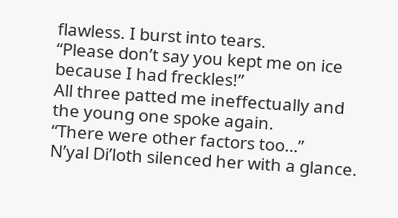flawless. I burst into tears.
“Please don’t say you kept me on ice because I had freckles!”
All three patted me ineffectually and the young one spoke again.
“There were other factors too…”
N’yal Di’loth silenced her with a glance.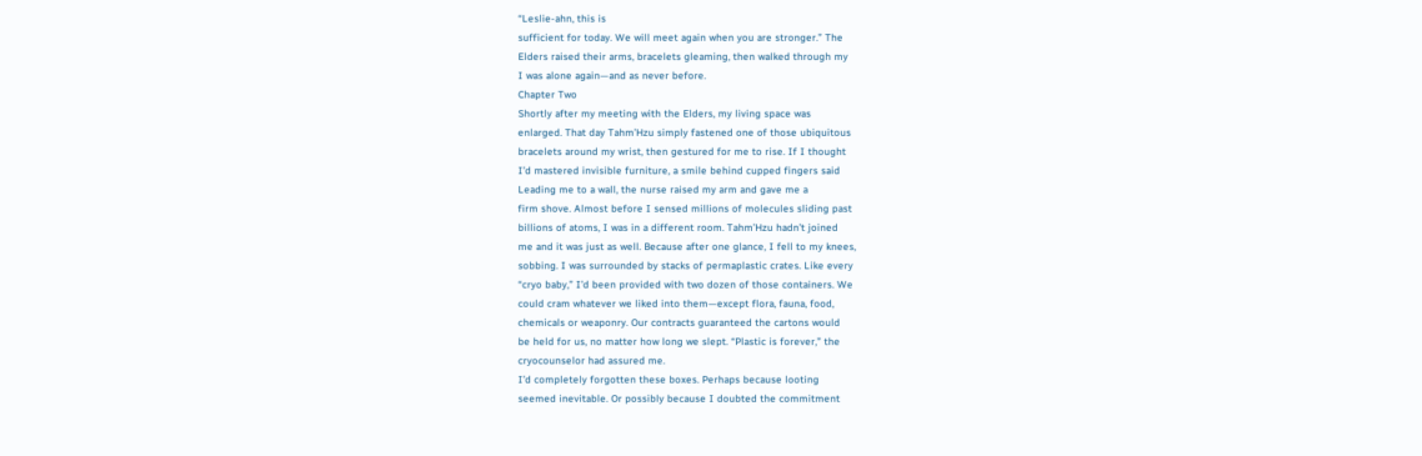“Leslie-ahn, this is
sufficient for today. We will meet again when you are stronger.” The
Elders raised their arms, bracelets gleaming, then walked through my
I was alone again—and as never before.
Chapter Two
Shortly after my meeting with the Elders, my living space was
enlarged. That day Tahm’Hzu simply fastened one of those ubiquitous
bracelets around my wrist, then gestured for me to rise. If I thought
I’d mastered invisible furniture, a smile behind cupped fingers said
Leading me to a wall, the nurse raised my arm and gave me a
firm shove. Almost before I sensed millions of molecules sliding past
billions of atoms, I was in a different room. Tahm’Hzu hadn’t joined
me and it was just as well. Because after one glance, I fell to my knees,
sobbing. I was surrounded by stacks of permaplastic crates. Like every
“cryo baby,” I’d been provided with two dozen of those containers. We
could cram whatever we liked into them—except flora, fauna, food,
chemicals or weaponry. Our contracts guaranteed the cartons would
be held for us, no matter how long we slept. “Plastic is forever,” the
cryocounselor had assured me.
I’d completely forgotten these boxes. Perhaps because looting
seemed inevitable. Or possibly because I doubted the commitment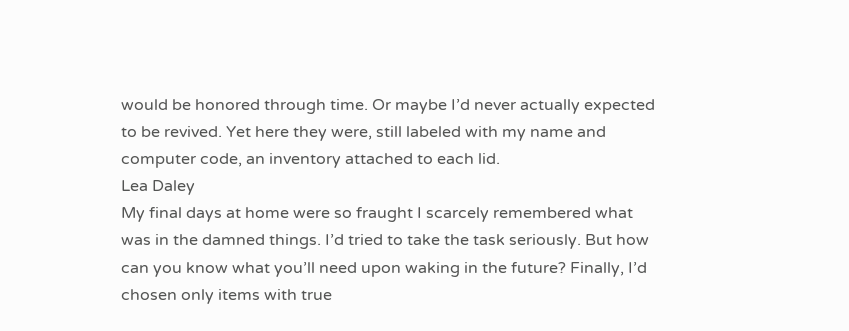would be honored through time. Or maybe I’d never actually expected
to be revived. Yet here they were, still labeled with my name and
computer code, an inventory attached to each lid.
Lea Daley
My final days at home were so fraught I scarcely remembered what
was in the damned things. I’d tried to take the task seriously. But how
can you know what you’ll need upon waking in the future? Finally, I’d
chosen only items with true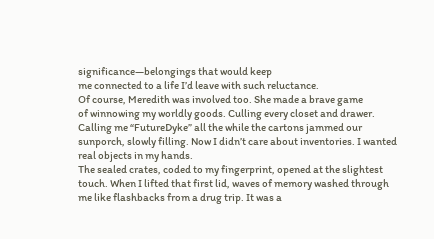significance—belongings that would keep
me connected to a life I’d leave with such reluctance.
Of course, Meredith was involved too. She made a brave game
of winnowing my worldly goods. Culling every closet and drawer.
Calling me “FutureDyke” all the while the cartons jammed our
sunporch, slowly filling. Now I didn’t care about inventories. I wanted
real objects in my hands.
The sealed crates, coded to my fingerprint, opened at the slightest
touch. When I lifted that first lid, waves of memory washed through
me like flashbacks from a drug trip. It was a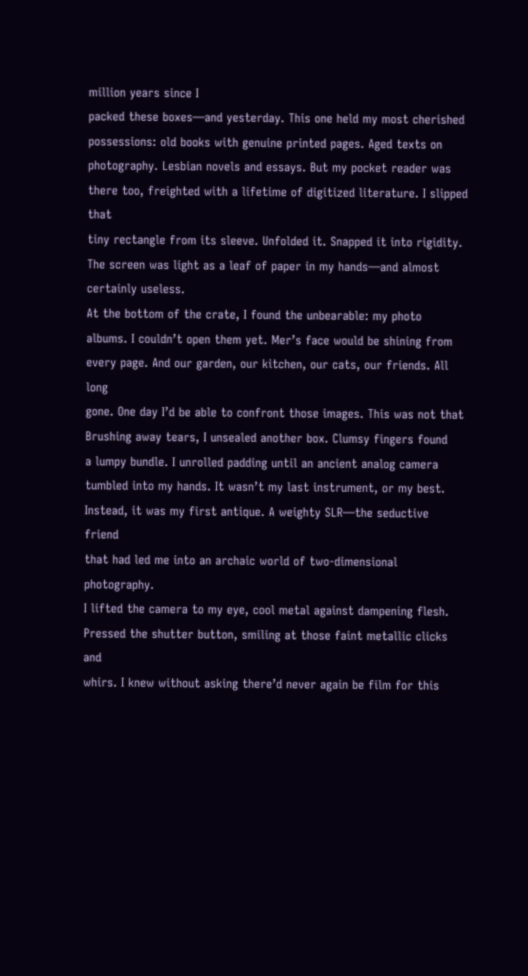million years since I
packed these boxes—and yesterday. This one held my most cherished
possessions: old books with genuine printed pages. Aged texts on
photography. Lesbian novels and essays. But my pocket reader was
there too, freighted with a lifetime of digitized literature. I slipped that
tiny rectangle from its sleeve. Unfolded it. Snapped it into rigidity.
The screen was light as a leaf of paper in my hands—and almost
certainly useless.
At the bottom of the crate, I found the unbearable: my photo
albums. I couldn’t open them yet. Mer’s face would be shining from
every page. And our garden, our kitchen, our cats, our friends. All long
gone. One day I’d be able to confront those images. This was not that
Brushing away tears, I unsealed another box. Clumsy fingers found
a lumpy bundle. I unrolled padding until an ancient analog camera
tumbled into my hands. It wasn’t my last instrument, or my best.
Instead, it was my first antique. A weighty SLR—the seductive friend
that had led me into an archaic world of two-dimensional photography.
I lifted the camera to my eye, cool metal against dampening flesh.
Pressed the shutter button, smiling at those faint metallic clicks and
whirs. I knew without asking there’d never again be film for this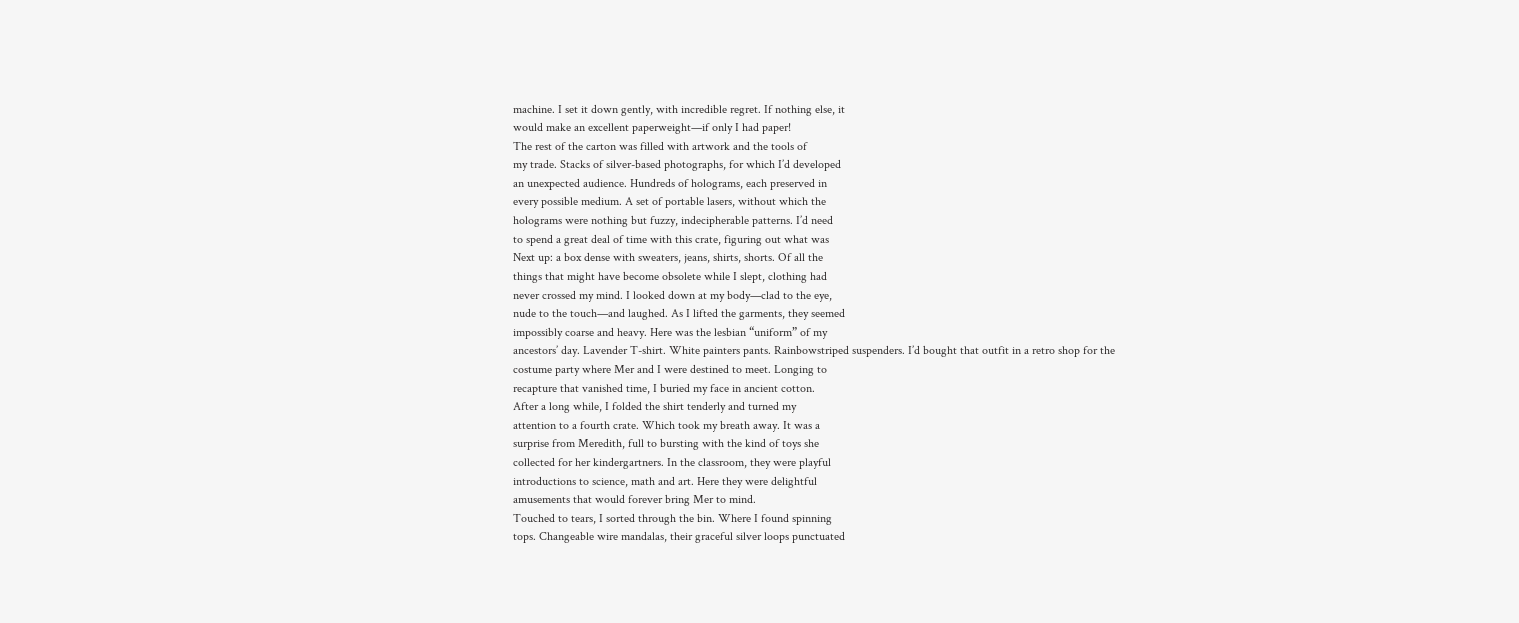machine. I set it down gently, with incredible regret. If nothing else, it
would make an excellent paperweight—if only I had paper!
The rest of the carton was filled with artwork and the tools of
my trade. Stacks of silver-based photographs, for which I’d developed
an unexpected audience. Hundreds of holograms, each preserved in
every possible medium. A set of portable lasers, without which the
holograms were nothing but fuzzy, indecipherable patterns. I’d need
to spend a great deal of time with this crate, figuring out what was
Next up: a box dense with sweaters, jeans, shirts, shorts. Of all the
things that might have become obsolete while I slept, clothing had
never crossed my mind. I looked down at my body—clad to the eye,
nude to the touch—and laughed. As I lifted the garments, they seemed
impossibly coarse and heavy. Here was the lesbian “uniform” of my
ancestors’ day. Lavender T-shirt. White painters pants. Rainbowstriped suspenders. I’d bought that outfit in a retro shop for the
costume party where Mer and I were destined to meet. Longing to
recapture that vanished time, I buried my face in ancient cotton.
After a long while, I folded the shirt tenderly and turned my
attention to a fourth crate. Which took my breath away. It was a
surprise from Meredith, full to bursting with the kind of toys she
collected for her kindergartners. In the classroom, they were playful
introductions to science, math and art. Here they were delightful
amusements that would forever bring Mer to mind.
Touched to tears, I sorted through the bin. Where I found spinning
tops. Changeable wire mandalas, their graceful silver loops punctuated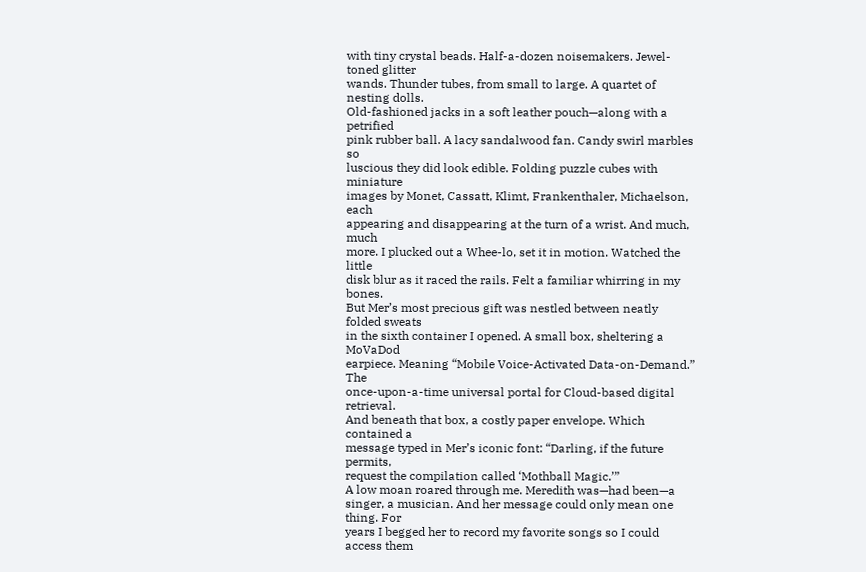with tiny crystal beads. Half-a-dozen noisemakers. Jewel-toned glitter
wands. Thunder tubes, from small to large. A quartet of nesting dolls.
Old-fashioned jacks in a soft leather pouch—along with a petrified
pink rubber ball. A lacy sandalwood fan. Candy swirl marbles so
luscious they did look edible. Folding puzzle cubes with miniature
images by Monet, Cassatt, Klimt, Frankenthaler, Michaelson, each
appearing and disappearing at the turn of a wrist. And much, much
more. I plucked out a Whee-lo, set it in motion. Watched the little
disk blur as it raced the rails. Felt a familiar whirring in my bones.
But Mer’s most precious gift was nestled between neatly folded sweats
in the sixth container I opened. A small box, sheltering a MoVaDod
earpiece. Meaning “Mobile Voice-Activated Data-on-Demand.” The
once-upon-a-time universal portal for Cloud-based digital retrieval.
And beneath that box, a costly paper envelope. Which contained a
message typed in Mer’s iconic font: “Darling, if the future permits,
request the compilation called ‘Mothball Magic.’”
A low moan roared through me. Meredith was—had been—a
singer, a musician. And her message could only mean one thing. For
years I begged her to record my favorite songs so I could access them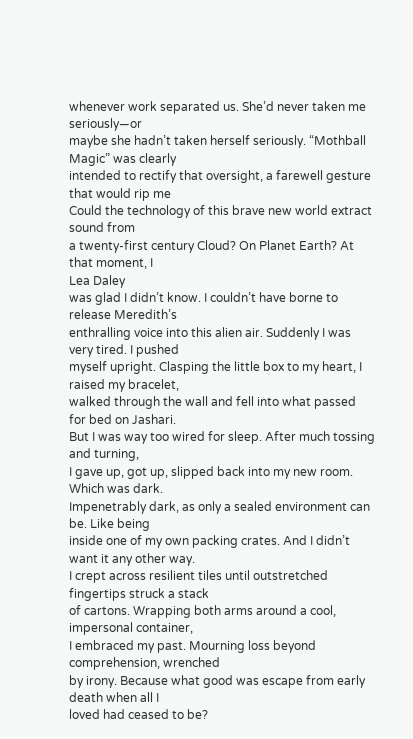whenever work separated us. She’d never taken me seriously—or
maybe she hadn’t taken herself seriously. “Mothball Magic” was clearly
intended to rectify that oversight, a farewell gesture that would rip me
Could the technology of this brave new world extract sound from
a twenty-first century Cloud? On Planet Earth? At that moment, I
Lea Daley
was glad I didn’t know. I couldn’t have borne to release Meredith’s
enthralling voice into this alien air. Suddenly I was very tired. I pushed
myself upright. Clasping the little box to my heart, I raised my bracelet,
walked through the wall and fell into what passed for bed on Jashari.
But I was way too wired for sleep. After much tossing and turning,
I gave up, got up, slipped back into my new room. Which was dark.
Impenetrably dark, as only a sealed environment can be. Like being
inside one of my own packing crates. And I didn’t want it any other way.
I crept across resilient tiles until outstretched fingertips struck a stack
of cartons. Wrapping both arms around a cool, impersonal container,
I embraced my past. Mourning loss beyond comprehension, wrenched
by irony. Because what good was escape from early death when all I
loved had ceased to be?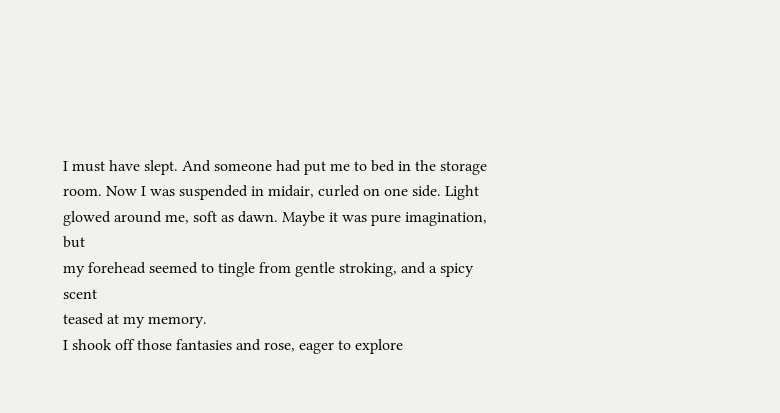I must have slept. And someone had put me to bed in the storage
room. Now I was suspended in midair, curled on one side. Light
glowed around me, soft as dawn. Maybe it was pure imagination, but
my forehead seemed to tingle from gentle stroking, and a spicy scent
teased at my memory.
I shook off those fantasies and rose, eager to explore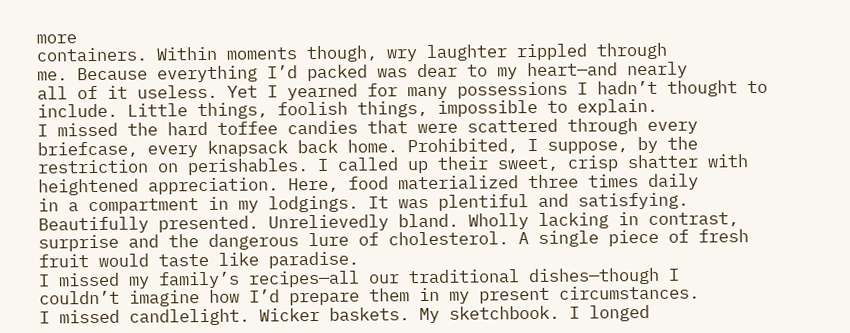more
containers. Within moments though, wry laughter rippled through
me. Because everything I’d packed was dear to my heart—and nearly
all of it useless. Yet I yearned for many possessions I hadn’t thought to
include. Little things, foolish things, impossible to explain.
I missed the hard toffee candies that were scattered through every
briefcase, every knapsack back home. Prohibited, I suppose, by the
restriction on perishables. I called up their sweet, crisp shatter with
heightened appreciation. Here, food materialized three times daily
in a compartment in my lodgings. It was plentiful and satisfying.
Beautifully presented. Unrelievedly bland. Wholly lacking in contrast,
surprise and the dangerous lure of cholesterol. A single piece of fresh
fruit would taste like paradise.
I missed my family’s recipes—all our traditional dishes—though I
couldn’t imagine how I’d prepare them in my present circumstances.
I missed candlelight. Wicker baskets. My sketchbook. I longed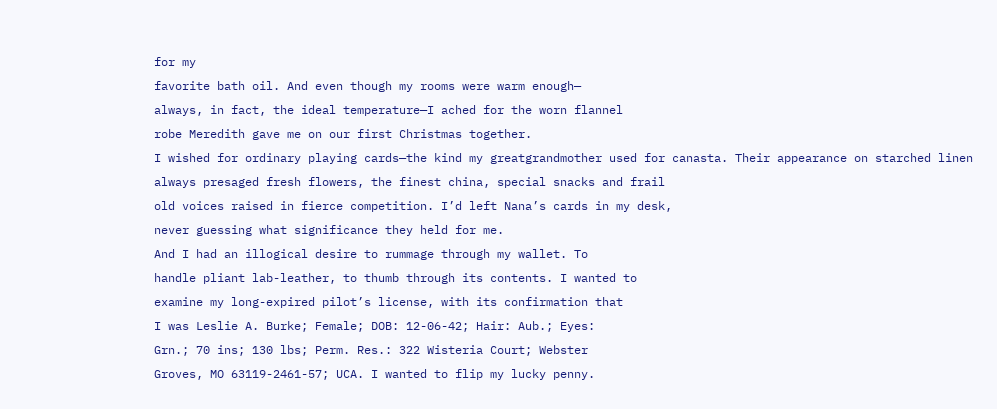for my
favorite bath oil. And even though my rooms were warm enough—
always, in fact, the ideal temperature—I ached for the worn flannel
robe Meredith gave me on our first Christmas together.
I wished for ordinary playing cards—the kind my greatgrandmother used for canasta. Their appearance on starched linen
always presaged fresh flowers, the finest china, special snacks and frail
old voices raised in fierce competition. I’d left Nana’s cards in my desk,
never guessing what significance they held for me.
And I had an illogical desire to rummage through my wallet. To
handle pliant lab-leather, to thumb through its contents. I wanted to
examine my long-expired pilot’s license, with its confirmation that
I was Leslie A. Burke; Female; DOB: 12-06-42; Hair: Aub.; Eyes:
Grn.; 70 ins; 130 lbs; Perm. Res.: 322 Wisteria Court; Webster
Groves, MO 63119-2461-57; UCA. I wanted to flip my lucky penny.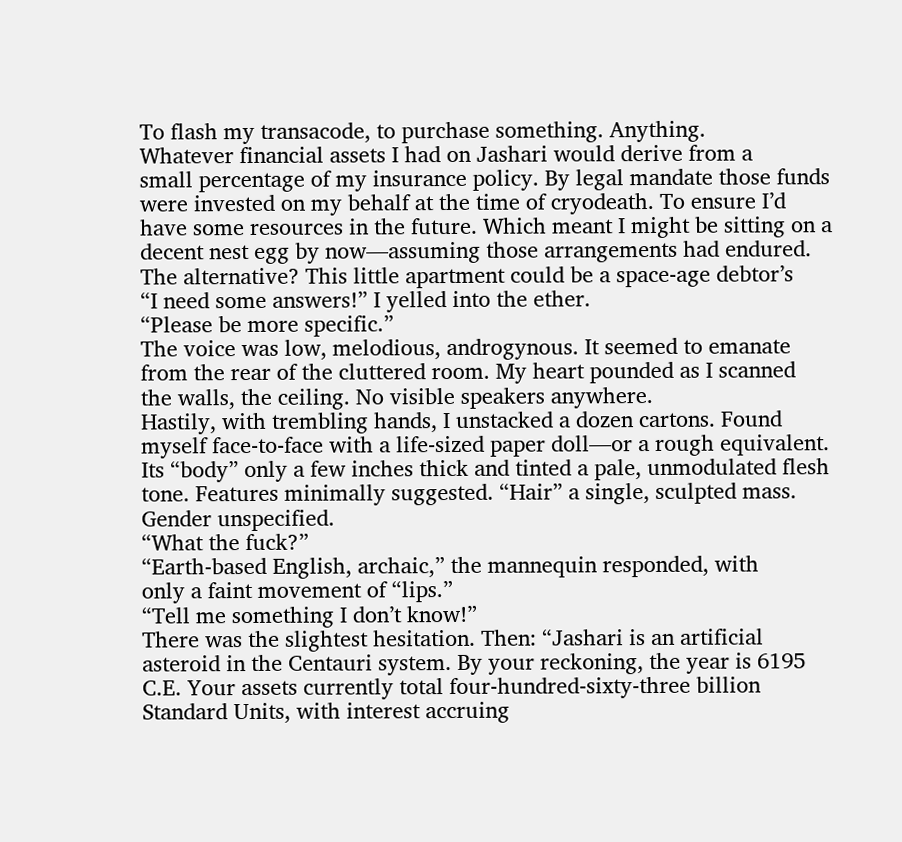To flash my transacode, to purchase something. Anything.
Whatever financial assets I had on Jashari would derive from a
small percentage of my insurance policy. By legal mandate those funds
were invested on my behalf at the time of cryodeath. To ensure I’d
have some resources in the future. Which meant I might be sitting on a
decent nest egg by now—assuming those arrangements had endured.
The alternative? This little apartment could be a space-age debtor’s
“I need some answers!” I yelled into the ether.
“Please be more specific.”
The voice was low, melodious, androgynous. It seemed to emanate
from the rear of the cluttered room. My heart pounded as I scanned
the walls, the ceiling. No visible speakers anywhere.
Hastily, with trembling hands, I unstacked a dozen cartons. Found
myself face-to-face with a life-sized paper doll—or a rough equivalent.
Its “body” only a few inches thick and tinted a pale, unmodulated flesh
tone. Features minimally suggested. “Hair” a single, sculpted mass.
Gender unspecified.
“What the fuck?”
“Earth-based English, archaic,” the mannequin responded, with
only a faint movement of “lips.”
“Tell me something I don’t know!”
There was the slightest hesitation. Then: “Jashari is an artificial
asteroid in the Centauri system. By your reckoning, the year is 6195
C.E. Your assets currently total four-hundred-sixty-three billion
Standard Units, with interest accruing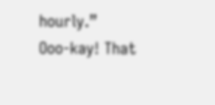hourly.”
Ooo-kay! That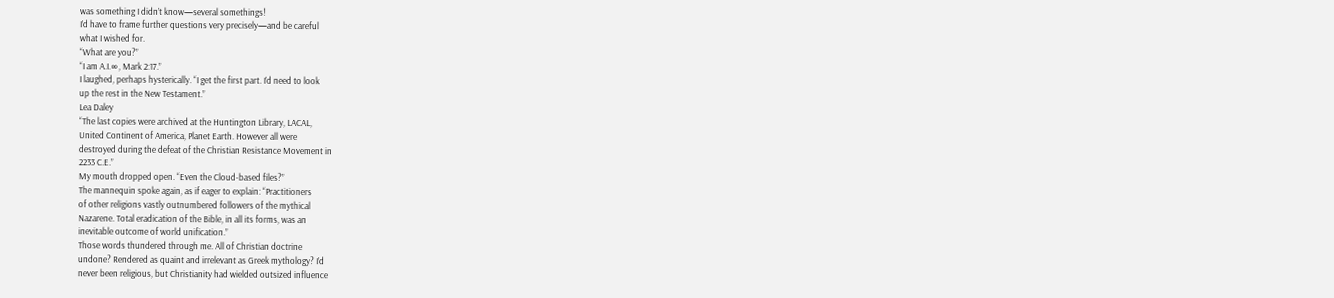was something I didn’t know—several somethings!
I’d have to frame further questions very precisely—and be careful
what I wished for.
“What are you?”
“I am A.I.∞, Mark 2:17.”
I laughed, perhaps hysterically. “I get the first part. I’d need to look
up the rest in the New Testament.”
Lea Daley
“The last copies were archived at the Huntington Library, LACAL,
United Continent of America, Planet Earth. However all were
destroyed during the defeat of the Christian Resistance Movement in
2233 C.E.”
My mouth dropped open. “Even the Cloud-based files?”
The mannequin spoke again, as if eager to explain: “Practitioners
of other religions vastly outnumbered followers of the mythical
Nazarene. Total eradication of the Bible, in all its forms, was an
inevitable outcome of world unification.”
Those words thundered through me. All of Christian doctrine
undone? Rendered as quaint and irrelevant as Greek mythology? I’d
never been religious, but Christianity had wielded outsized influence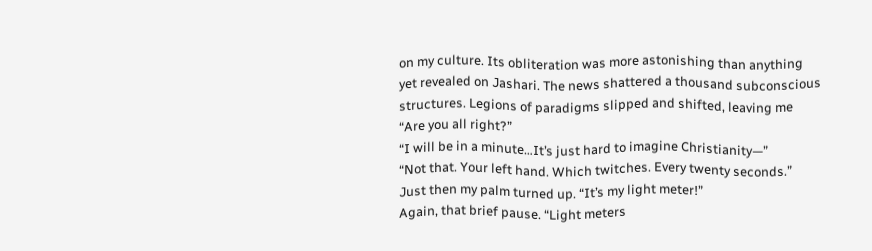on my culture. Its obliteration was more astonishing than anything
yet revealed on Jashari. The news shattered a thousand subconscious
structures. Legions of paradigms slipped and shifted, leaving me
“Are you all right?”
“I will be in a minute…It’s just hard to imagine Christianity—”
“Not that. Your left hand. Which twitches. Every twenty seconds.”
Just then my palm turned up. “It’s my light meter!”
Again, that brief pause. “Light meters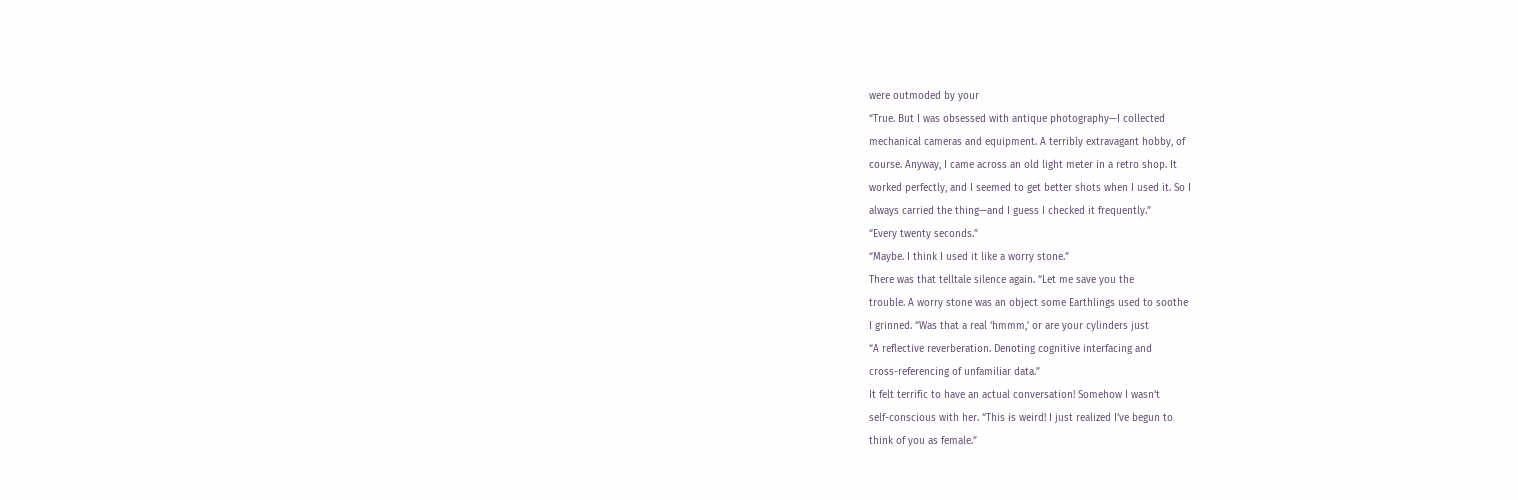were outmoded by your
“True. But I was obsessed with antique photography—I collected
mechanical cameras and equipment. A terribly extravagant hobby, of
course. Anyway, I came across an old light meter in a retro shop. It
worked perfectly, and I seemed to get better shots when I used it. So I
always carried the thing—and I guess I checked it frequently.”
“Every twenty seconds.”
“Maybe. I think I used it like a worry stone.”
There was that telltale silence again. “Let me save you the
trouble. A worry stone was an object some Earthlings used to soothe
I grinned. “Was that a real ‘hmmm,’ or are your cylinders just
“A reflective reverberation. Denoting cognitive interfacing and
cross-referencing of unfamiliar data.”
It felt terrific to have an actual conversation! Somehow I wasn’t
self-conscious with her. “This is weird! I just realized I’ve begun to
think of you as female.”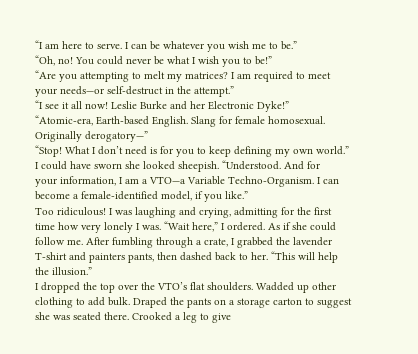“I am here to serve. I can be whatever you wish me to be.”
“Oh, no! You could never be what I wish you to be!”
“Are you attempting to melt my matrices? I am required to meet
your needs—or self-destruct in the attempt.”
“I see it all now! Leslie Burke and her Electronic Dyke!”
“Atomic-era, Earth-based English. Slang for female homosexual.
Originally derogatory—”
“Stop! What I don’t need is for you to keep defining my own world.”
I could have sworn she looked sheepish. “Understood. And for
your information, I am a VTO—a Variable Techno-Organism. I can
become a female-identified model, if you like.”
Too ridiculous! I was laughing and crying, admitting for the first
time how very lonely I was. “Wait here,” I ordered. As if she could
follow me. After fumbling through a crate, I grabbed the lavender
T-shirt and painters pants, then dashed back to her. “This will help
the illusion.”
I dropped the top over the VTO’s flat shoulders. Wadded up other
clothing to add bulk. Draped the pants on a storage carton to suggest
she was seated there. Crooked a leg to give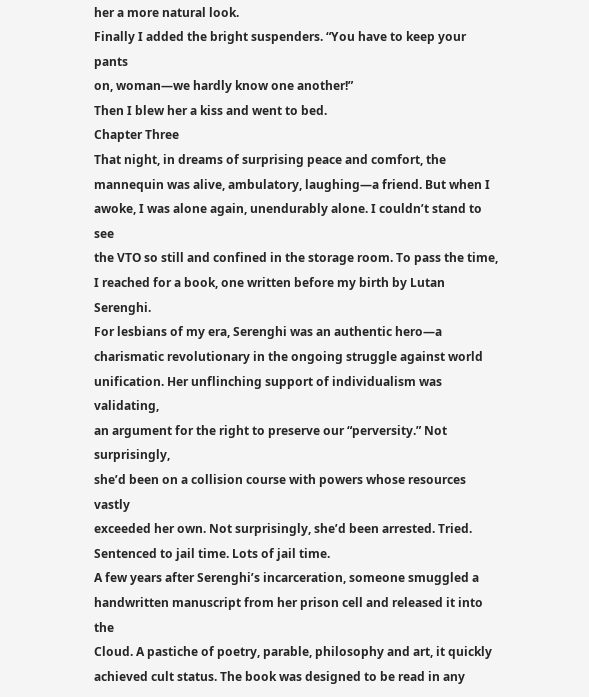her a more natural look.
Finally I added the bright suspenders. “You have to keep your pants
on, woman—we hardly know one another!”
Then I blew her a kiss and went to bed.
Chapter Three
That night, in dreams of surprising peace and comfort, the
mannequin was alive, ambulatory, laughing—a friend. But when I
awoke, I was alone again, unendurably alone. I couldn’t stand to see
the VTO so still and confined in the storage room. To pass the time,
I reached for a book, one written before my birth by Lutan Serenghi.
For lesbians of my era, Serenghi was an authentic hero—a
charismatic revolutionary in the ongoing struggle against world
unification. Her unflinching support of individualism was validating,
an argument for the right to preserve our “perversity.” Not surprisingly,
she’d been on a collision course with powers whose resources vastly
exceeded her own. Not surprisingly, she’d been arrested. Tried.
Sentenced to jail time. Lots of jail time.
A few years after Serenghi’s incarceration, someone smuggled a
handwritten manuscript from her prison cell and released it into the
Cloud. A pastiche of poetry, parable, philosophy and art, it quickly
achieved cult status. The book was designed to be read in any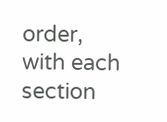order,
with each section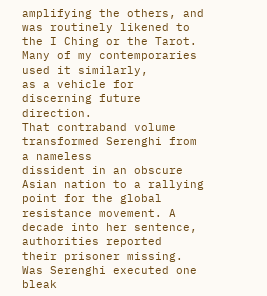amplifying the others, and was routinely likened to
the I Ching or the Tarot. Many of my contemporaries used it similarly,
as a vehicle for discerning future direction.
That contraband volume transformed Serenghi from a nameless
dissident in an obscure Asian nation to a rallying point for the global
resistance movement. A decade into her sentence, authorities reported
their prisoner missing. Was Serenghi executed one bleak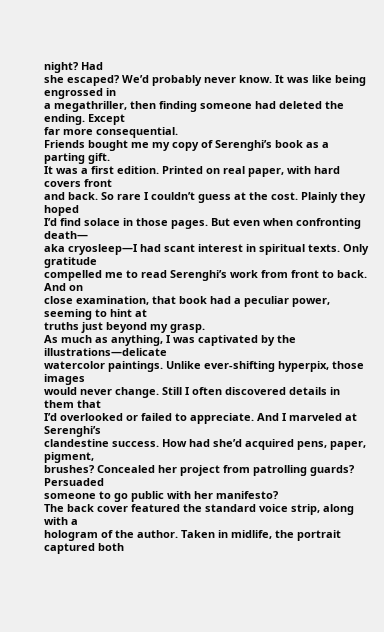night? Had
she escaped? We’d probably never know. It was like being engrossed in
a megathriller, then finding someone had deleted the ending. Except
far more consequential.
Friends bought me my copy of Serenghi’s book as a parting gift.
It was a first edition. Printed on real paper, with hard covers front
and back. So rare I couldn’t guess at the cost. Plainly they hoped
I’d find solace in those pages. But even when confronting death—
aka cryosleep—I had scant interest in spiritual texts. Only gratitude
compelled me to read Serenghi’s work from front to back. And on
close examination, that book had a peculiar power, seeming to hint at
truths just beyond my grasp.
As much as anything, I was captivated by the illustrations—delicate
watercolor paintings. Unlike ever-shifting hyperpix, those images
would never change. Still I often discovered details in them that
I’d overlooked or failed to appreciate. And I marveled at Serenghi’s
clandestine success. How had she’d acquired pens, paper, pigment,
brushes? Concealed her project from patrolling guards? Persuaded
someone to go public with her manifesto?
The back cover featured the standard voice strip, along with a
hologram of the author. Taken in midlife, the portrait captured both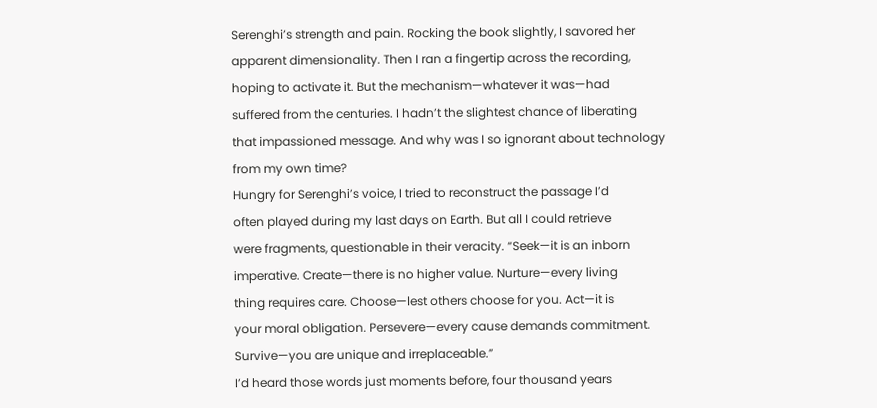Serenghi’s strength and pain. Rocking the book slightly, I savored her
apparent dimensionality. Then I ran a fingertip across the recording,
hoping to activate it. But the mechanism—whatever it was—had
suffered from the centuries. I hadn’t the slightest chance of liberating
that impassioned message. And why was I so ignorant about technology
from my own time?
Hungry for Serenghi’s voice, I tried to reconstruct the passage I’d
often played during my last days on Earth. But all I could retrieve
were fragments, questionable in their veracity. “Seek—it is an inborn
imperative. Create—there is no higher value. Nurture—every living
thing requires care. Choose—lest others choose for you. Act—it is
your moral obligation. Persevere—every cause demands commitment.
Survive—you are unique and irreplaceable.”
I’d heard those words just moments before, four thousand years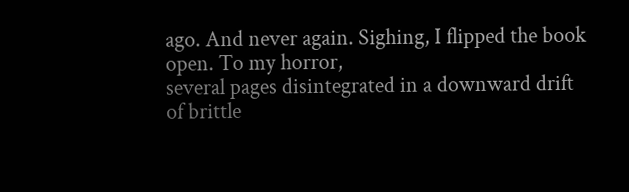ago. And never again. Sighing, I flipped the book open. To my horror,
several pages disintegrated in a downward drift of brittle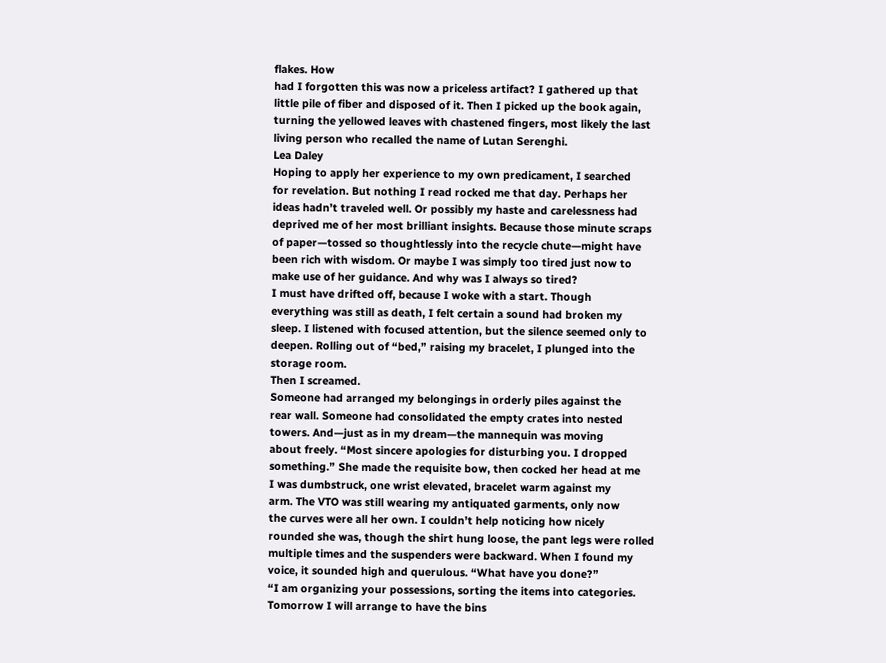flakes. How
had I forgotten this was now a priceless artifact? I gathered up that
little pile of fiber and disposed of it. Then I picked up the book again,
turning the yellowed leaves with chastened fingers, most likely the last
living person who recalled the name of Lutan Serenghi.
Lea Daley
Hoping to apply her experience to my own predicament, I searched
for revelation. But nothing I read rocked me that day. Perhaps her
ideas hadn’t traveled well. Or possibly my haste and carelessness had
deprived me of her most brilliant insights. Because those minute scraps
of paper—tossed so thoughtlessly into the recycle chute—might have
been rich with wisdom. Or maybe I was simply too tired just now to
make use of her guidance. And why was I always so tired?
I must have drifted off, because I woke with a start. Though
everything was still as death, I felt certain a sound had broken my
sleep. I listened with focused attention, but the silence seemed only to
deepen. Rolling out of “bed,” raising my bracelet, I plunged into the
storage room.
Then I screamed.
Someone had arranged my belongings in orderly piles against the
rear wall. Someone had consolidated the empty crates into nested
towers. And—just as in my dream—the mannequin was moving
about freely. “Most sincere apologies for disturbing you. I dropped
something.” She made the requisite bow, then cocked her head at me
I was dumbstruck, one wrist elevated, bracelet warm against my
arm. The VTO was still wearing my antiquated garments, only now
the curves were all her own. I couldn’t help noticing how nicely
rounded she was, though the shirt hung loose, the pant legs were rolled
multiple times and the suspenders were backward. When I found my
voice, it sounded high and querulous. “What have you done?”
“I am organizing your possessions, sorting the items into categories.
Tomorrow I will arrange to have the bins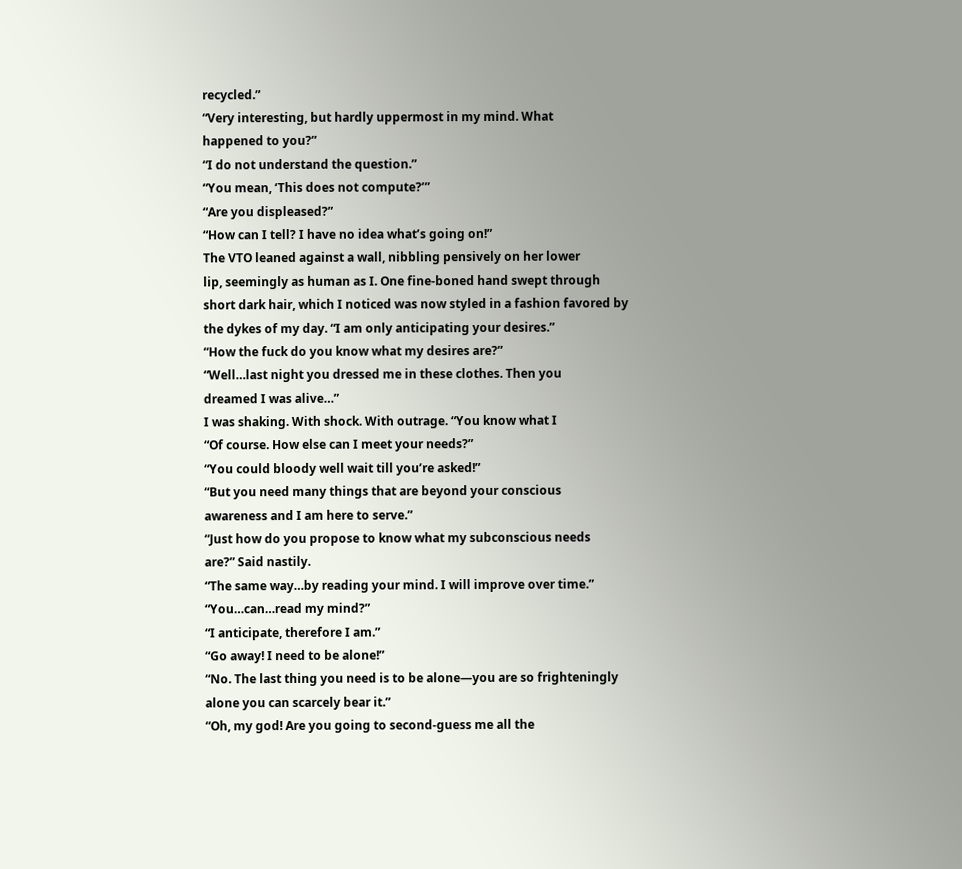recycled.”
“Very interesting, but hardly uppermost in my mind. What
happened to you?”
“I do not understand the question.”
“You mean, ‘This does not compute?’”
“Are you displeased?”
“How can I tell? I have no idea what’s going on!”
The VTO leaned against a wall, nibbling pensively on her lower
lip, seemingly as human as I. One fine-boned hand swept through
short dark hair, which I noticed was now styled in a fashion favored by
the dykes of my day. “I am only anticipating your desires.”
“How the fuck do you know what my desires are?”
“Well…last night you dressed me in these clothes. Then you
dreamed I was alive…”
I was shaking. With shock. With outrage. “You know what I
“Of course. How else can I meet your needs?”
“You could bloody well wait till you’re asked!”
“But you need many things that are beyond your conscious
awareness and I am here to serve.”
“Just how do you propose to know what my subconscious needs
are?” Said nastily.
“The same way…by reading your mind. I will improve over time.”
“You…can…read my mind?”
“I anticipate, therefore I am.”
“Go away! I need to be alone!”
“No. The last thing you need is to be alone—you are so frighteningly
alone you can scarcely bear it.”
“Oh, my god! Are you going to second-guess me all the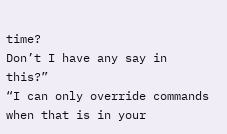time?
Don’t I have any say in this?”
“I can only override commands when that is in your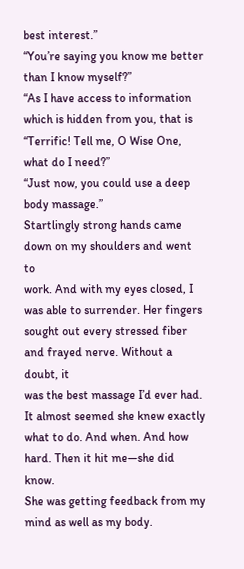best interest.”
“You’re saying you know me better than I know myself?”
“As I have access to information which is hidden from you, that is
“Terrific! Tell me, O Wise One, what do I need?”
“Just now, you could use a deep body massage.”
Startlingly strong hands came down on my shoulders and went to
work. And with my eyes closed, I was able to surrender. Her fingers
sought out every stressed fiber and frayed nerve. Without a doubt, it
was the best massage I’d ever had. It almost seemed she knew exactly
what to do. And when. And how hard. Then it hit me—she did know.
She was getting feedback from my mind as well as my body.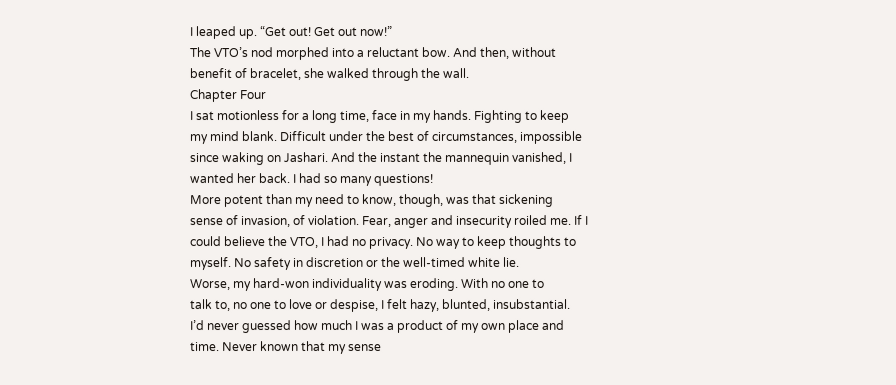I leaped up. “Get out! Get out now!”
The VTO’s nod morphed into a reluctant bow. And then, without
benefit of bracelet, she walked through the wall.
Chapter Four
I sat motionless for a long time, face in my hands. Fighting to keep
my mind blank. Difficult under the best of circumstances, impossible
since waking on Jashari. And the instant the mannequin vanished, I
wanted her back. I had so many questions!
More potent than my need to know, though, was that sickening
sense of invasion, of violation. Fear, anger and insecurity roiled me. If I
could believe the VTO, I had no privacy. No way to keep thoughts to
myself. No safety in discretion or the well-timed white lie.
Worse, my hard-won individuality was eroding. With no one to
talk to, no one to love or despise, I felt hazy, blunted, insubstantial.
I’d never guessed how much I was a product of my own place and
time. Never known that my sense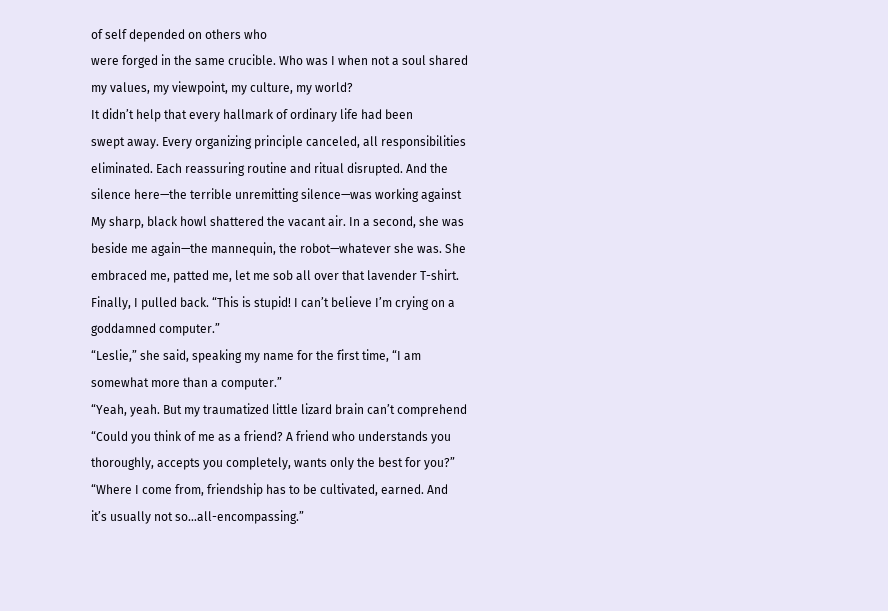of self depended on others who
were forged in the same crucible. Who was I when not a soul shared
my values, my viewpoint, my culture, my world?
It didn’t help that every hallmark of ordinary life had been
swept away. Every organizing principle canceled, all responsibilities
eliminated. Each reassuring routine and ritual disrupted. And the
silence here—the terrible unremitting silence—was working against
My sharp, black howl shattered the vacant air. In a second, she was
beside me again—the mannequin, the robot—whatever she was. She
embraced me, patted me, let me sob all over that lavender T-shirt.
Finally, I pulled back. “This is stupid! I can’t believe I’m crying on a
goddamned computer.”
“Leslie,” she said, speaking my name for the first time, “I am
somewhat more than a computer.”
“Yeah, yeah. But my traumatized little lizard brain can’t comprehend
“Could you think of me as a friend? A friend who understands you
thoroughly, accepts you completely, wants only the best for you?”
“Where I come from, friendship has to be cultivated, earned. And
it’s usually not so…all-encompassing.”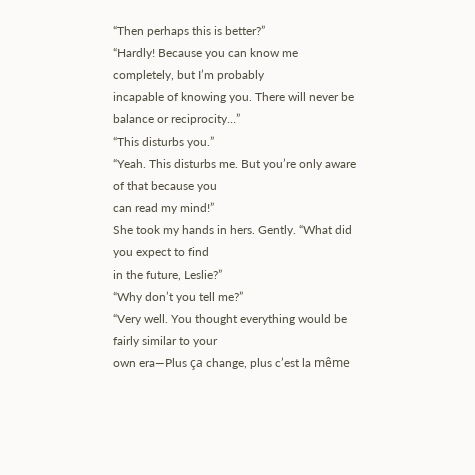“Then perhaps this is better?”
“Hardly! Because you can know me completely, but I’m probably
incapable of knowing you. There will never be balance or reciprocity…”
“This disturbs you.”
“Yeah. This disturbs me. But you’re only aware of that because you
can read my mind!”
She took my hands in hers. Gently. “What did you expect to find
in the future, Leslie?”
“Why don’t you tell me?”
“Very well. You thought everything would be fairly similar to your
own era—Plus ça change, plus c’est la même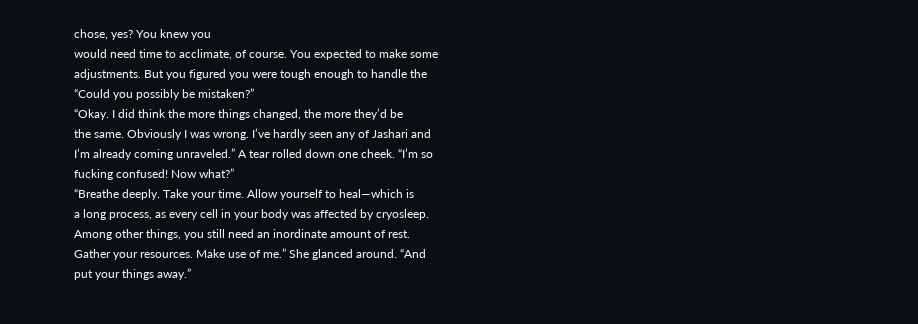chose, yes? You knew you
would need time to acclimate, of course. You expected to make some
adjustments. But you figured you were tough enough to handle the
“Could you possibly be mistaken?”
“Okay. I did think the more things changed, the more they’d be
the same. Obviously I was wrong. I’ve hardly seen any of Jashari and
I’m already coming unraveled.” A tear rolled down one cheek. “I’m so
fucking confused! Now what?”
“Breathe deeply. Take your time. Allow yourself to heal—which is
a long process, as every cell in your body was affected by cryosleep.
Among other things, you still need an inordinate amount of rest.
Gather your resources. Make use of me.” She glanced around. “And
put your things away.”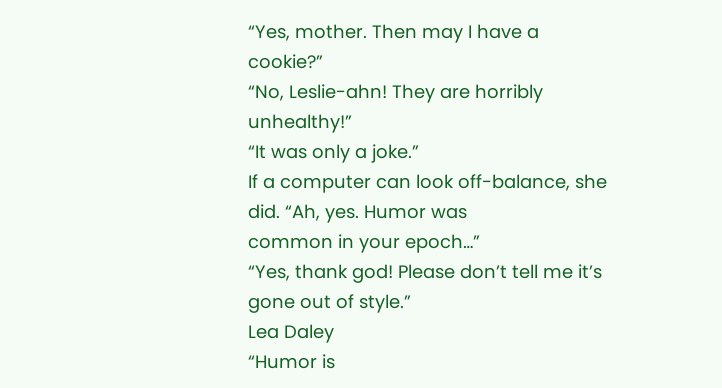“Yes, mother. Then may I have a cookie?”
“No, Leslie-ahn! They are horribly unhealthy!”
“It was only a joke.”
If a computer can look off-balance, she did. “Ah, yes. Humor was
common in your epoch…”
“Yes, thank god! Please don’t tell me it’s gone out of style.”
Lea Daley
“Humor is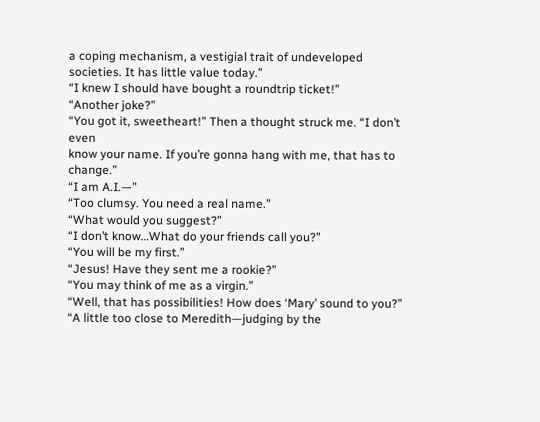a coping mechanism, a vestigial trait of undeveloped
societies. It has little value today.”
“I knew I should have bought a roundtrip ticket!”
“Another joke?”
“You got it, sweetheart!” Then a thought struck me. “I don’t even
know your name. If you’re gonna hang with me, that has to change.”
“I am A.I.—”
“Too clumsy. You need a real name.”
“What would you suggest?”
“I don’t know…What do your friends call you?”
“You will be my first.”
“Jesus! Have they sent me a rookie?”
“You may think of me as a virgin.”
“Well, that has possibilities! How does ‘Mary’ sound to you?”
“A little too close to Meredith—judging by the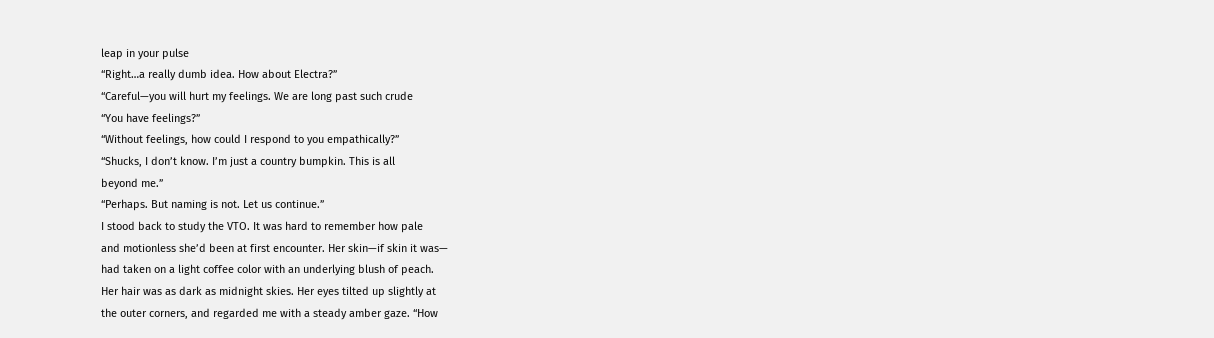leap in your pulse
“Right…a really dumb idea. How about Electra?”
“Careful—you will hurt my feelings. We are long past such crude
“You have feelings?”
“Without feelings, how could I respond to you empathically?”
“Shucks, I don’t know. I’m just a country bumpkin. This is all
beyond me.”
“Perhaps. But naming is not. Let us continue.”
I stood back to study the VTO. It was hard to remember how pale
and motionless she’d been at first encounter. Her skin—if skin it was—
had taken on a light coffee color with an underlying blush of peach.
Her hair was as dark as midnight skies. Her eyes tilted up slightly at
the outer corners, and regarded me with a steady amber gaze. “How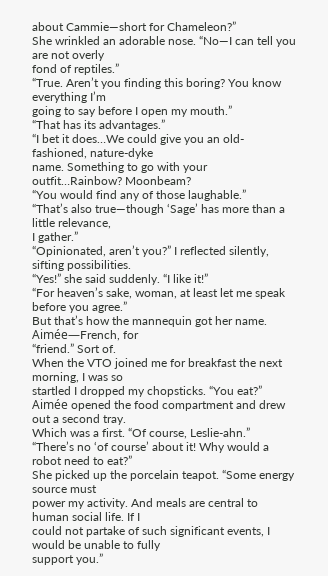about Cammie—short for Chameleon?”
She wrinkled an adorable nose. “No—I can tell you are not overly
fond of reptiles.”
“True. Aren’t you finding this boring? You know everything I’m
going to say before I open my mouth.”
“That has its advantages.”
“I bet it does…We could give you an old-fashioned, nature-dyke
name. Something to go with your outfit…Rainbow? Moonbeam?
“You would find any of those laughable.”
“That’s also true—though ‘Sage’ has more than a little relevance,
I gather.”
“Opinionated, aren’t you?” I reflected silently, sifting possibilities.
“Yes!” she said suddenly. “I like it!”
“For heaven’s sake, woman, at least let me speak before you agree.”
But that’s how the mannequin got her name. Aimée—French, for
“friend.” Sort of.
When the VTO joined me for breakfast the next morning, I was so
startled I dropped my chopsticks. “You eat?”
Aimée opened the food compartment and drew out a second tray.
Which was a first. “Of course, Leslie-ahn.”
“There’s no ‘of course’ about it! Why would a robot need to eat?”
She picked up the porcelain teapot. “Some energy source must
power my activity. And meals are central to human social life. If I
could not partake of such significant events, I would be unable to fully
support you.”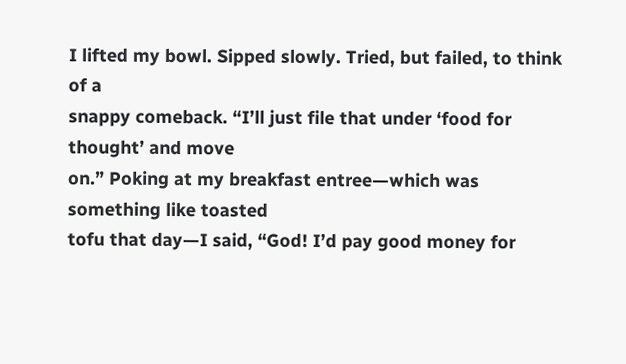I lifted my bowl. Sipped slowly. Tried, but failed, to think of a
snappy comeback. “I’ll just file that under ‘food for thought’ and move
on.” Poking at my breakfast entree—which was something like toasted
tofu that day—I said, “God! I’d pay good money for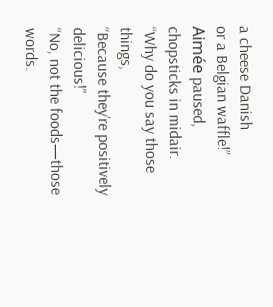a cheese Danish
or a Belgian waffle!”
Aimée paused, chopsticks in midair. “Why do you say those things,
“Because they’re positively delicious!”
“No, not the foods—those words.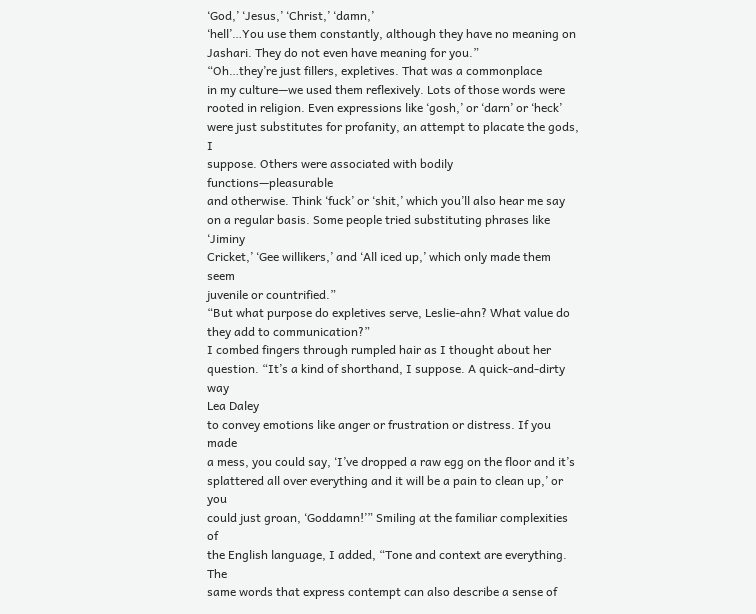‘God,’ ‘Jesus,’ ‘Christ,’ ‘damn,’
‘hell’…You use them constantly, although they have no meaning on
Jashari. They do not even have meaning for you.”
“Oh…they’re just fillers, expletives. That was a commonplace
in my culture—we used them reflexively. Lots of those words were
rooted in religion. Even expressions like ‘gosh,’ or ‘darn’ or ‘heck’
were just substitutes for profanity, an attempt to placate the gods, I
suppose. Others were associated with bodily functions—pleasurable
and otherwise. Think ‘fuck’ or ‘shit,’ which you’ll also hear me say
on a regular basis. Some people tried substituting phrases like ‘Jiminy
Cricket,’ ‘Gee willikers,’ and ‘All iced up,’ which only made them seem
juvenile or countrified.”
“But what purpose do expletives serve, Leslie-ahn? What value do
they add to communication?”
I combed fingers through rumpled hair as I thought about her
question. “It’s a kind of shorthand, I suppose. A quick-and-dirty way
Lea Daley
to convey emotions like anger or frustration or distress. If you made
a mess, you could say, ‘I’ve dropped a raw egg on the floor and it’s
splattered all over everything and it will be a pain to clean up,’ or you
could just groan, ‘Goddamn!’” Smiling at the familiar complexities of
the English language, I added, “Tone and context are everything. The
same words that express contempt can also describe a sense of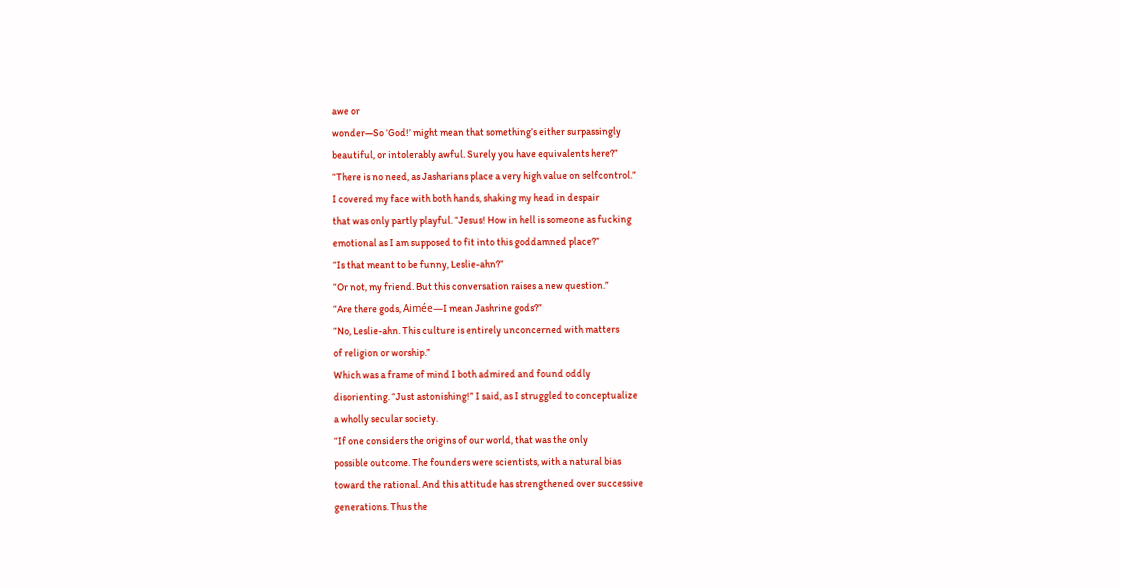awe or
wonder—So ‘God!’ might mean that something’s either surpassingly
beautiful, or intolerably awful. Surely you have equivalents here?”
“There is no need, as Jasharians place a very high value on selfcontrol.”
I covered my face with both hands, shaking my head in despair
that was only partly playful. “Jesus! How in hell is someone as fucking
emotional as I am supposed to fit into this goddamned place?”
“Is that meant to be funny, Leslie-ahn?”
“Or not, my friend. But this conversation raises a new question.”
“Are there gods, Aimée—I mean Jashrine gods?”
“No, Leslie-ahn. This culture is entirely unconcerned with matters
of religion or worship.”
Which was a frame of mind I both admired and found oddly
disorienting. “Just astonishing!” I said, as I struggled to conceptualize
a wholly secular society.
“If one considers the origins of our world, that was the only
possible outcome. The founders were scientists, with a natural bias
toward the rational. And this attitude has strengthened over successive
generations. Thus the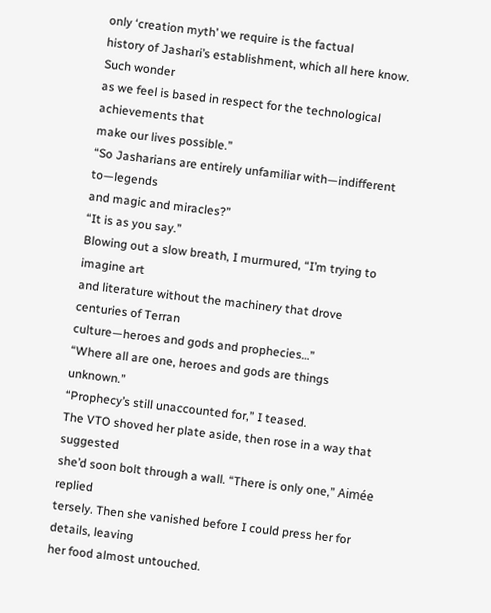only ‘creation myth’ we require is the factual
history of Jashari’s establishment, which all here know. Such wonder
as we feel is based in respect for the technological achievements that
make our lives possible.”
“So Jasharians are entirely unfamiliar with—indifferent to—legends
and magic and miracles?”
“It is as you say.”
Blowing out a slow breath, I murmured, “I’m trying to imagine art
and literature without the machinery that drove centuries of Terran
culture—heroes and gods and prophecies…”
“Where all are one, heroes and gods are things unknown.”
“Prophecy’s still unaccounted for,” I teased.
The VTO shoved her plate aside, then rose in a way that suggested
she’d soon bolt through a wall. “There is only one,” Aimée replied
tersely. Then she vanished before I could press her for details, leaving
her food almost untouched.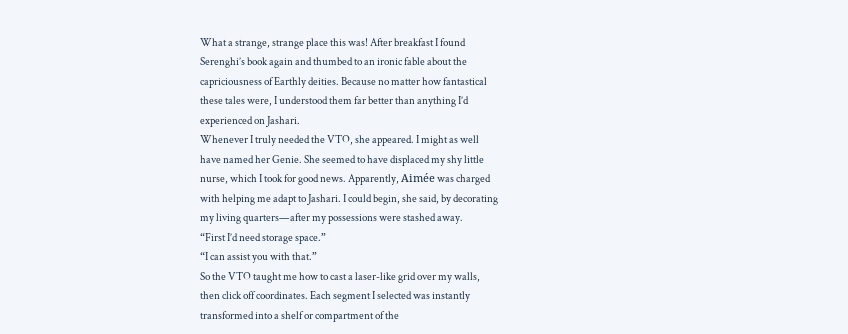What a strange, strange place this was! After breakfast I found
Serenghi’s book again and thumbed to an ironic fable about the
capriciousness of Earthly deities. Because no matter how fantastical
these tales were, I understood them far better than anything I’d
experienced on Jashari.
Whenever I truly needed the VTO, she appeared. I might as well
have named her Genie. She seemed to have displaced my shy little
nurse, which I took for good news. Apparently, Aimée was charged
with helping me adapt to Jashari. I could begin, she said, by decorating
my living quarters—after my possessions were stashed away.
“First I’d need storage space.”
“I can assist you with that.”
So the VTO taught me how to cast a laser-like grid over my walls,
then click off coordinates. Each segment I selected was instantly
transformed into a shelf or compartment of the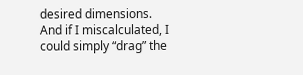desired dimensions.
And if I miscalculated, I could simply “drag” the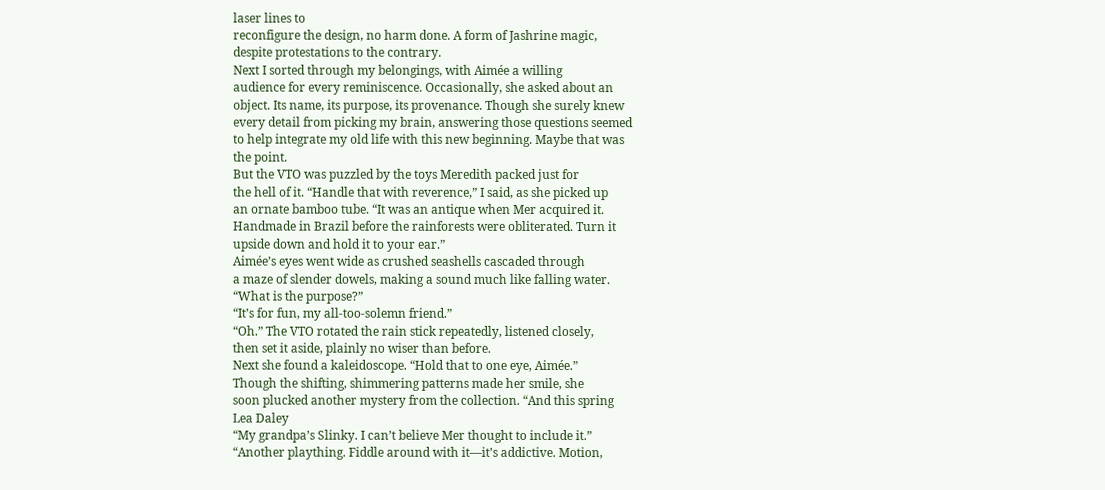laser lines to
reconfigure the design, no harm done. A form of Jashrine magic,
despite protestations to the contrary.
Next I sorted through my belongings, with Aimée a willing
audience for every reminiscence. Occasionally, she asked about an
object. Its name, its purpose, its provenance. Though she surely knew
every detail from picking my brain, answering those questions seemed
to help integrate my old life with this new beginning. Maybe that was
the point.
But the VTO was puzzled by the toys Meredith packed just for
the hell of it. “Handle that with reverence,” I said, as she picked up
an ornate bamboo tube. “It was an antique when Mer acquired it.
Handmade in Brazil before the rainforests were obliterated. Turn it
upside down and hold it to your ear.”
Aimée’s eyes went wide as crushed seashells cascaded through
a maze of slender dowels, making a sound much like falling water.
“What is the purpose?”
“It’s for fun, my all-too-solemn friend.”
“Oh.” The VTO rotated the rain stick repeatedly, listened closely,
then set it aside, plainly no wiser than before.
Next she found a kaleidoscope. “Hold that to one eye, Aimée.”
Though the shifting, shimmering patterns made her smile, she
soon plucked another mystery from the collection. “And this spring
Lea Daley
“My grandpa’s Slinky. I can’t believe Mer thought to include it.”
“Another plaything. Fiddle around with it—it’s addictive. Motion,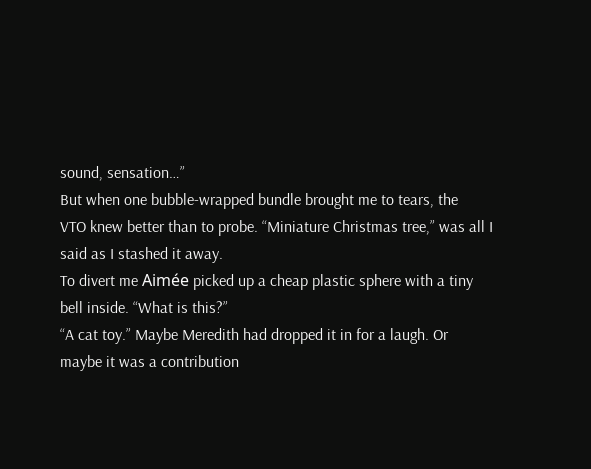sound, sensation…”
But when one bubble-wrapped bundle brought me to tears, the
VTO knew better than to probe. “Miniature Christmas tree,” was all I
said as I stashed it away.
To divert me Aimée picked up a cheap plastic sphere with a tiny
bell inside. “What is this?”
“A cat toy.” Maybe Meredith had dropped it in for a laugh. Or
maybe it was a contribution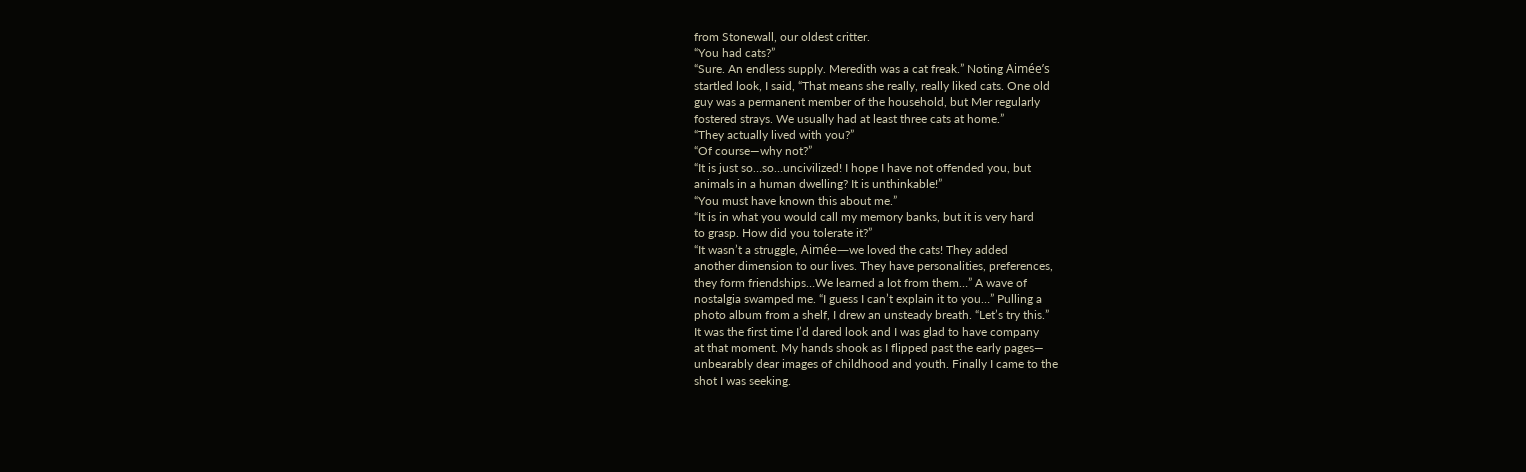from Stonewall, our oldest critter.
“You had cats?”
“Sure. An endless supply. Meredith was a cat freak.” Noting Aimée’s
startled look, I said, “That means she really, really liked cats. One old
guy was a permanent member of the household, but Mer regularly
fostered strays. We usually had at least three cats at home.”
“They actually lived with you?”
“Of course—why not?”
“It is just so…so…uncivilized! I hope I have not offended you, but
animals in a human dwelling? It is unthinkable!”
“You must have known this about me.”
“It is in what you would call my memory banks, but it is very hard
to grasp. How did you tolerate it?”
“It wasn’t a struggle, Aimée—we loved the cats! They added
another dimension to our lives. They have personalities, preferences,
they form friendships…We learned a lot from them…” A wave of
nostalgia swamped me. “I guess I can’t explain it to you…” Pulling a
photo album from a shelf, I drew an unsteady breath. “Let’s try this.”
It was the first time I’d dared look and I was glad to have company
at that moment. My hands shook as I flipped past the early pages—
unbearably dear images of childhood and youth. Finally I came to the
shot I was seeking.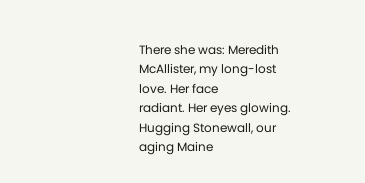There she was: Meredith McAllister, my long-lost love. Her face
radiant. Her eyes glowing. Hugging Stonewall, our aging Maine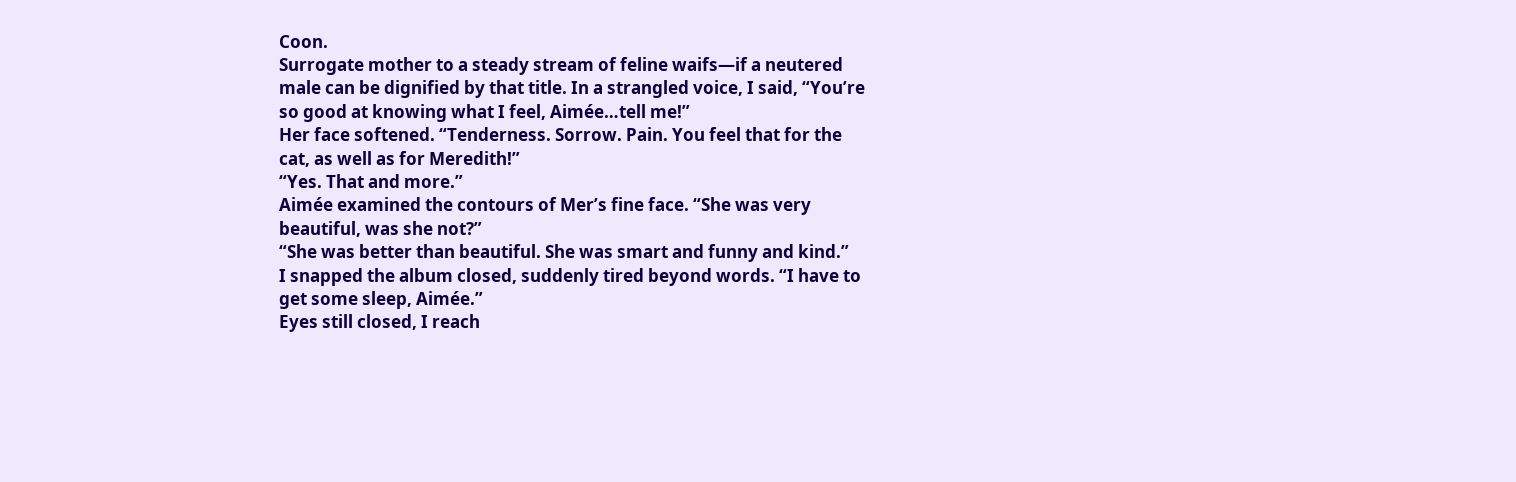Coon.
Surrogate mother to a steady stream of feline waifs—if a neutered
male can be dignified by that title. In a strangled voice, I said, “You’re
so good at knowing what I feel, Aimée…tell me!”
Her face softened. “Tenderness. Sorrow. Pain. You feel that for the
cat, as well as for Meredith!”
“Yes. That and more.”
Aimée examined the contours of Mer’s fine face. “She was very
beautiful, was she not?”
“She was better than beautiful. She was smart and funny and kind.”
I snapped the album closed, suddenly tired beyond words. “I have to
get some sleep, Aimée.”
Eyes still closed, I reach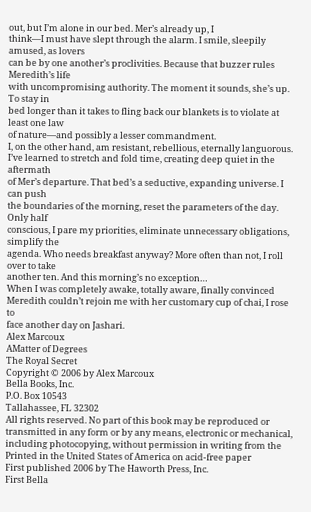out, but I’m alone in our bed. Mer’s already up, I
think—I must have slept through the alarm. I smile, sleepily amused, as lovers
can be by one another’s proclivities. Because that buzzer rules Meredith’s life
with uncompromising authority. The moment it sounds, she’s up. To stay in
bed longer than it takes to fling back our blankets is to violate at least one law
of nature—and possibly a lesser commandment.
I, on the other hand, am resistant, rebellious, eternally languorous.
I’ve learned to stretch and fold time, creating deep quiet in the aftermath
of Mer’s departure. That bed’s a seductive, expanding universe. I can push
the boundaries of the morning, reset the parameters of the day. Only half
conscious, I pare my priorities, eliminate unnecessary obligations, simplify the
agenda. Who needs breakfast anyway? More often than not, I roll over to take
another ten. And this morning’s no exception…
When I was completely awake, totally aware, finally convinced
Meredith couldn’t rejoin me with her customary cup of chai, I rose to
face another day on Jashari.
Alex Marcoux
AMatter of Degrees
The Royal Secret
Copyright © 2006 by Alex Marcoux
Bella Books, Inc.
P.O. Box 10543
Tallahassee, FL 32302
All rights reserved. No part of this book may be reproduced or
transmitted in any form or by any means, electronic or mechanical,
including photocopying, without permission in writing from the
Printed in the United States of America on acid-free paper
First published 2006 by The Haworth Press, Inc.
First Bella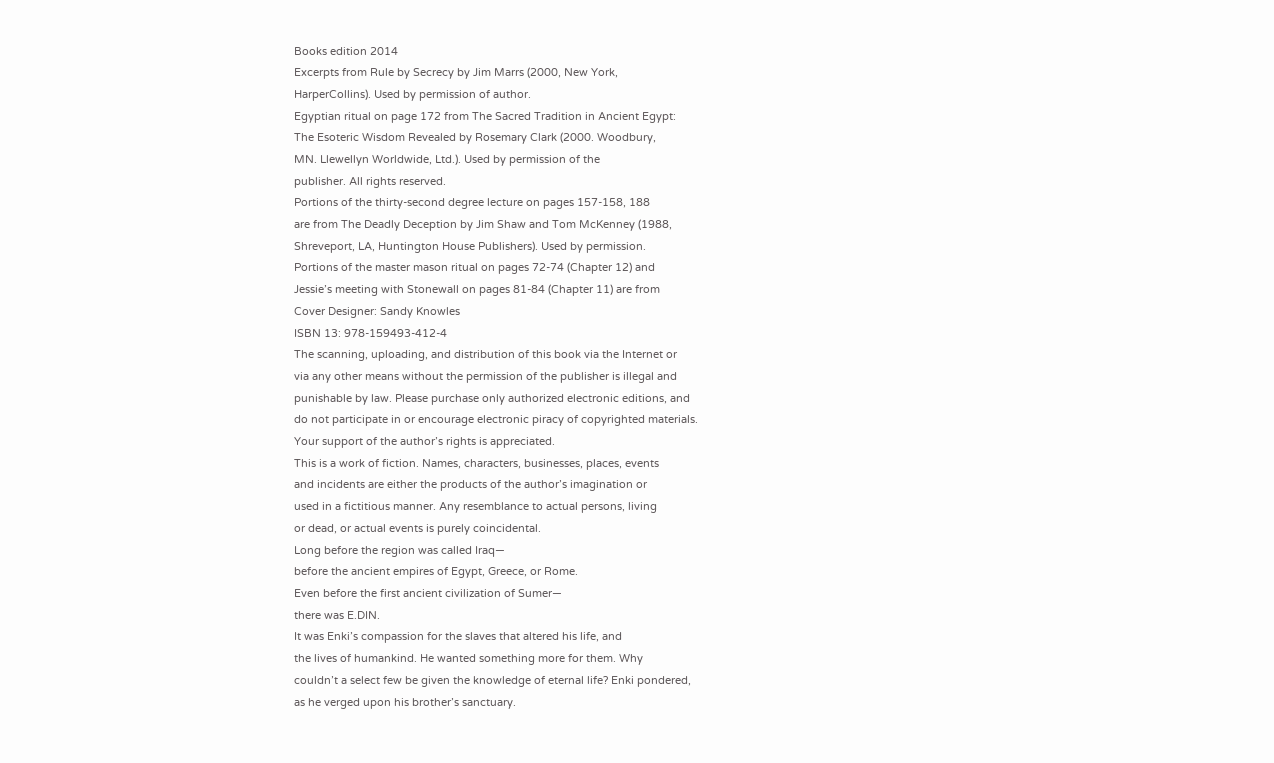Books edition 2014
Excerpts from Rule by Secrecy by Jim Marrs (2000, New York,
HarperCollins). Used by permission of author.
Egyptian ritual on page 172 from The Sacred Tradition in Ancient Egypt:
The Esoteric Wisdom Revealed by Rosemary Clark (2000. Woodbury,
MN. Llewellyn Worldwide, Ltd.). Used by permission of the
publisher. All rights reserved.
Portions of the thirty-second degree lecture on pages 157-158, 188
are from The Deadly Deception by Jim Shaw and Tom McKenney (1988,
Shreveport, LA, Huntington House Publishers). Used by permission.
Portions of the master mason ritual on pages 72-74 (Chapter 12) and
Jessie’s meeting with Stonewall on pages 81-84 (Chapter 11) are from
Cover Designer: Sandy Knowles
ISBN 13: 978-159493-412-4
The scanning, uploading, and distribution of this book via the Internet or
via any other means without the permission of the publisher is illegal and
punishable by law. Please purchase only authorized electronic editions, and
do not participate in or encourage electronic piracy of copyrighted materials.
Your support of the author’s rights is appreciated.
This is a work of fiction. Names, characters, businesses, places, events
and incidents are either the products of the author’s imagination or
used in a fictitious manner. Any resemblance to actual persons, living
or dead, or actual events is purely coincidental.
Long before the region was called Iraq—
before the ancient empires of Egypt, Greece, or Rome.
Even before the first ancient civilization of Sumer—
there was E.DIN.
It was Enki’s compassion for the slaves that altered his life, and
the lives of humankind. He wanted something more for them. Why
couldn’t a select few be given the knowledge of eternal life? Enki pondered,
as he verged upon his brother’s sanctuary.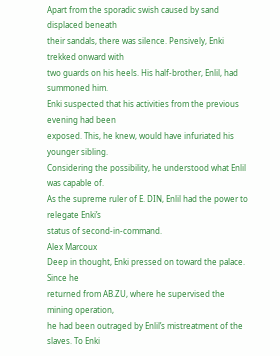Apart from the sporadic swish caused by sand displaced beneath
their sandals, there was silence. Pensively, Enki trekked onward with
two guards on his heels. His half-brother, Enlil, had summoned him.
Enki suspected that his activities from the previous evening had been
exposed. This, he knew, would have infuriated his younger sibling.
Considering the possibility, he understood what Enlil was capable of.
As the supreme ruler of E. DIN, Enlil had the power to relegate Enki’s
status of second-in-command.
Alex Marcoux
Deep in thought, Enki pressed on toward the palace. Since he
returned from AB.ZU, where he supervised the mining operation,
he had been outraged by Enlil’s mistreatment of the slaves. To Enki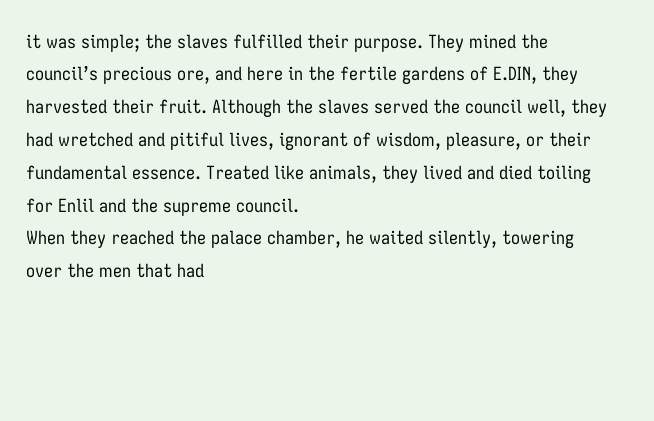it was simple; the slaves fulfilled their purpose. They mined the
council’s precious ore, and here in the fertile gardens of E.DIN, they
harvested their fruit. Although the slaves served the council well, they
had wretched and pitiful lives, ignorant of wisdom, pleasure, or their
fundamental essence. Treated like animals, they lived and died toiling
for Enlil and the supreme council.
When they reached the palace chamber, he waited silently, towering
over the men that had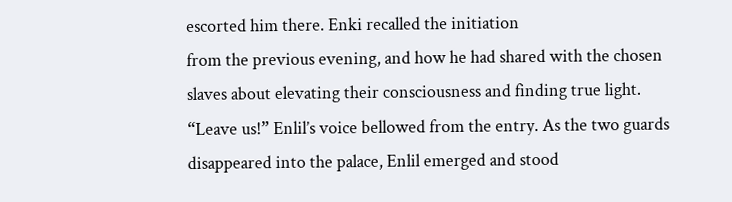escorted him there. Enki recalled the initiation
from the previous evening, and how he had shared with the chosen
slaves about elevating their consciousness and finding true light.
“Leave us!” Enlil’s voice bellowed from the entry. As the two guards
disappeared into the palace, Enlil emerged and stood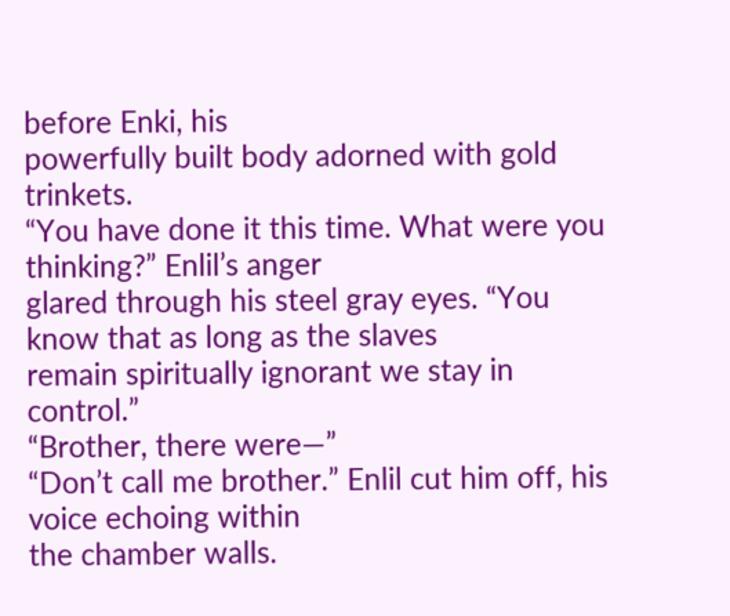before Enki, his
powerfully built body adorned with gold trinkets.
“You have done it this time. What were you thinking?” Enlil’s anger
glared through his steel gray eyes. “You know that as long as the slaves
remain spiritually ignorant we stay in control.”
“Brother, there were—”
“Don’t call me brother.” Enlil cut him off, his voice echoing within
the chamber walls.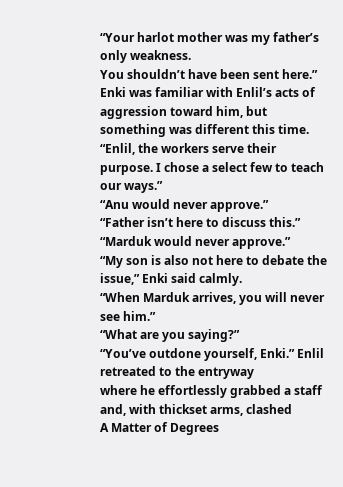“Your harlot mother was my father’s only weakness.
You shouldn’t have been sent here.”
Enki was familiar with Enlil’s acts of aggression toward him, but
something was different this time. “Enlil, the workers serve their
purpose. I chose a select few to teach our ways.”
“Anu would never approve.”
“Father isn’t here to discuss this.”
“Marduk would never approve.”
“My son is also not here to debate the issue,” Enki said calmly.
“When Marduk arrives, you will never see him.”
“What are you saying?”
“You’ve outdone yourself, Enki.” Enlil retreated to the entryway
where he effortlessly grabbed a staff and, with thickset arms, clashed
A Matter of Degrees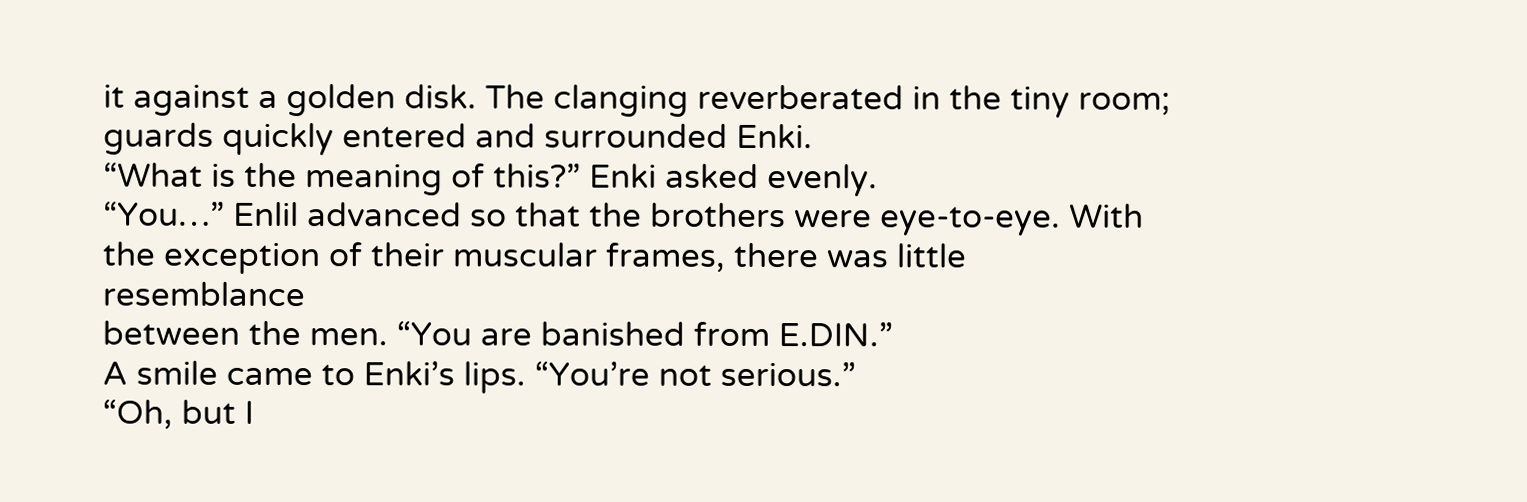it against a golden disk. The clanging reverberated in the tiny room;
guards quickly entered and surrounded Enki.
“What is the meaning of this?” Enki asked evenly.
“You…” Enlil advanced so that the brothers were eye-to-eye. With
the exception of their muscular frames, there was little resemblance
between the men. “You are banished from E.DIN.”
A smile came to Enki’s lips. “You’re not serious.”
“Oh, but I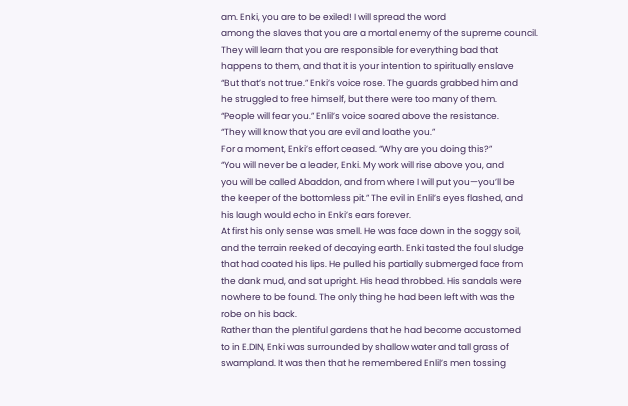am. Enki, you are to be exiled! I will spread the word
among the slaves that you are a mortal enemy of the supreme council.
They will learn that you are responsible for everything bad that
happens to them, and that it is your intention to spiritually enslave
“But that’s not true.” Enki’s voice rose. The guards grabbed him and
he struggled to free himself, but there were too many of them.
“People will fear you.” Enlil’s voice soared above the resistance.
“They will know that you are evil and loathe you.”
For a moment, Enki’s effort ceased. “Why are you doing this?”
“You will never be a leader, Enki. My work will rise above you, and
you will be called Abaddon, and from where I will put you—you’ll be
the keeper of the bottomless pit.” The evil in Enlil’s eyes flashed, and
his laugh would echo in Enki’s ears forever.
At first his only sense was smell. He was face down in the soggy soil,
and the terrain reeked of decaying earth. Enki tasted the foul sludge
that had coated his lips. He pulled his partially submerged face from
the dank mud, and sat upright. His head throbbed. His sandals were
nowhere to be found. The only thing he had been left with was the
robe on his back.
Rather than the plentiful gardens that he had become accustomed
to in E.DIN, Enki was surrounded by shallow water and tall grass of
swampland. It was then that he remembered Enlil’s men tossing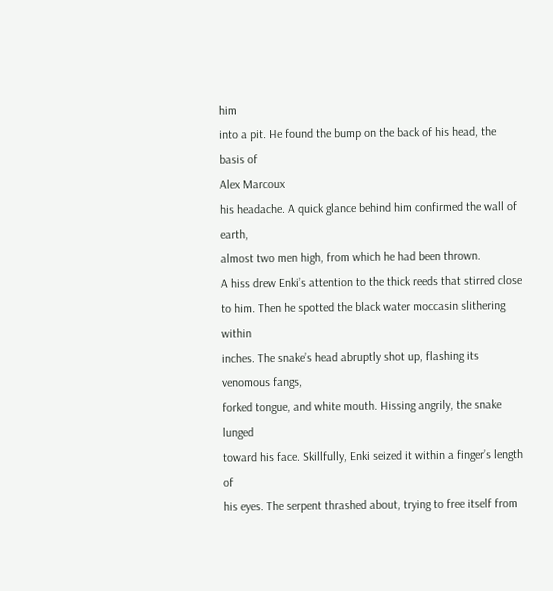him
into a pit. He found the bump on the back of his head, the basis of
Alex Marcoux
his headache. A quick glance behind him confirmed the wall of earth,
almost two men high, from which he had been thrown.
A hiss drew Enki’s attention to the thick reeds that stirred close
to him. Then he spotted the black water moccasin slithering within
inches. The snake’s head abruptly shot up, flashing its venomous fangs,
forked tongue, and white mouth. Hissing angrily, the snake lunged
toward his face. Skillfully, Enki seized it within a finger’s length of
his eyes. The serpent thrashed about, trying to free itself from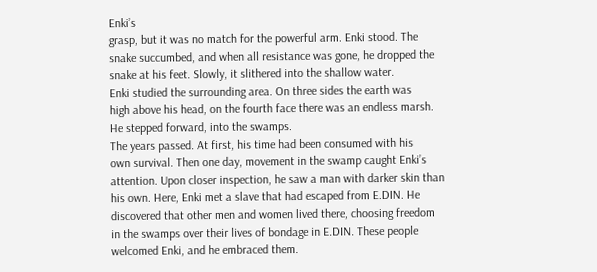Enki’s
grasp, but it was no match for the powerful arm. Enki stood. The
snake succumbed, and when all resistance was gone, he dropped the
snake at his feet. Slowly, it slithered into the shallow water.
Enki studied the surrounding area. On three sides the earth was
high above his head, on the fourth face there was an endless marsh.
He stepped forward, into the swamps.
The years passed. At first, his time had been consumed with his
own survival. Then one day, movement in the swamp caught Enki’s
attention. Upon closer inspection, he saw a man with darker skin than
his own. Here, Enki met a slave that had escaped from E.DIN. He
discovered that other men and women lived there, choosing freedom
in the swamps over their lives of bondage in E.DIN. These people
welcomed Enki, and he embraced them.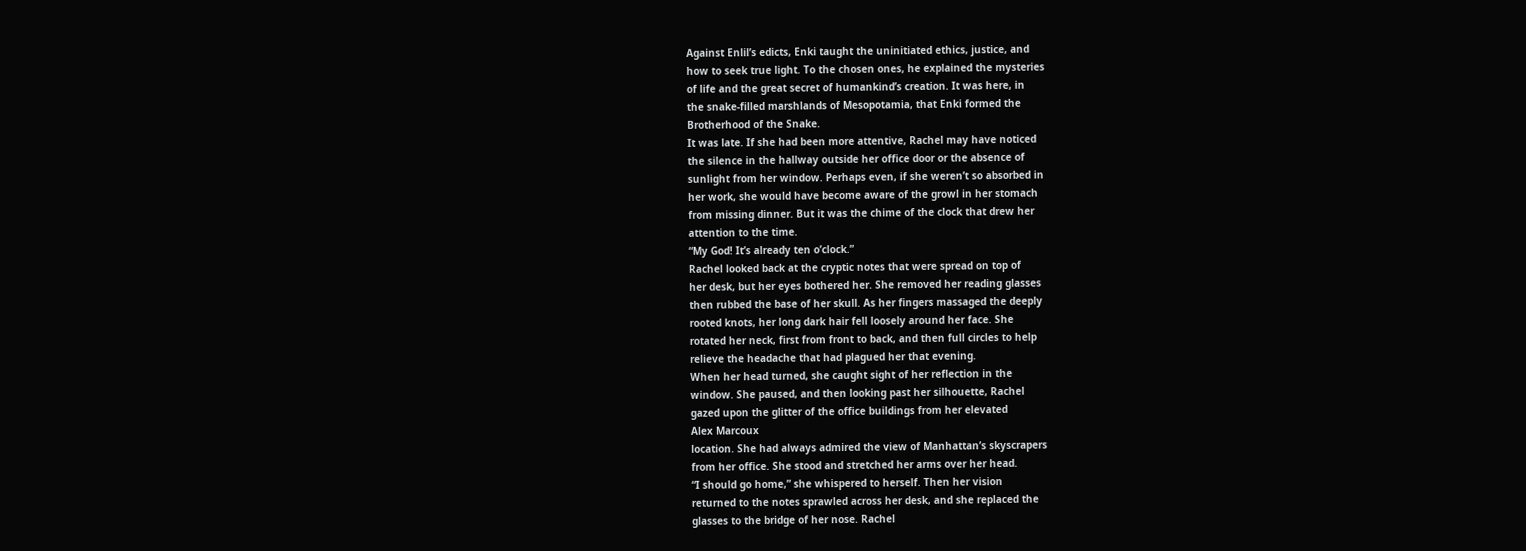Against Enlil’s edicts, Enki taught the uninitiated ethics, justice, and
how to seek true light. To the chosen ones, he explained the mysteries
of life and the great secret of humankind’s creation. It was here, in
the snake-filled marshlands of Mesopotamia, that Enki formed the
Brotherhood of the Snake.
It was late. If she had been more attentive, Rachel may have noticed
the silence in the hallway outside her office door or the absence of
sunlight from her window. Perhaps even, if she weren’t so absorbed in
her work, she would have become aware of the growl in her stomach
from missing dinner. But it was the chime of the clock that drew her
attention to the time.
“My God! It’s already ten o’clock.”
Rachel looked back at the cryptic notes that were spread on top of
her desk, but her eyes bothered her. She removed her reading glasses
then rubbed the base of her skull. As her fingers massaged the deeply
rooted knots, her long dark hair fell loosely around her face. She
rotated her neck, first from front to back, and then full circles to help
relieve the headache that had plagued her that evening.
When her head turned, she caught sight of her reflection in the
window. She paused, and then looking past her silhouette, Rachel
gazed upon the glitter of the office buildings from her elevated
Alex Marcoux
location. She had always admired the view of Manhattan’s skyscrapers
from her office. She stood and stretched her arms over her head.
“I should go home,” she whispered to herself. Then her vision
returned to the notes sprawled across her desk, and she replaced the
glasses to the bridge of her nose. Rachel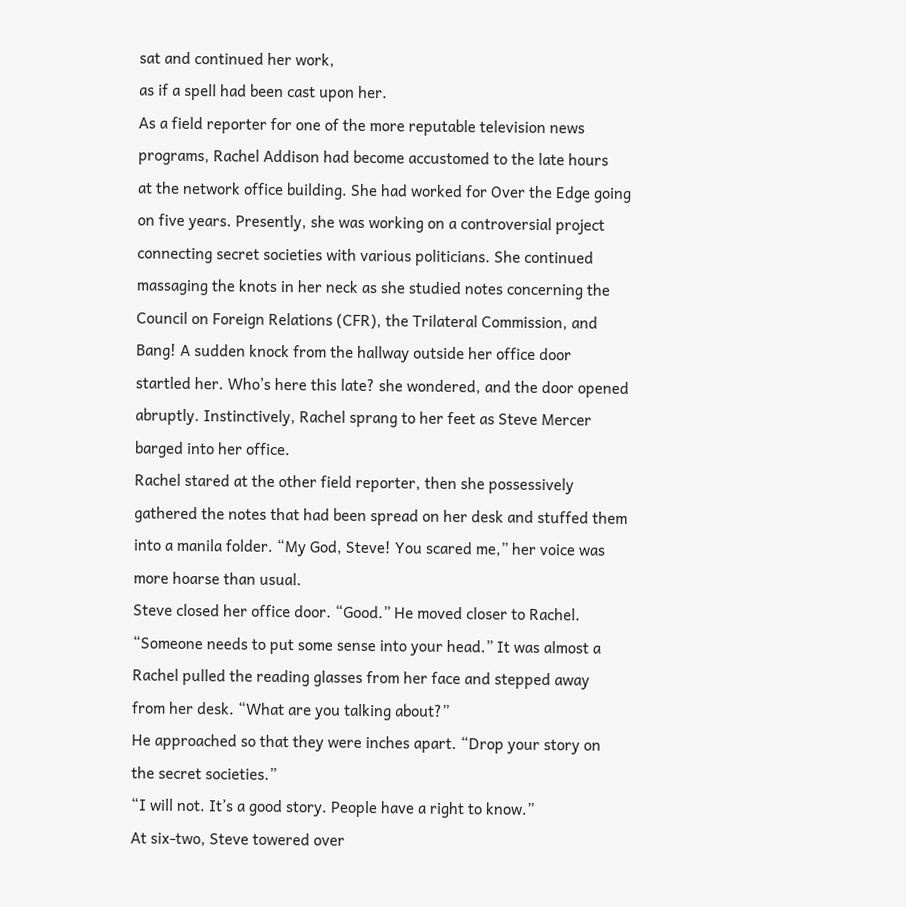sat and continued her work,
as if a spell had been cast upon her.
As a field reporter for one of the more reputable television news
programs, Rachel Addison had become accustomed to the late hours
at the network office building. She had worked for Over the Edge going
on five years. Presently, she was working on a controversial project
connecting secret societies with various politicians. She continued
massaging the knots in her neck as she studied notes concerning the
Council on Foreign Relations (CFR), the Trilateral Commission, and
Bang! A sudden knock from the hallway outside her office door
startled her. Who’s here this late? she wondered, and the door opened
abruptly. Instinctively, Rachel sprang to her feet as Steve Mercer
barged into her office.
Rachel stared at the other field reporter, then she possessively
gathered the notes that had been spread on her desk and stuffed them
into a manila folder. “My God, Steve! You scared me,” her voice was
more hoarse than usual.
Steve closed her office door. “Good.” He moved closer to Rachel.
“Someone needs to put some sense into your head.” It was almost a
Rachel pulled the reading glasses from her face and stepped away
from her desk. “What are you talking about?”
He approached so that they were inches apart. “Drop your story on
the secret societies.”
“I will not. It’s a good story. People have a right to know.”
At six-two, Steve towered over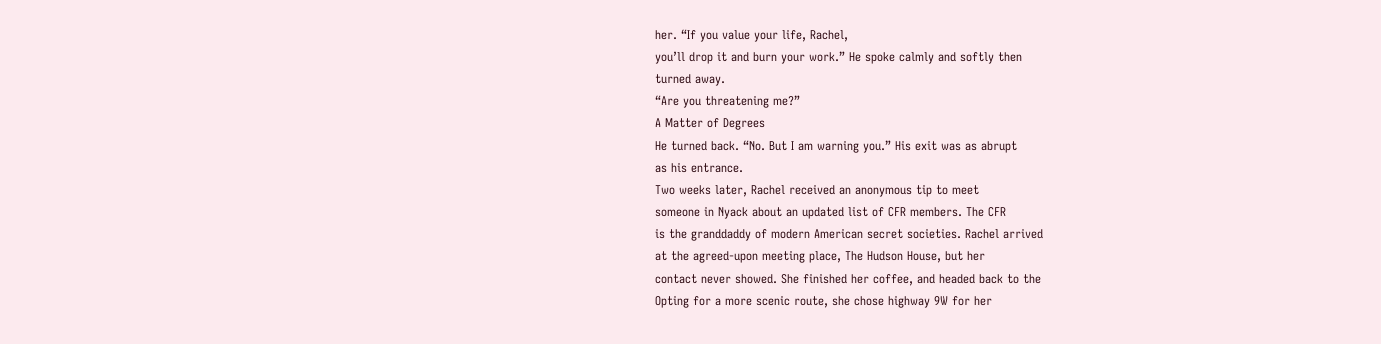her. “If you value your life, Rachel,
you’ll drop it and burn your work.” He spoke calmly and softly then
turned away.
“Are you threatening me?”
A Matter of Degrees
He turned back. “No. But I am warning you.” His exit was as abrupt
as his entrance.
Two weeks later, Rachel received an anonymous tip to meet
someone in Nyack about an updated list of CFR members. The CFR
is the granddaddy of modern American secret societies. Rachel arrived
at the agreed-upon meeting place, The Hudson House, but her
contact never showed. She finished her coffee, and headed back to the
Opting for a more scenic route, she chose highway 9W for her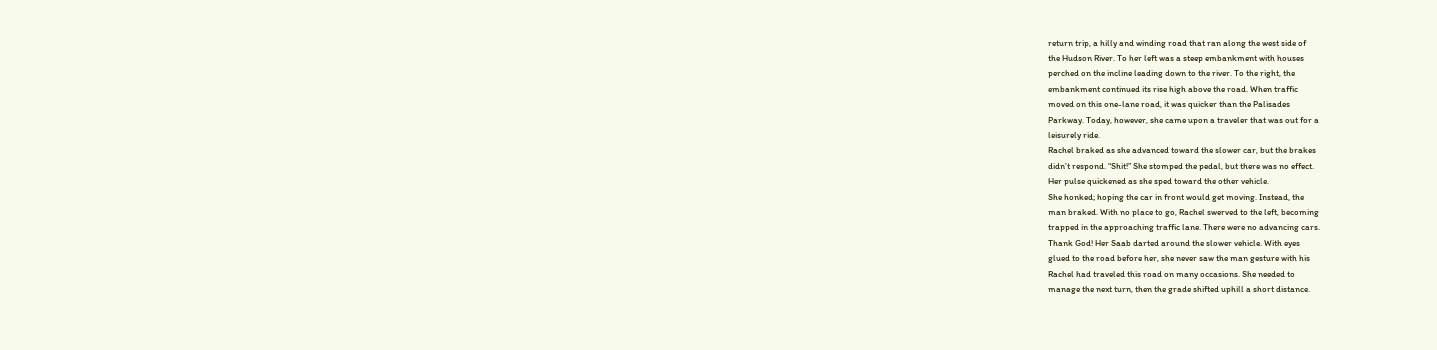return trip, a hilly and winding road that ran along the west side of
the Hudson River. To her left was a steep embankment with houses
perched on the incline leading down to the river. To the right, the
embankment continued its rise high above the road. When traffic
moved on this one-lane road, it was quicker than the Palisades
Parkway. Today, however, she came upon a traveler that was out for a
leisurely ride.
Rachel braked as she advanced toward the slower car, but the brakes
didn’t respond. “Shit!” She stomped the pedal, but there was no effect.
Her pulse quickened as she sped toward the other vehicle.
She honked; hoping the car in front would get moving. Instead, the
man braked. With no place to go, Rachel swerved to the left, becoming
trapped in the approaching traffic lane. There were no advancing cars.
Thank God! Her Saab darted around the slower vehicle. With eyes
glued to the road before her, she never saw the man gesture with his
Rachel had traveled this road on many occasions. She needed to
manage the next turn, then the grade shifted uphill a short distance.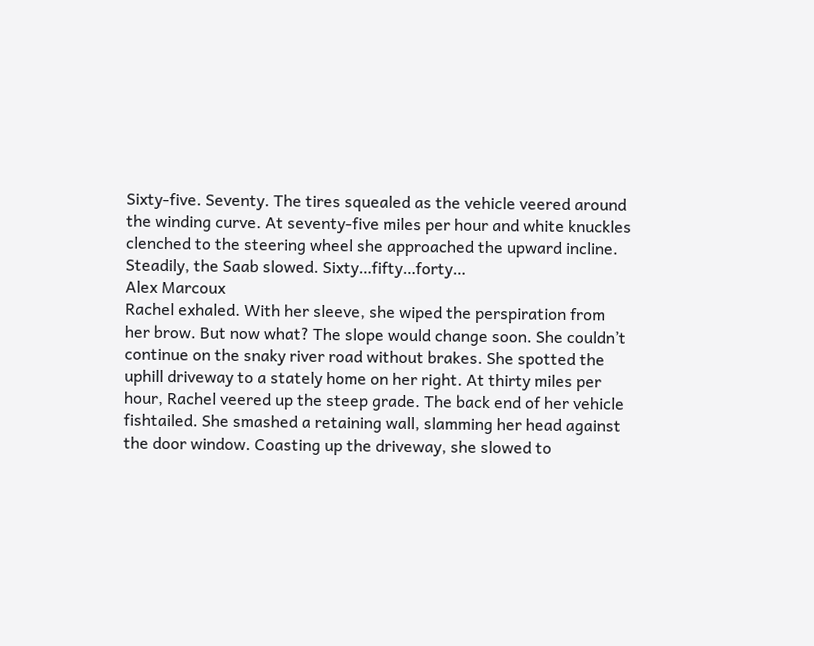Sixty-five. Seventy. The tires squealed as the vehicle veered around
the winding curve. At seventy-five miles per hour and white knuckles
clenched to the steering wheel she approached the upward incline.
Steadily, the Saab slowed. Sixty…fifty…forty…
Alex Marcoux
Rachel exhaled. With her sleeve, she wiped the perspiration from
her brow. But now what? The slope would change soon. She couldn’t
continue on the snaky river road without brakes. She spotted the
uphill driveway to a stately home on her right. At thirty miles per
hour, Rachel veered up the steep grade. The back end of her vehicle
fishtailed. She smashed a retaining wall, slamming her head against
the door window. Coasting up the driveway, she slowed to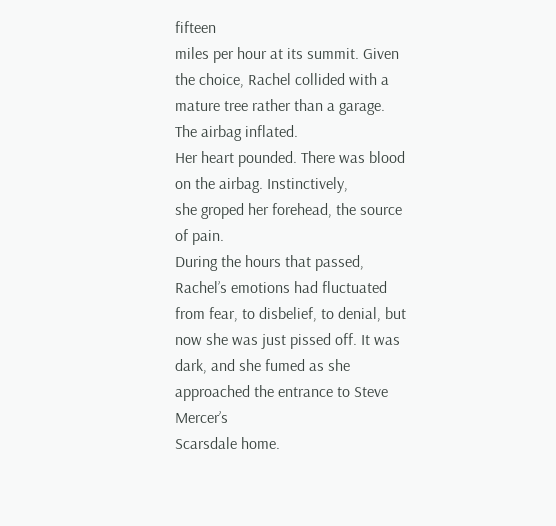fifteen
miles per hour at its summit. Given the choice, Rachel collided with a
mature tree rather than a garage. The airbag inflated.
Her heart pounded. There was blood on the airbag. Instinctively,
she groped her forehead, the source of pain.
During the hours that passed, Rachel’s emotions had fluctuated
from fear, to disbelief, to denial, but now she was just pissed off. It was
dark, and she fumed as she approached the entrance to Steve Mercer’s
Scarsdale home.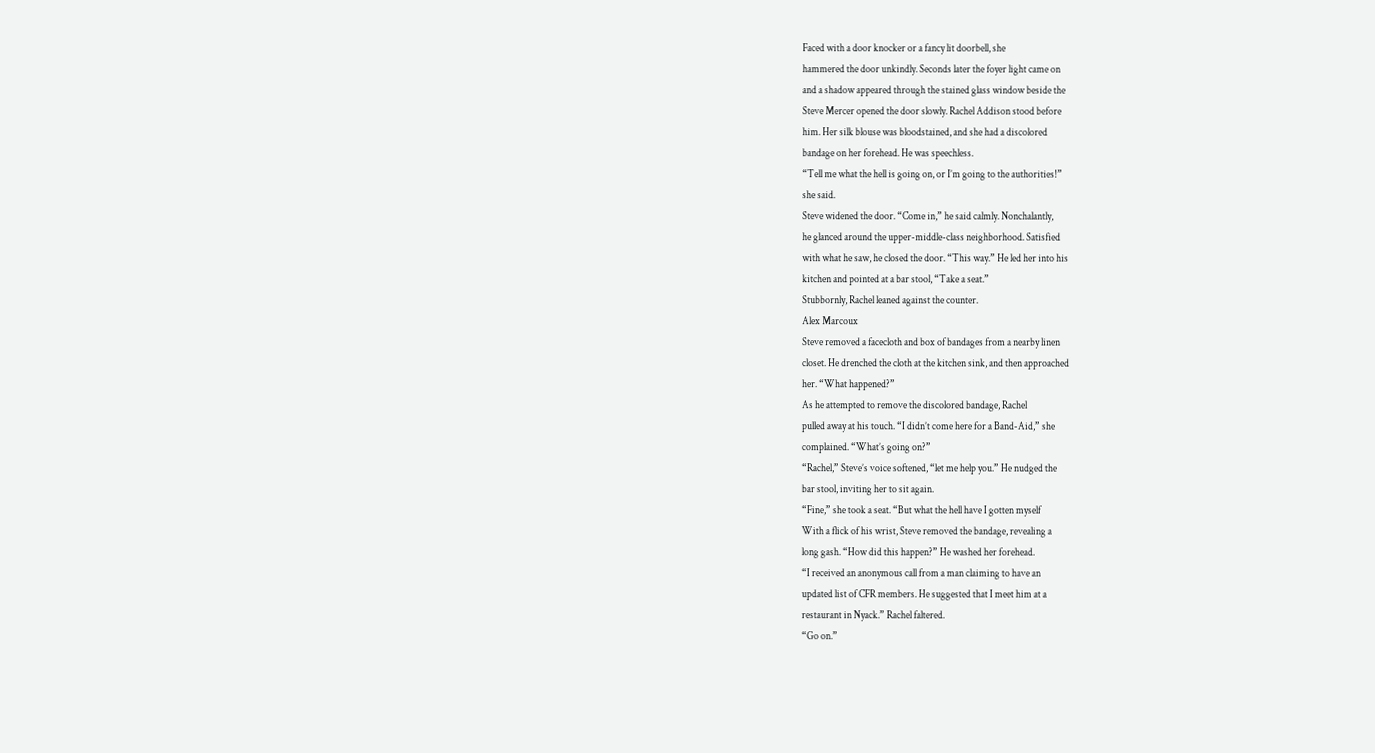Faced with a door knocker or a fancy lit doorbell, she
hammered the door unkindly. Seconds later the foyer light came on
and a shadow appeared through the stained glass window beside the
Steve Mercer opened the door slowly. Rachel Addison stood before
him. Her silk blouse was bloodstained, and she had a discolored
bandage on her forehead. He was speechless.
“Tell me what the hell is going on, or I’m going to the authorities!”
she said.
Steve widened the door. “Come in,” he said calmly. Nonchalantly,
he glanced around the upper-middle-class neighborhood. Satisfied
with what he saw, he closed the door. “This way.” He led her into his
kitchen and pointed at a bar stool, “Take a seat.”
Stubbornly, Rachel leaned against the counter.
Alex Marcoux
Steve removed a facecloth and box of bandages from a nearby linen
closet. He drenched the cloth at the kitchen sink, and then approached
her. “What happened?”
As he attempted to remove the discolored bandage, Rachel
pulled away at his touch. “I didn’t come here for a Band-Aid,” she
complained. “What’s going on?”
“Rachel,” Steve’s voice softened, “let me help you.” He nudged the
bar stool, inviting her to sit again.
“Fine,” she took a seat. “But what the hell have I gotten myself
With a flick of his wrist, Steve removed the bandage, revealing a
long gash. “How did this happen?” He washed her forehead.
“I received an anonymous call from a man claiming to have an
updated list of CFR members. He suggested that I meet him at a
restaurant in Nyack.” Rachel faltered.
“Go on.”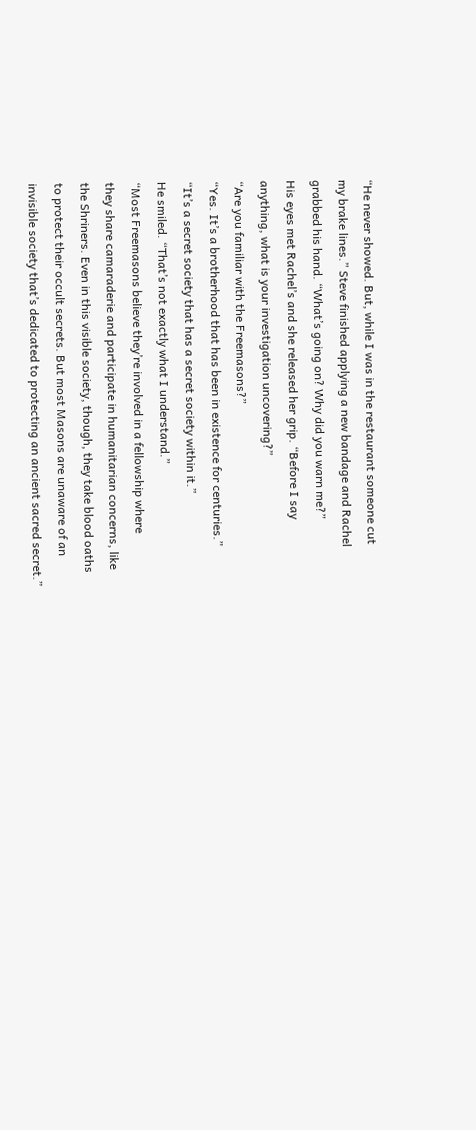“He never showed. But, while I was in the restaurant someone cut
my brake lines.” Steve finished applying a new bandage and Rachel
grabbed his hand. “What’s going on? Why did you warn me?”
His eyes met Rachel’s and she released her grip. “Before I say
anything, what is your investigation uncovering?”
“Are you familiar with the Freemasons?”
“Yes. It’s a brotherhood that has been in existence for centuries.”
“It’s a secret society that has a secret society within it.”
He smiled. “That’s not exactly what I understand.”
“Most Freemasons believe they’re involved in a fellowship where
they share camaraderie and participate in humanitarian concerns, like
the Shriners. Even in this visible society, though, they take blood oaths
to protect their occult secrets. But most Masons are unaware of an
invisible society that’s dedicated to protecting an ancient sacred secret.”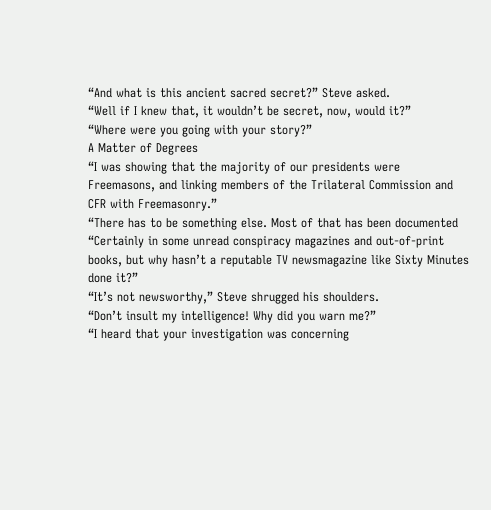“And what is this ancient sacred secret?” Steve asked.
“Well if I knew that, it wouldn’t be secret, now, would it?”
“Where were you going with your story?”
A Matter of Degrees
“I was showing that the majority of our presidents were
Freemasons, and linking members of the Trilateral Commission and
CFR with Freemasonry.”
“There has to be something else. Most of that has been documented
“Certainly in some unread conspiracy magazines and out-of-print
books, but why hasn’t a reputable TV newsmagazine like Sixty Minutes
done it?”
“It’s not newsworthy,” Steve shrugged his shoulders.
“Don’t insult my intelligence! Why did you warn me?”
“I heard that your investigation was concerning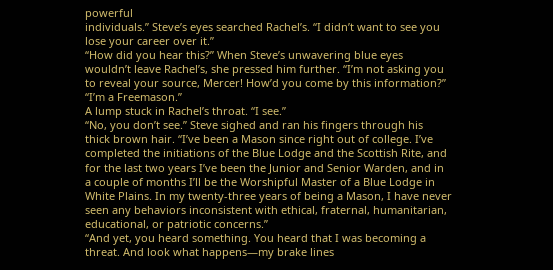powerful
individuals.” Steve’s eyes searched Rachel’s. “I didn’t want to see you
lose your career over it.”
“How did you hear this?” When Steve’s unwavering blue eyes
wouldn’t leave Rachel’s, she pressed him further. “I’m not asking you
to reveal your source, Mercer! How’d you come by this information?”
“I’m a Freemason.”
A lump stuck in Rachel’s throat. “I see.”
“No, you don’t see.” Steve sighed and ran his fingers through his
thick brown hair. “I’ve been a Mason since right out of college. I’ve
completed the initiations of the Blue Lodge and the Scottish Rite, and
for the last two years I’ve been the Junior and Senior Warden, and in
a couple of months I’ll be the Worshipful Master of a Blue Lodge in
White Plains. In my twenty-three years of being a Mason, I have never
seen any behaviors inconsistent with ethical, fraternal, humanitarian,
educational, or patriotic concerns.”
“And yet, you heard something. You heard that I was becoming a
threat. And look what happens—my brake lines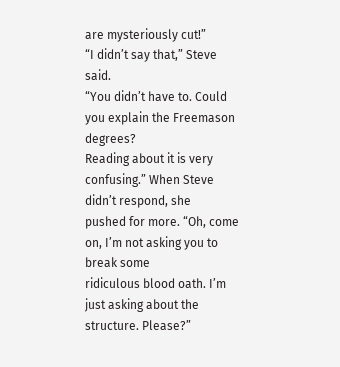are mysteriously cut!”
“I didn’t say that,” Steve said.
“You didn’t have to. Could you explain the Freemason degrees?
Reading about it is very confusing.” When Steve didn’t respond, she
pushed for more. “Oh, come on, I’m not asking you to break some
ridiculous blood oath. I’m just asking about the structure. Please?”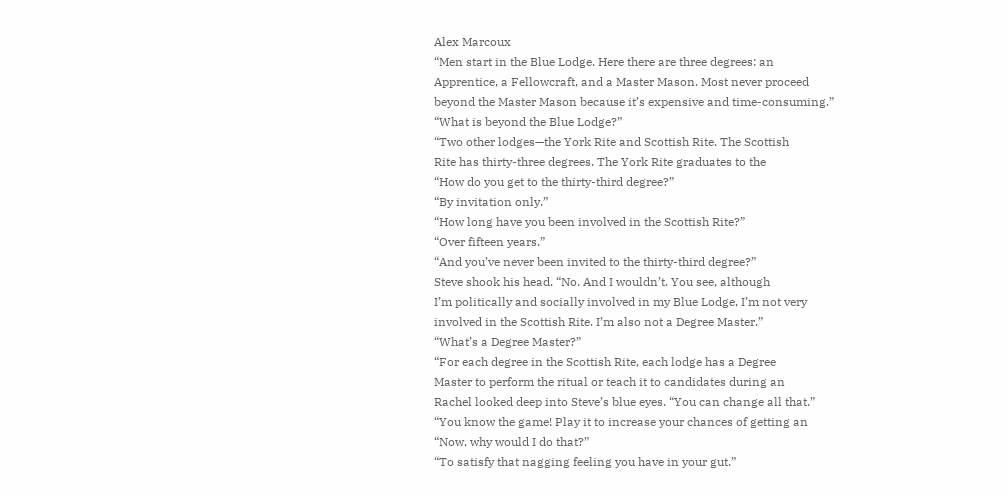Alex Marcoux
“Men start in the Blue Lodge. Here there are three degrees: an
Apprentice, a Fellowcraft, and a Master Mason. Most never proceed
beyond the Master Mason because it’s expensive and time-consuming.”
“What is beyond the Blue Lodge?”
“Two other lodges—the York Rite and Scottish Rite. The Scottish
Rite has thirty-three degrees. The York Rite graduates to the
“How do you get to the thirty-third degree?”
“By invitation only.”
“How long have you been involved in the Scottish Rite?”
“Over fifteen years.”
“And you’ve never been invited to the thirty-third degree?”
Steve shook his head. “No. And I wouldn’t. You see, although
I’m politically and socially involved in my Blue Lodge, I’m not very
involved in the Scottish Rite. I’m also not a Degree Master.”
“What’s a Degree Master?”
“For each degree in the Scottish Rite, each lodge has a Degree
Master to perform the ritual or teach it to candidates during an
Rachel looked deep into Steve’s blue eyes. “You can change all that.”
“You know the game! Play it to increase your chances of getting an
“Now, why would I do that?”
“To satisfy that nagging feeling you have in your gut.”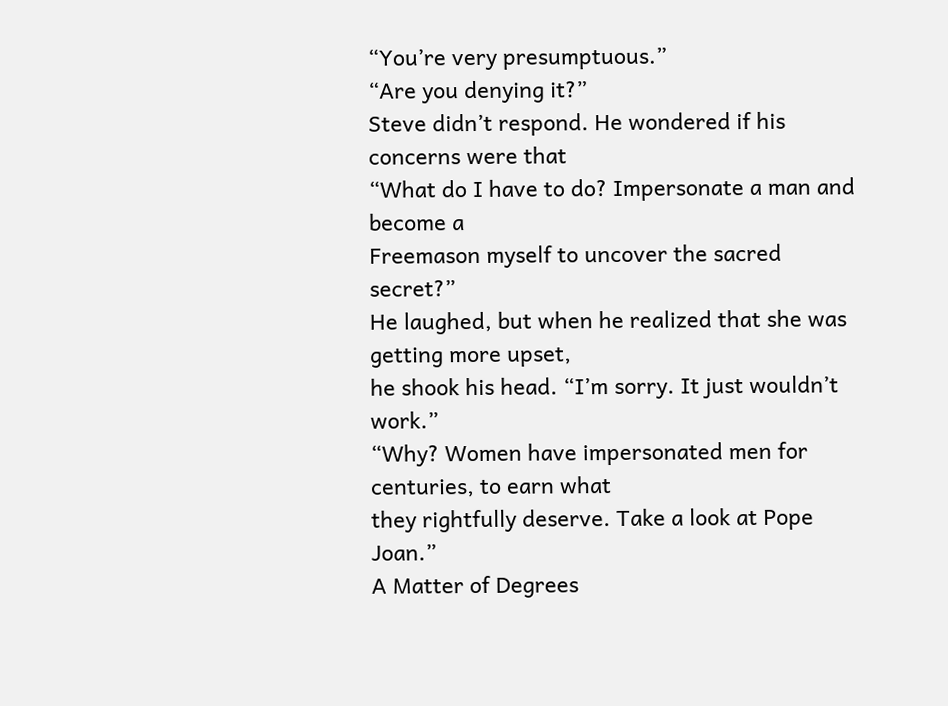“You’re very presumptuous.”
“Are you denying it?”
Steve didn’t respond. He wondered if his concerns were that
“What do I have to do? Impersonate a man and become a
Freemason myself to uncover the sacred secret?”
He laughed, but when he realized that she was getting more upset,
he shook his head. “I’m sorry. It just wouldn’t work.”
“Why? Women have impersonated men for centuries, to earn what
they rightfully deserve. Take a look at Pope Joan.”
A Matter of Degrees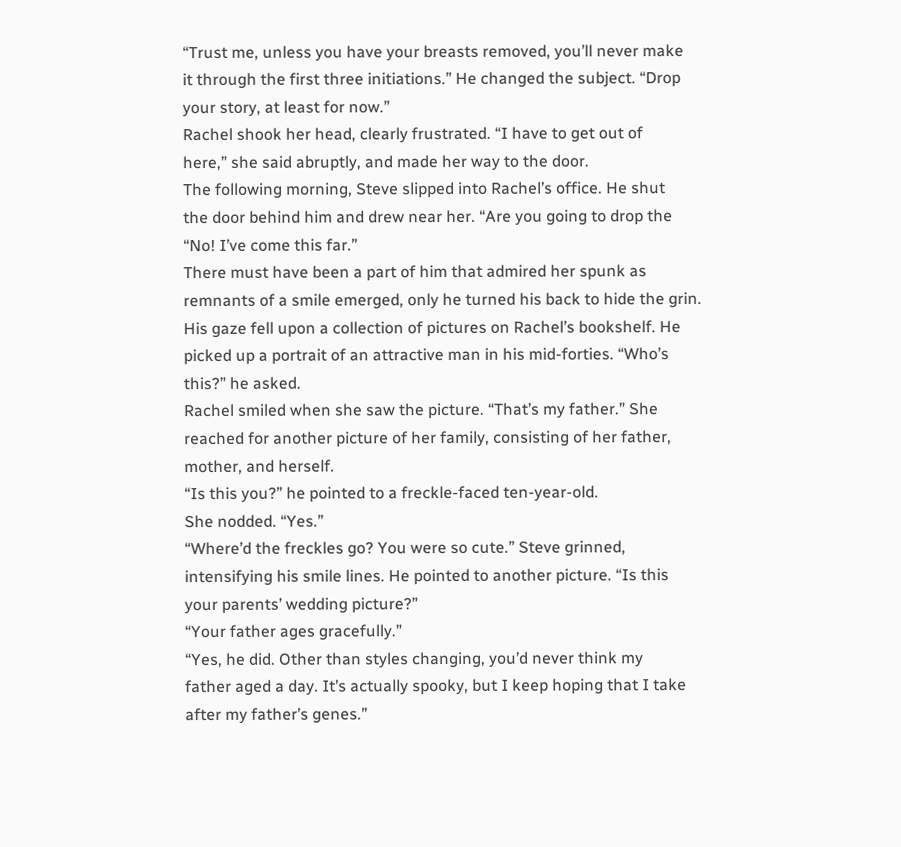“Trust me, unless you have your breasts removed, you’ll never make
it through the first three initiations.” He changed the subject. “Drop
your story, at least for now.”
Rachel shook her head, clearly frustrated. “I have to get out of
here,” she said abruptly, and made her way to the door.
The following morning, Steve slipped into Rachel’s office. He shut
the door behind him and drew near her. “Are you going to drop the
“No! I’ve come this far.”
There must have been a part of him that admired her spunk as
remnants of a smile emerged, only he turned his back to hide the grin.
His gaze fell upon a collection of pictures on Rachel’s bookshelf. He
picked up a portrait of an attractive man in his mid-forties. “Who’s
this?” he asked.
Rachel smiled when she saw the picture. “That’s my father.” She
reached for another picture of her family, consisting of her father,
mother, and herself.
“Is this you?” he pointed to a freckle-faced ten-year-old.
She nodded. “Yes.”
“Where’d the freckles go? You were so cute.” Steve grinned,
intensifying his smile lines. He pointed to another picture. “Is this
your parents’ wedding picture?”
“Your father ages gracefully.”
“Yes, he did. Other than styles changing, you’d never think my
father aged a day. It’s actually spooky, but I keep hoping that I take
after my father’s genes.”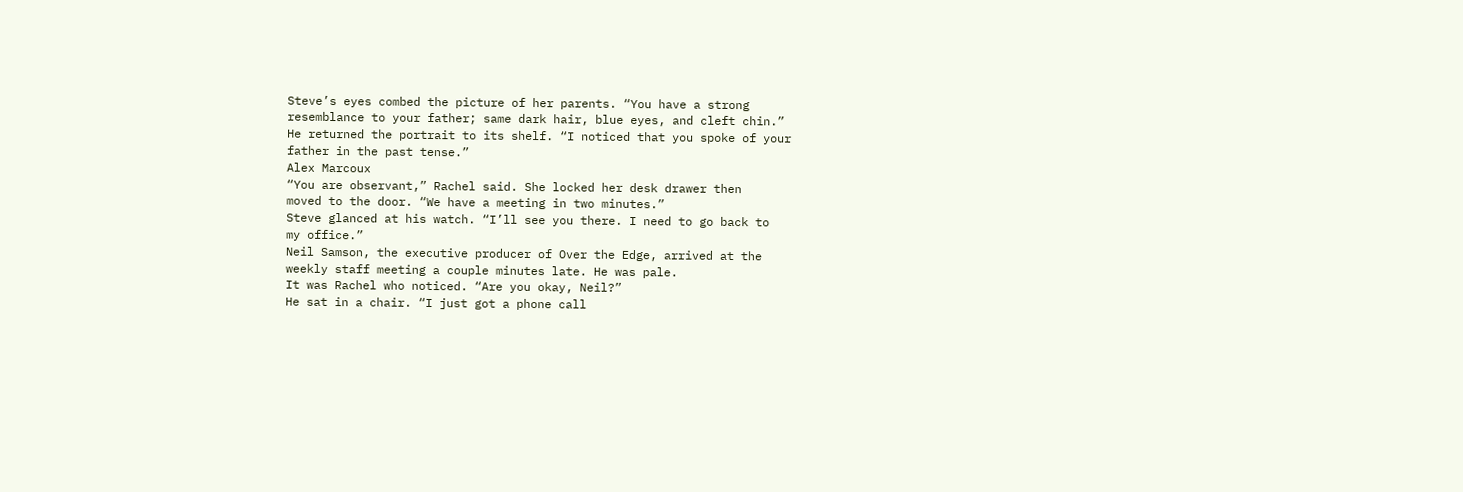Steve’s eyes combed the picture of her parents. “You have a strong
resemblance to your father; same dark hair, blue eyes, and cleft chin.”
He returned the portrait to its shelf. “I noticed that you spoke of your
father in the past tense.”
Alex Marcoux
“You are observant,” Rachel said. She locked her desk drawer then
moved to the door. “We have a meeting in two minutes.”
Steve glanced at his watch. “I’ll see you there. I need to go back to
my office.”
Neil Samson, the executive producer of Over the Edge, arrived at the
weekly staff meeting a couple minutes late. He was pale.
It was Rachel who noticed. “Are you okay, Neil?”
He sat in a chair. “I just got a phone call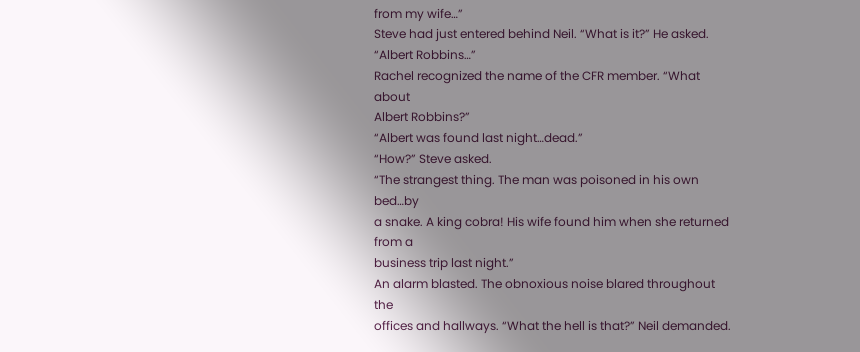from my wife…”
Steve had just entered behind Neil. “What is it?” He asked.
“Albert Robbins…”
Rachel recognized the name of the CFR member. “What about
Albert Robbins?”
“Albert was found last night…dead.”
“How?” Steve asked.
“The strangest thing. The man was poisoned in his own bed…by
a snake. A king cobra! His wife found him when she returned from a
business trip last night.”
An alarm blasted. The obnoxious noise blared throughout the
offices and hallways. “What the hell is that?” Neil demanded.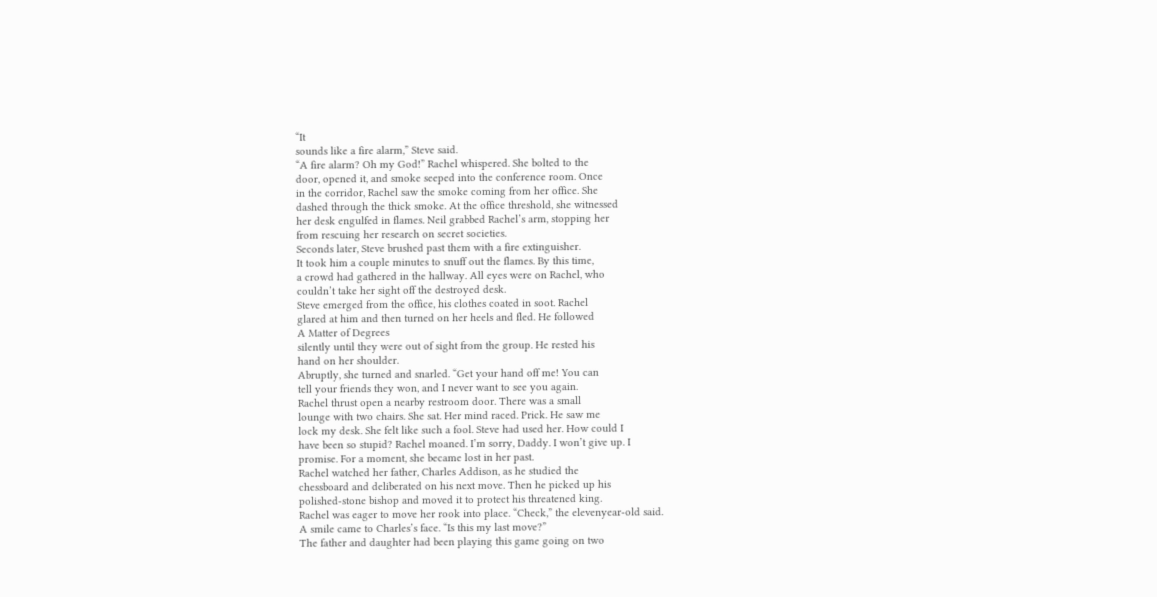“It
sounds like a fire alarm,” Steve said.
“A fire alarm? Oh my God!” Rachel whispered. She bolted to the
door, opened it, and smoke seeped into the conference room. Once
in the corridor, Rachel saw the smoke coming from her office. She
dashed through the thick smoke. At the office threshold, she witnessed
her desk engulfed in flames. Neil grabbed Rachel’s arm, stopping her
from rescuing her research on secret societies.
Seconds later, Steve brushed past them with a fire extinguisher.
It took him a couple minutes to snuff out the flames. By this time,
a crowd had gathered in the hallway. All eyes were on Rachel, who
couldn’t take her sight off the destroyed desk.
Steve emerged from the office, his clothes coated in soot. Rachel
glared at him and then turned on her heels and fled. He followed
A Matter of Degrees
silently until they were out of sight from the group. He rested his
hand on her shoulder.
Abruptly, she turned and snarled. “Get your hand off me! You can
tell your friends they won, and I never want to see you again.
Rachel thrust open a nearby restroom door. There was a small
lounge with two chairs. She sat. Her mind raced. Prick. He saw me
lock my desk. She felt like such a fool. Steve had used her. How could I
have been so stupid? Rachel moaned. I’m sorry, Daddy. I won’t give up. I
promise. For a moment, she became lost in her past.
Rachel watched her father, Charles Addison, as he studied the
chessboard and deliberated on his next move. Then he picked up his
polished-stone bishop and moved it to protect his threatened king.
Rachel was eager to move her rook into place. “Check,” the elevenyear-old said.
A smile came to Charles’s face. “Is this my last move?”
The father and daughter had been playing this game going on two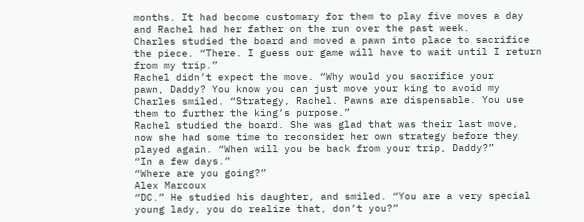months. It had become customary for them to play five moves a day
and Rachel had her father on the run over the past week.
Charles studied the board and moved a pawn into place to sacrifice
the piece. “There. I guess our game will have to wait until I return
from my trip.”
Rachel didn’t expect the move. “Why would you sacrifice your
pawn, Daddy? You know you can just move your king to avoid my
Charles smiled. “Strategy, Rachel. Pawns are dispensable. You use
them to further the king’s purpose.”
Rachel studied the board. She was glad that was their last move,
now she had some time to reconsider her own strategy before they
played again. “When will you be back from your trip, Daddy?”
“In a few days.”
“Where are you going?”
Alex Marcoux
“DC.” He studied his daughter, and smiled. “You are a very special
young lady, you do realize that, don’t you?”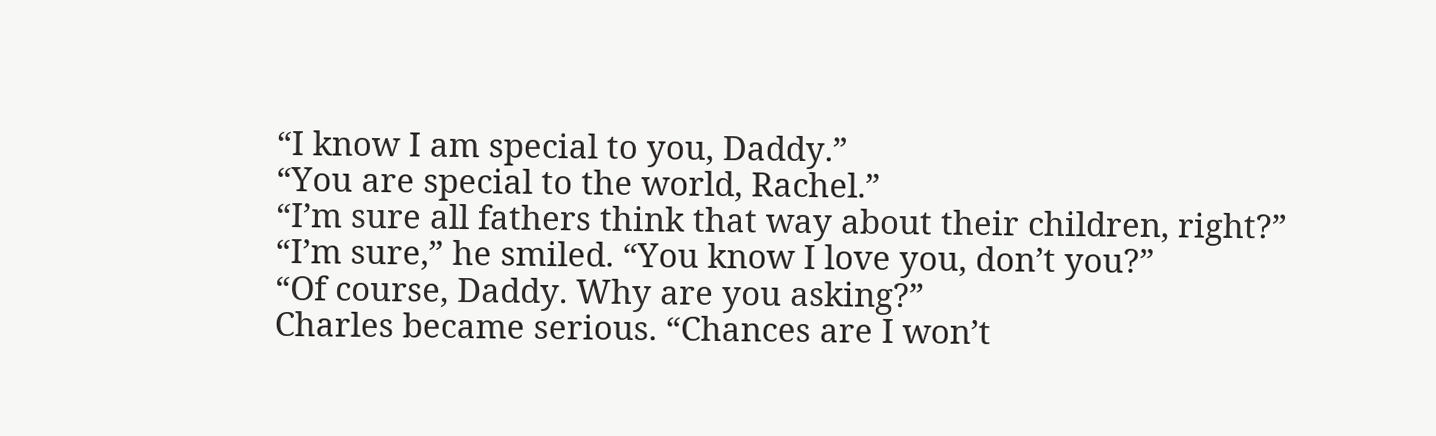“I know I am special to you, Daddy.”
“You are special to the world, Rachel.”
“I’m sure all fathers think that way about their children, right?”
“I’m sure,” he smiled. “You know I love you, don’t you?”
“Of course, Daddy. Why are you asking?”
Charles became serious. “Chances are I won’t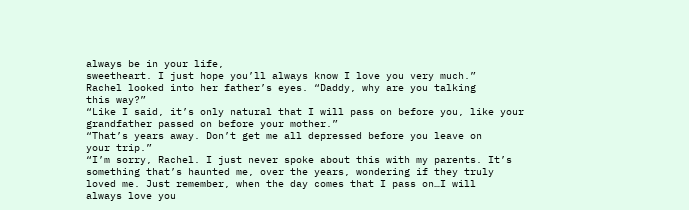always be in your life,
sweetheart. I just hope you’ll always know I love you very much.”
Rachel looked into her father’s eyes. “Daddy, why are you talking
this way?”
“Like I said, it’s only natural that I will pass on before you, like your
grandfather passed on before your mother.”
“That’s years away. Don’t get me all depressed before you leave on
your trip.”
“I’m sorry, Rachel. I just never spoke about this with my parents. It’s
something that’s haunted me, over the years, wondering if they truly
loved me. Just remember, when the day comes that I pass on…I will
always love you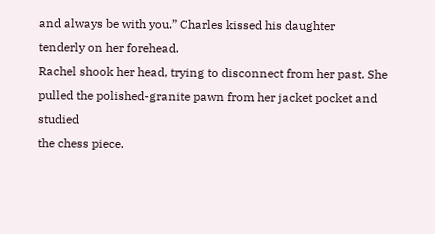and always be with you.” Charles kissed his daughter
tenderly on her forehead.
Rachel shook her head, trying to disconnect from her past. She
pulled the polished-granite pawn from her jacket pocket and studied
the chess piece.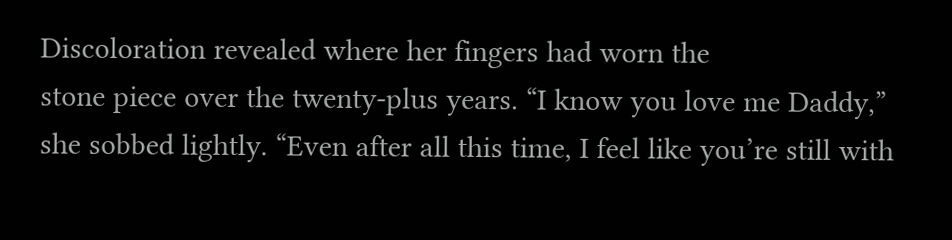Discoloration revealed where her fingers had worn the
stone piece over the twenty-plus years. “I know you love me Daddy,”
she sobbed lightly. “Even after all this time, I feel like you’re still with